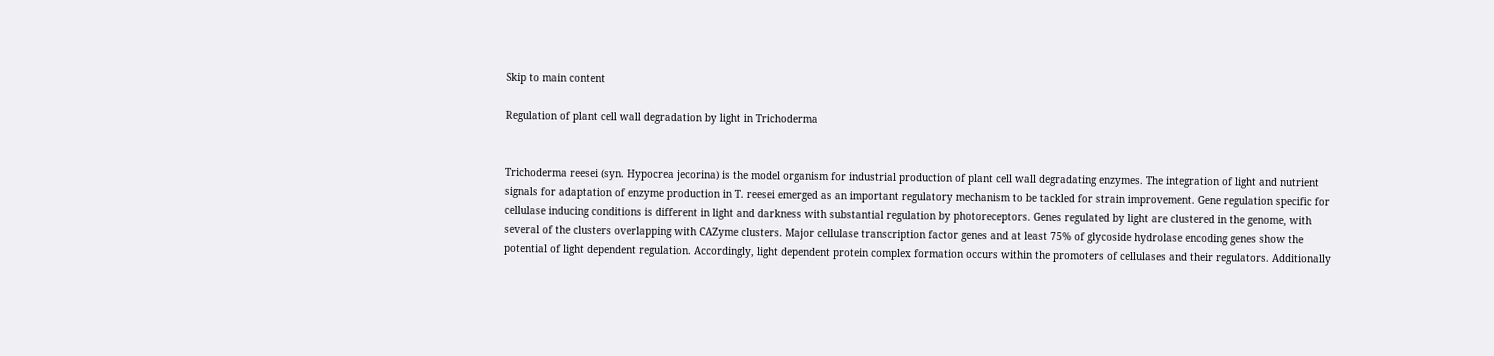Skip to main content

Regulation of plant cell wall degradation by light in Trichoderma


Trichoderma reesei (syn. Hypocrea jecorina) is the model organism for industrial production of plant cell wall degradating enzymes. The integration of light and nutrient signals for adaptation of enzyme production in T. reesei emerged as an important regulatory mechanism to be tackled for strain improvement. Gene regulation specific for cellulase inducing conditions is different in light and darkness with substantial regulation by photoreceptors. Genes regulated by light are clustered in the genome, with several of the clusters overlapping with CAZyme clusters. Major cellulase transcription factor genes and at least 75% of glycoside hydrolase encoding genes show the potential of light dependent regulation. Accordingly, light dependent protein complex formation occurs within the promoters of cellulases and their regulators. Additionally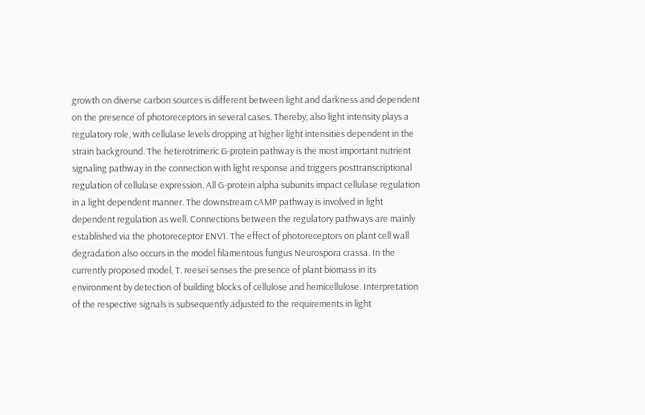growth on diverse carbon sources is different between light and darkness and dependent on the presence of photoreceptors in several cases. Thereby, also light intensity plays a regulatory role, with cellulase levels dropping at higher light intensities dependent in the strain background. The heterotrimeric G-protein pathway is the most important nutrient signaling pathway in the connection with light response and triggers posttranscriptional regulation of cellulase expression. All G-protein alpha subunits impact cellulase regulation in a light dependent manner. The downstream cAMP pathway is involved in light dependent regulation as well. Connections between the regulatory pathways are mainly established via the photoreceptor ENV1. The effect of photoreceptors on plant cell wall degradation also occurs in the model filamentous fungus Neurospora crassa. In the currently proposed model, T. reesei senses the presence of plant biomass in its environment by detection of building blocks of cellulose and hemicellulose. Interpretation of the respective signals is subsequently adjusted to the requirements in light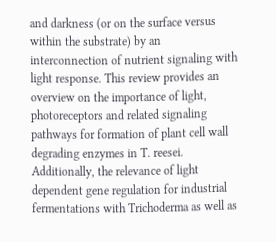and darkness (or on the surface versus within the substrate) by an interconnection of nutrient signaling with light response. This review provides an overview on the importance of light, photoreceptors and related signaling pathways for formation of plant cell wall degrading enzymes in T. reesei. Additionally, the relevance of light dependent gene regulation for industrial fermentations with Trichoderma as well as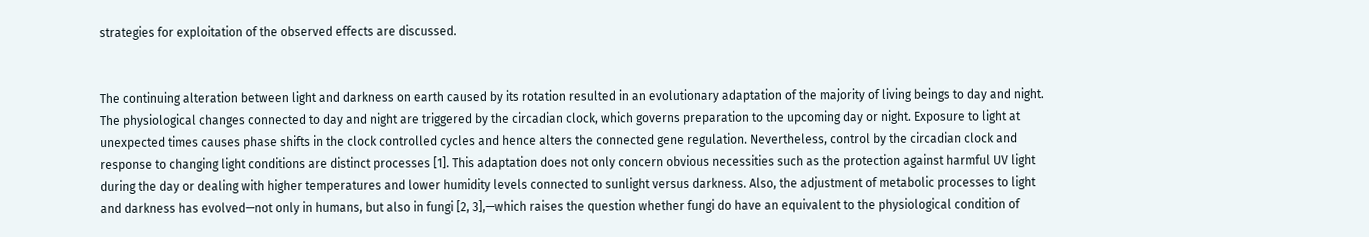strategies for exploitation of the observed effects are discussed.


The continuing alteration between light and darkness on earth caused by its rotation resulted in an evolutionary adaptation of the majority of living beings to day and night. The physiological changes connected to day and night are triggered by the circadian clock, which governs preparation to the upcoming day or night. Exposure to light at unexpected times causes phase shifts in the clock controlled cycles and hence alters the connected gene regulation. Nevertheless, control by the circadian clock and response to changing light conditions are distinct processes [1]. This adaptation does not only concern obvious necessities such as the protection against harmful UV light during the day or dealing with higher temperatures and lower humidity levels connected to sunlight versus darkness. Also, the adjustment of metabolic processes to light and darkness has evolved—not only in humans, but also in fungi [2, 3],—which raises the question whether fungi do have an equivalent to the physiological condition of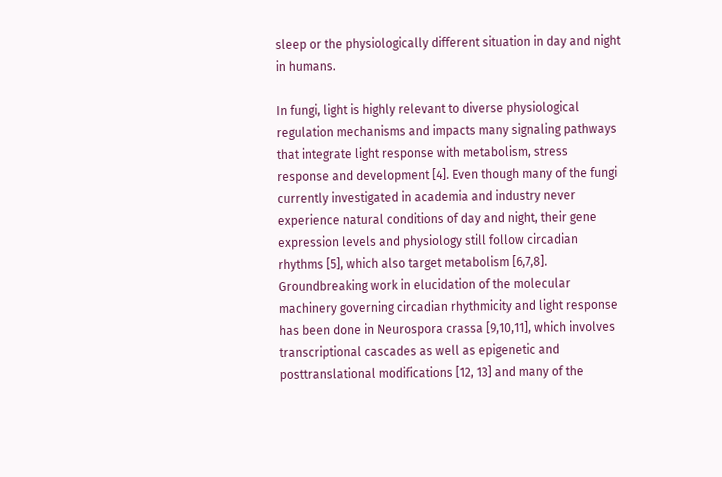sleep or the physiologically different situation in day and night in humans.

In fungi, light is highly relevant to diverse physiological regulation mechanisms and impacts many signaling pathways that integrate light response with metabolism, stress response and development [4]. Even though many of the fungi currently investigated in academia and industry never experience natural conditions of day and night, their gene expression levels and physiology still follow circadian rhythms [5], which also target metabolism [6,7,8]. Groundbreaking work in elucidation of the molecular machinery governing circadian rhythmicity and light response has been done in Neurospora crassa [9,10,11], which involves transcriptional cascades as well as epigenetic and posttranslational modifications [12, 13] and many of the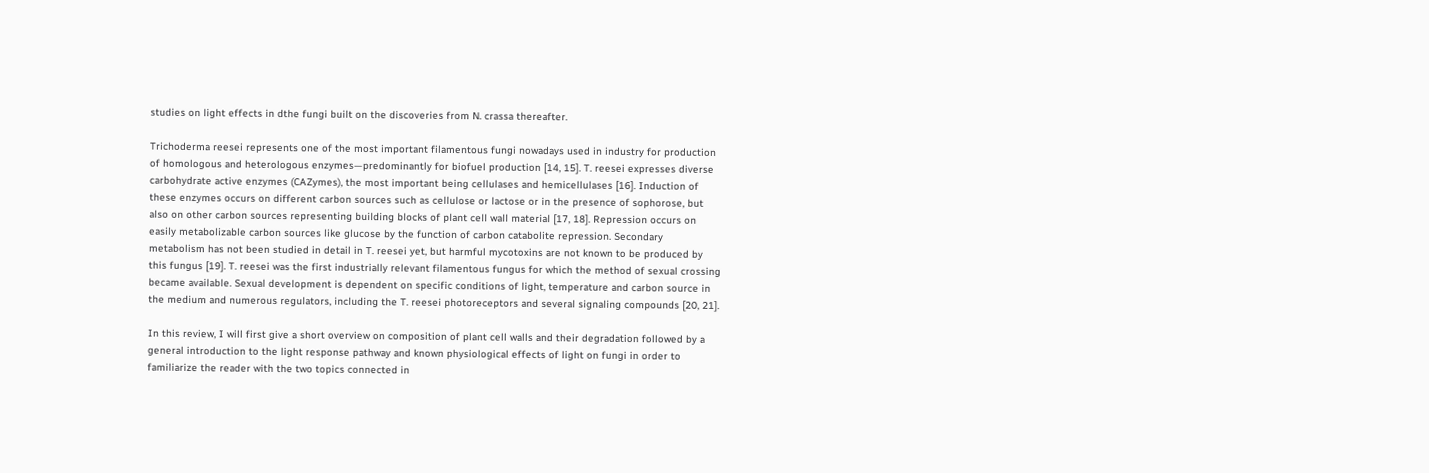studies on light effects in dthe fungi built on the discoveries from N. crassa thereafter.

Trichoderma reesei represents one of the most important filamentous fungi nowadays used in industry for production of homologous and heterologous enzymes—predominantly for biofuel production [14, 15]. T. reesei expresses diverse carbohydrate active enzymes (CAZymes), the most important being cellulases and hemicellulases [16]. Induction of these enzymes occurs on different carbon sources such as cellulose or lactose or in the presence of sophorose, but also on other carbon sources representing building blocks of plant cell wall material [17, 18]. Repression occurs on easily metabolizable carbon sources like glucose by the function of carbon catabolite repression. Secondary metabolism has not been studied in detail in T. reesei yet, but harmful mycotoxins are not known to be produced by this fungus [19]. T. reesei was the first industrially relevant filamentous fungus for which the method of sexual crossing became available. Sexual development is dependent on specific conditions of light, temperature and carbon source in the medium and numerous regulators, including the T. reesei photoreceptors and several signaling compounds [20, 21].

In this review, I will first give a short overview on composition of plant cell walls and their degradation followed by a general introduction to the light response pathway and known physiological effects of light on fungi in order to familiarize the reader with the two topics connected in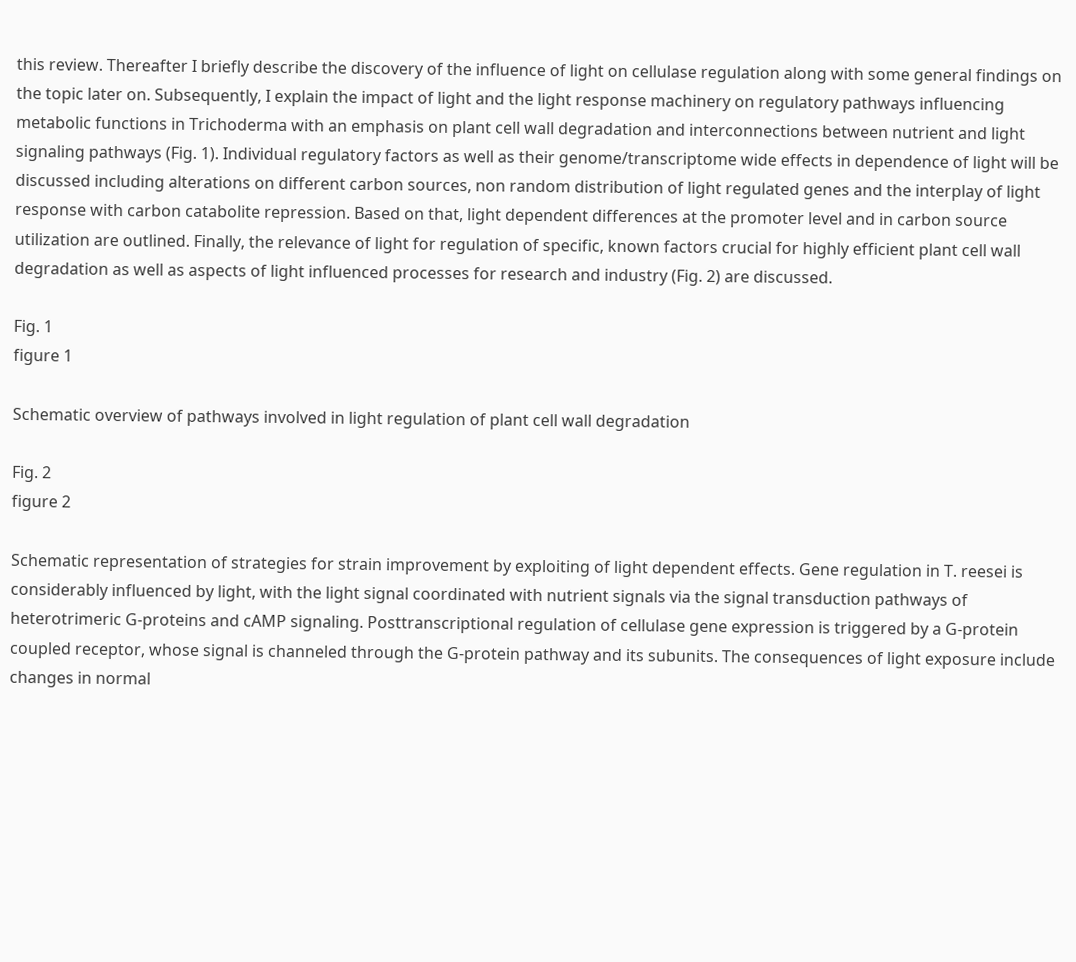this review. Thereafter I briefly describe the discovery of the influence of light on cellulase regulation along with some general findings on the topic later on. Subsequently, I explain the impact of light and the light response machinery on regulatory pathways influencing metabolic functions in Trichoderma with an emphasis on plant cell wall degradation and interconnections between nutrient and light signaling pathways (Fig. 1). Individual regulatory factors as well as their genome/transcriptome wide effects in dependence of light will be discussed including alterations on different carbon sources, non random distribution of light regulated genes and the interplay of light response with carbon catabolite repression. Based on that, light dependent differences at the promoter level and in carbon source utilization are outlined. Finally, the relevance of light for regulation of specific, known factors crucial for highly efficient plant cell wall degradation as well as aspects of light influenced processes for research and industry (Fig. 2) are discussed.

Fig. 1
figure 1

Schematic overview of pathways involved in light regulation of plant cell wall degradation

Fig. 2
figure 2

Schematic representation of strategies for strain improvement by exploiting of light dependent effects. Gene regulation in T. reesei is considerably influenced by light, with the light signal coordinated with nutrient signals via the signal transduction pathways of heterotrimeric G-proteins and cAMP signaling. Posttranscriptional regulation of cellulase gene expression is triggered by a G-protein coupled receptor, whose signal is channeled through the G-protein pathway and its subunits. The consequences of light exposure include changes in normal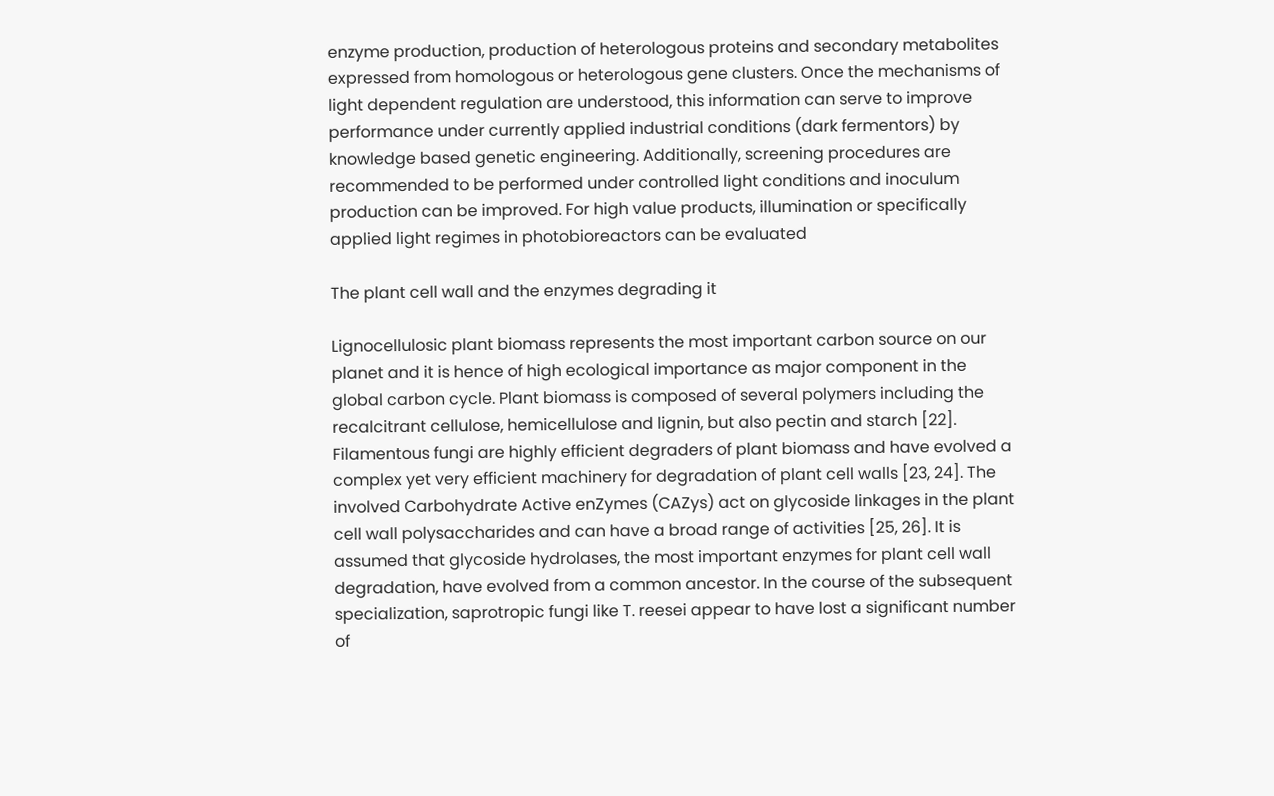enzyme production, production of heterologous proteins and secondary metabolites expressed from homologous or heterologous gene clusters. Once the mechanisms of light dependent regulation are understood, this information can serve to improve performance under currently applied industrial conditions (dark fermentors) by knowledge based genetic engineering. Additionally, screening procedures are recommended to be performed under controlled light conditions and inoculum production can be improved. For high value products, illumination or specifically applied light regimes in photobioreactors can be evaluated

The plant cell wall and the enzymes degrading it

Lignocellulosic plant biomass represents the most important carbon source on our planet and it is hence of high ecological importance as major component in the global carbon cycle. Plant biomass is composed of several polymers including the recalcitrant cellulose, hemicellulose and lignin, but also pectin and starch [22]. Filamentous fungi are highly efficient degraders of plant biomass and have evolved a complex yet very efficient machinery for degradation of plant cell walls [23, 24]. The involved Carbohydrate Active enZymes (CAZys) act on glycoside linkages in the plant cell wall polysaccharides and can have a broad range of activities [25, 26]. It is assumed that glycoside hydrolases, the most important enzymes for plant cell wall degradation, have evolved from a common ancestor. In the course of the subsequent specialization, saprotropic fungi like T. reesei appear to have lost a significant number of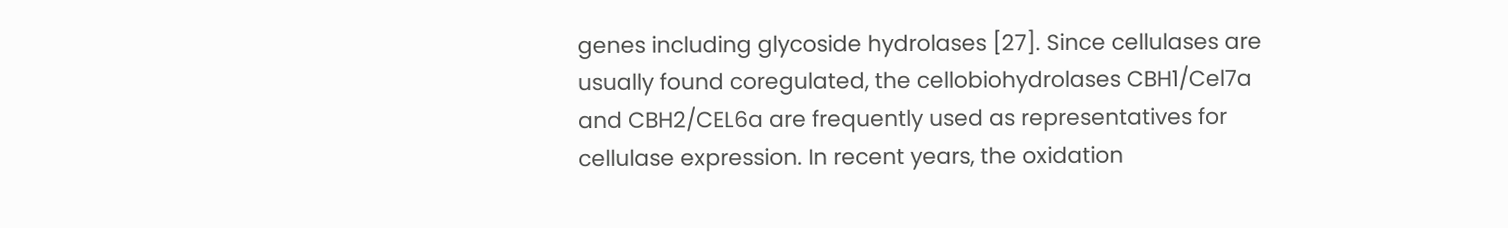genes including glycoside hydrolases [27]. Since cellulases are usually found coregulated, the cellobiohydrolases CBH1/Cel7a and CBH2/CEL6a are frequently used as representatives for cellulase expression. In recent years, the oxidation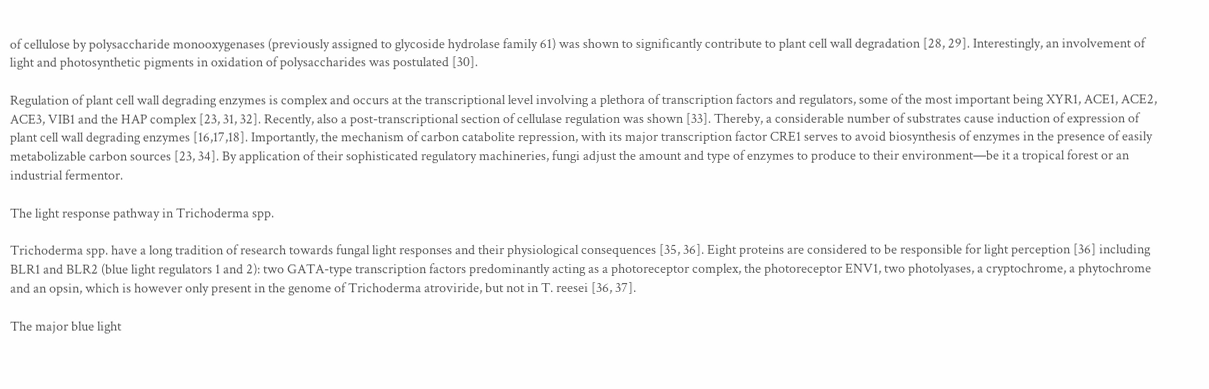of cellulose by polysaccharide monooxygenases (previously assigned to glycoside hydrolase family 61) was shown to significantly contribute to plant cell wall degradation [28, 29]. Interestingly, an involvement of light and photosynthetic pigments in oxidation of polysaccharides was postulated [30].

Regulation of plant cell wall degrading enzymes is complex and occurs at the transcriptional level involving a plethora of transcription factors and regulators, some of the most important being XYR1, ACE1, ACE2, ACE3, VIB1 and the HAP complex [23, 31, 32]. Recently, also a post-transcriptional section of cellulase regulation was shown [33]. Thereby, a considerable number of substrates cause induction of expression of plant cell wall degrading enzymes [16,17,18]. Importantly, the mechanism of carbon catabolite repression, with its major transcription factor CRE1 serves to avoid biosynthesis of enzymes in the presence of easily metabolizable carbon sources [23, 34]. By application of their sophisticated regulatory machineries, fungi adjust the amount and type of enzymes to produce to their environment—be it a tropical forest or an industrial fermentor.

The light response pathway in Trichoderma spp.

Trichoderma spp. have a long tradition of research towards fungal light responses and their physiological consequences [35, 36]. Eight proteins are considered to be responsible for light perception [36] including BLR1 and BLR2 (blue light regulators 1 and 2): two GATA-type transcription factors predominantly acting as a photoreceptor complex, the photoreceptor ENV1, two photolyases, a cryptochrome, a phytochrome and an opsin, which is however only present in the genome of Trichoderma atroviride, but not in T. reesei [36, 37].

The major blue light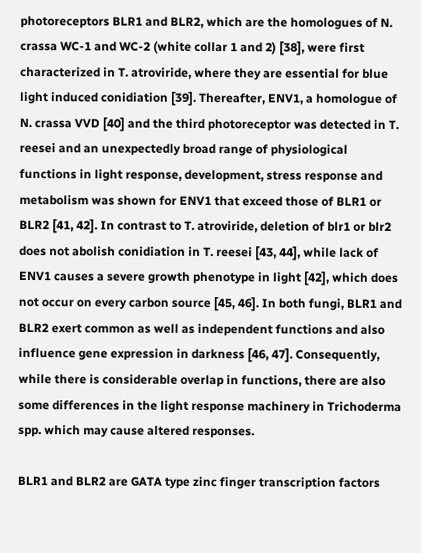photoreceptors BLR1 and BLR2, which are the homologues of N. crassa WC-1 and WC-2 (white collar 1 and 2) [38], were first characterized in T. atroviride, where they are essential for blue light induced conidiation [39]. Thereafter, ENV1, a homologue of N. crassa VVD [40] and the third photoreceptor was detected in T. reesei and an unexpectedly broad range of physiological functions in light response, development, stress response and metabolism was shown for ENV1 that exceed those of BLR1 or BLR2 [41, 42]. In contrast to T. atroviride, deletion of blr1 or blr2 does not abolish conidiation in T. reesei [43, 44], while lack of ENV1 causes a severe growth phenotype in light [42], which does not occur on every carbon source [45, 46]. In both fungi, BLR1 and BLR2 exert common as well as independent functions and also influence gene expression in darkness [46, 47]. Consequently, while there is considerable overlap in functions, there are also some differences in the light response machinery in Trichoderma spp. which may cause altered responses.

BLR1 and BLR2 are GATA type zinc finger transcription factors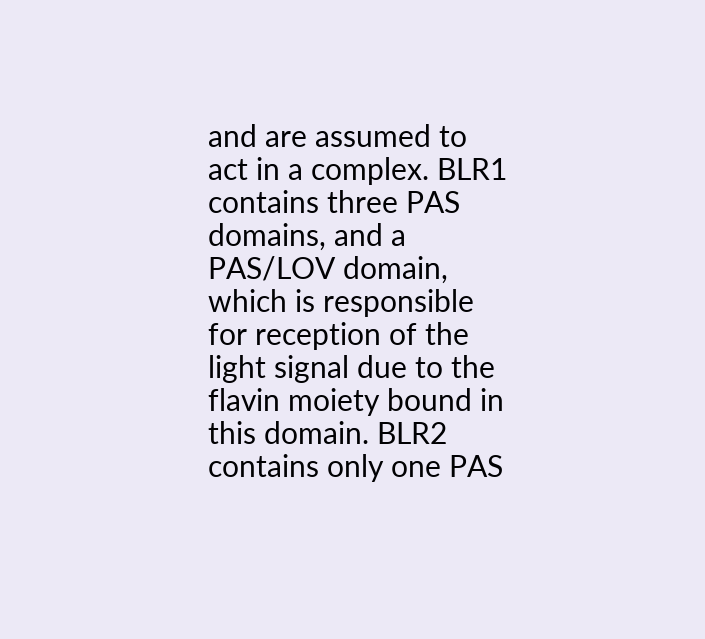and are assumed to act in a complex. BLR1 contains three PAS domains, and a PAS/LOV domain, which is responsible for reception of the light signal due to the flavin moiety bound in this domain. BLR2 contains only one PAS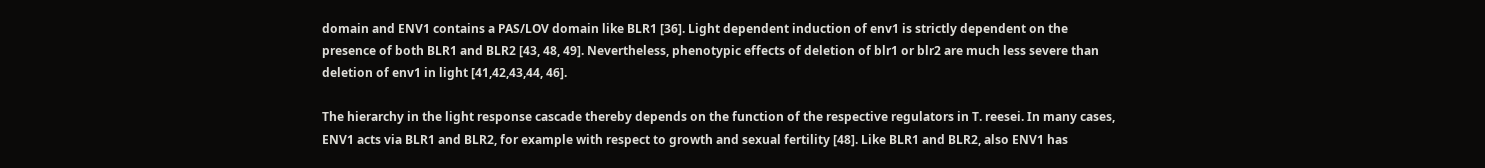domain and ENV1 contains a PAS/LOV domain like BLR1 [36]. Light dependent induction of env1 is strictly dependent on the presence of both BLR1 and BLR2 [43, 48, 49]. Nevertheless, phenotypic effects of deletion of blr1 or blr2 are much less severe than deletion of env1 in light [41,42,43,44, 46].

The hierarchy in the light response cascade thereby depends on the function of the respective regulators in T. reesei. In many cases, ENV1 acts via BLR1 and BLR2, for example with respect to growth and sexual fertility [48]. Like BLR1 and BLR2, also ENV1 has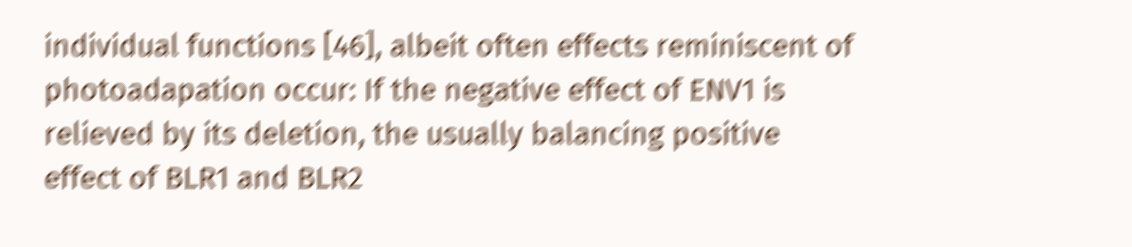individual functions [46], albeit often effects reminiscent of photoadapation occur: If the negative effect of ENV1 is relieved by its deletion, the usually balancing positive effect of BLR1 and BLR2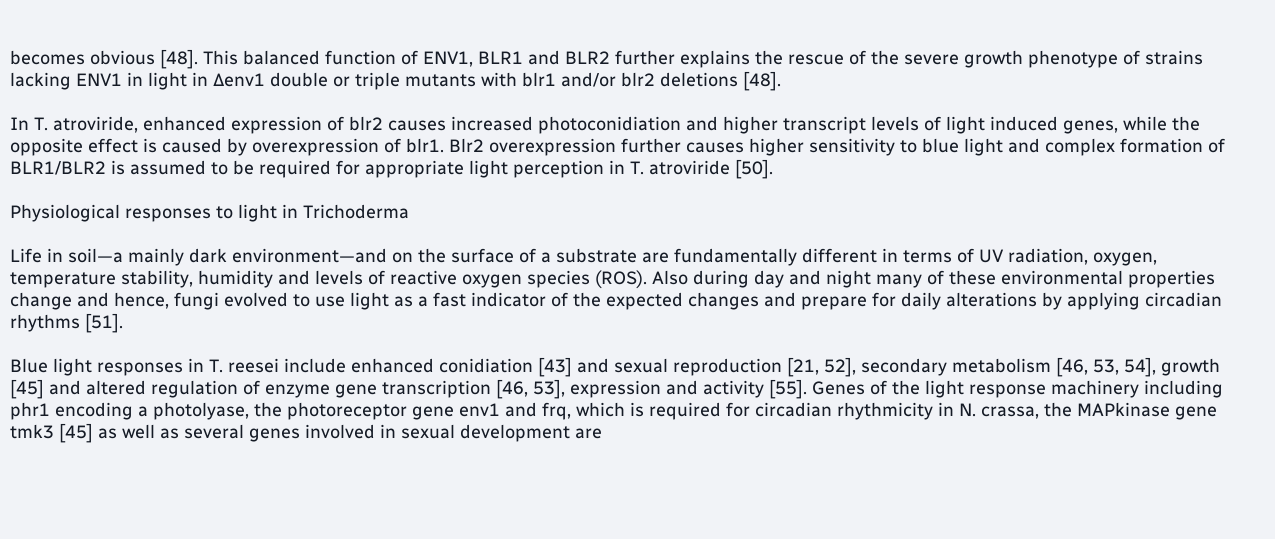becomes obvious [48]. This balanced function of ENV1, BLR1 and BLR2 further explains the rescue of the severe growth phenotype of strains lacking ENV1 in light in ∆env1 double or triple mutants with blr1 and/or blr2 deletions [48].

In T. atroviride, enhanced expression of blr2 causes increased photoconidiation and higher transcript levels of light induced genes, while the opposite effect is caused by overexpression of blr1. Blr2 overexpression further causes higher sensitivity to blue light and complex formation of BLR1/BLR2 is assumed to be required for appropriate light perception in T. atroviride [50].

Physiological responses to light in Trichoderma

Life in soil—a mainly dark environment—and on the surface of a substrate are fundamentally different in terms of UV radiation, oxygen, temperature stability, humidity and levels of reactive oxygen species (ROS). Also during day and night many of these environmental properties change and hence, fungi evolved to use light as a fast indicator of the expected changes and prepare for daily alterations by applying circadian rhythms [51].

Blue light responses in T. reesei include enhanced conidiation [43] and sexual reproduction [21, 52], secondary metabolism [46, 53, 54], growth [45] and altered regulation of enzyme gene transcription [46, 53], expression and activity [55]. Genes of the light response machinery including phr1 encoding a photolyase, the photoreceptor gene env1 and frq, which is required for circadian rhythmicity in N. crassa, the MAPkinase gene tmk3 [45] as well as several genes involved in sexual development are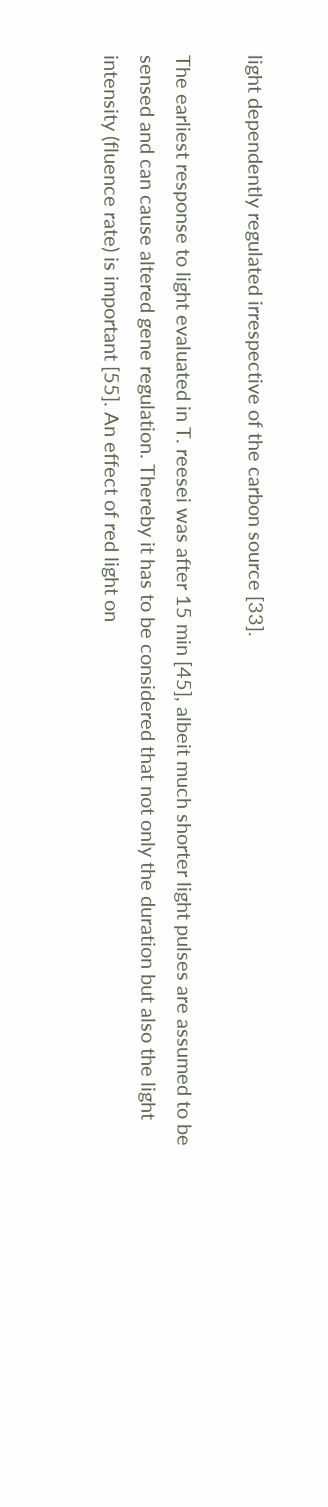light dependently regulated irrespective of the carbon source [33].

The earliest response to light evaluated in T. reesei was after 15 min [45], albeit much shorter light pulses are assumed to be sensed and can cause altered gene regulation. Thereby it has to be considered that not only the duration but also the light intensity (fluence rate) is important [55]. An effect of red light on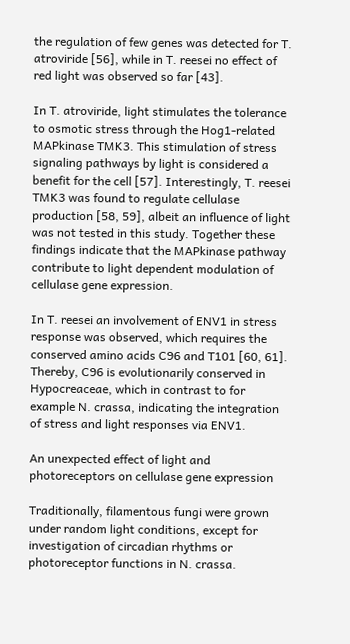the regulation of few genes was detected for T. atroviride [56], while in T. reesei no effect of red light was observed so far [43].

In T. atroviride, light stimulates the tolerance to osmotic stress through the Hog1-related MAPkinase TMK3. This stimulation of stress signaling pathways by light is considered a benefit for the cell [57]. Interestingly, T. reesei TMK3 was found to regulate cellulase production [58, 59], albeit an influence of light was not tested in this study. Together these findings indicate that the MAPkinase pathway contribute to light dependent modulation of cellulase gene expression.

In T. reesei an involvement of ENV1 in stress response was observed, which requires the conserved amino acids C96 and T101 [60, 61]. Thereby, C96 is evolutionarily conserved in Hypocreaceae, which in contrast to for example N. crassa, indicating the integration of stress and light responses via ENV1.

An unexpected effect of light and photoreceptors on cellulase gene expression

Traditionally, filamentous fungi were grown under random light conditions, except for investigation of circadian rhythms or photoreceptor functions in N. crassa.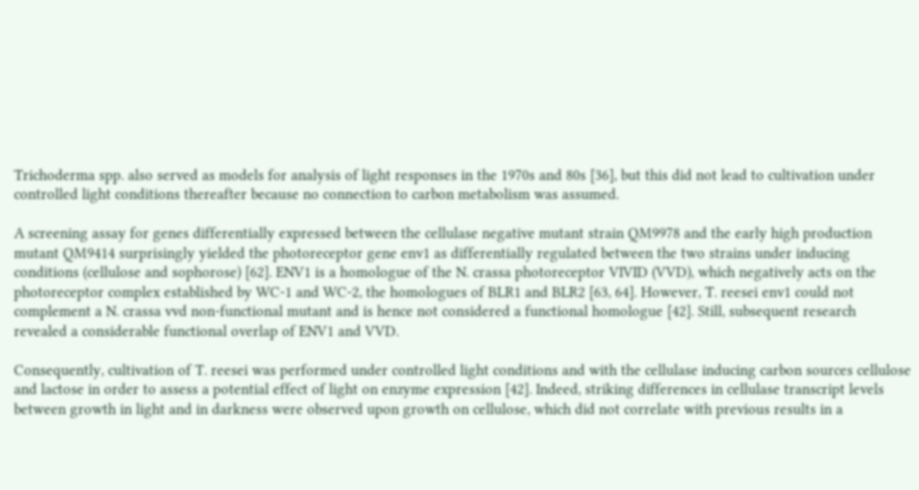Trichoderma spp. also served as models for analysis of light responses in the 1970s and 80s [36], but this did not lead to cultivation under controlled light conditions thereafter because no connection to carbon metabolism was assumed.

A screening assay for genes differentially expressed between the cellulase negative mutant strain QM9978 and the early high production mutant QM9414 surprisingly yielded the photoreceptor gene env1 as differentially regulated between the two strains under inducing conditions (cellulose and sophorose) [62]. ENV1 is a homologue of the N. crassa photoreceptor VIVID (VVD), which negatively acts on the photoreceptor complex established by WC-1 and WC-2, the homologues of BLR1 and BLR2 [63, 64]. However, T. reesei env1 could not complement a N. crassa vvd non-functional mutant and is hence not considered a functional homologue [42]. Still, subsequent research revealed a considerable functional overlap of ENV1 and VVD.

Consequently, cultivation of T. reesei was performed under controlled light conditions and with the cellulase inducing carbon sources cellulose and lactose in order to assess a potential effect of light on enzyme expression [42]. Indeed, striking differences in cellulase transcript levels between growth in light and in darkness were observed upon growth on cellulose, which did not correlate with previous results in a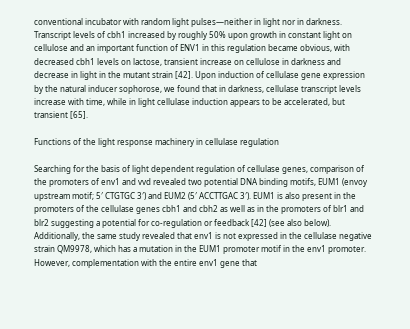conventional incubator with random light pulses—neither in light nor in darkness. Transcript levels of cbh1 increased by roughly 50% upon growth in constant light on cellulose and an important function of ENV1 in this regulation became obvious, with decreased cbh1 levels on lactose, transient increase on cellulose in darkness and decrease in light in the mutant strain [42]. Upon induction of cellulase gene expression by the natural inducer sophorose, we found that in darkness, cellulase transcript levels increase with time, while in light cellulase induction appears to be accelerated, but transient [65].

Functions of the light response machinery in cellulase regulation

Searching for the basis of light dependent regulation of cellulase genes, comparison of the promoters of env1 and vvd revealed two potential DNA binding motifs, EUM1 (envoy upstream motif; 5′ CTGTGC 3′) and EUM2 (5′ ACCTTGAC 3′). EUM1 is also present in the promoters of the cellulase genes cbh1 and cbh2 as well as in the promoters of blr1 and blr2 suggesting a potential for co-regulation or feedback [42] (see also below). Additionally, the same study revealed that env1 is not expressed in the cellulase negative strain QM9978, which has a mutation in the EUM1 promoter motif in the env1 promoter. However, complementation with the entire env1 gene that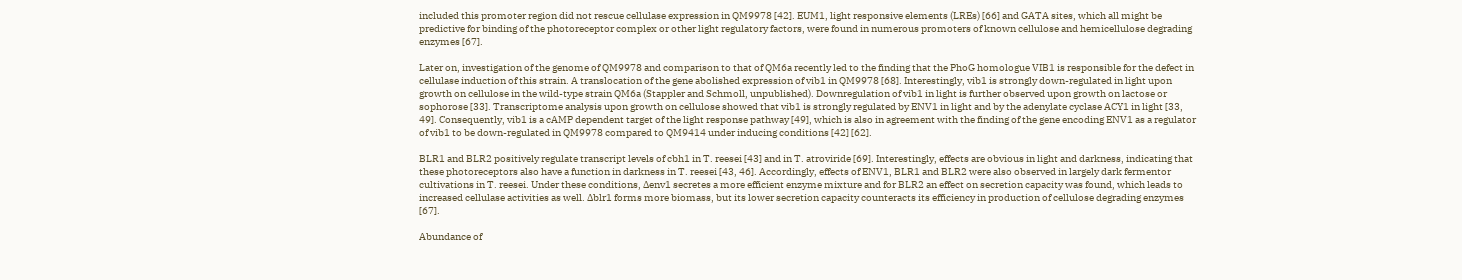included this promoter region did not rescue cellulase expression in QM9978 [42]. EUM1, light responsive elements (LREs) [66] and GATA sites, which all might be predictive for binding of the photoreceptor complex or other light regulatory factors, were found in numerous promoters of known cellulose and hemicellulose degrading enzymes [67].

Later on, investigation of the genome of QM9978 and comparison to that of QM6a recently led to the finding that the PhoG homologue VIB1 is responsible for the defect in cellulase induction of this strain. A translocation of the gene abolished expression of vib1 in QM9978 [68]. Interestingly, vib1 is strongly down-regulated in light upon growth on cellulose in the wild-type strain QM6a (Stappler and Schmoll, unpublished). Downregulation of vib1 in light is further observed upon growth on lactose or sophorose [33]. Transcriptome analysis upon growth on cellulose showed that vib1 is strongly regulated by ENV1 in light and by the adenylate cyclase ACY1 in light [33, 49]. Consequently, vib1 is a cAMP dependent target of the light response pathway [49], which is also in agreement with the finding of the gene encoding ENV1 as a regulator of vib1 to be down-regulated in QM9978 compared to QM9414 under inducing conditions [42] [62].

BLR1 and BLR2 positively regulate transcript levels of cbh1 in T. reesei [43] and in T. atroviride [69]. Interestingly, effects are obvious in light and darkness, indicating that these photoreceptors also have a function in darkness in T. reesei [43, 46]. Accordingly, effects of ENV1, BLR1 and BLR2 were also observed in largely dark fermentor cultivations in T. reesei. Under these conditions, ∆env1 secretes a more efficient enzyme mixture and for BLR2 an effect on secretion capacity was found, which leads to increased cellulase activities as well. ∆blr1 forms more biomass, but its lower secretion capacity counteracts its efficiency in production of cellulose degrading enzymes [67].

Abundance of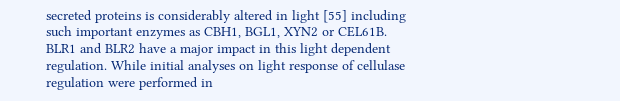secreted proteins is considerably altered in light [55] including such important enzymes as CBH1, BGL1, XYN2 or CEL61B. BLR1 and BLR2 have a major impact in this light dependent regulation. While initial analyses on light response of cellulase regulation were performed in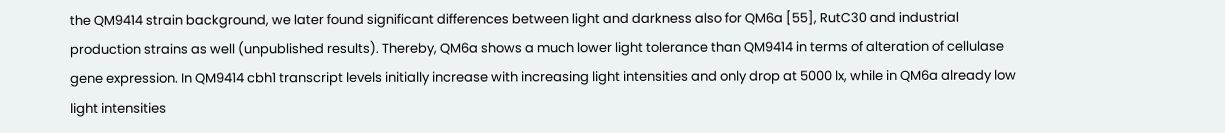the QM9414 strain background, we later found significant differences between light and darkness also for QM6a [55], RutC30 and industrial production strains as well (unpublished results). Thereby, QM6a shows a much lower light tolerance than QM9414 in terms of alteration of cellulase gene expression. In QM9414 cbh1 transcript levels initially increase with increasing light intensities and only drop at 5000 lx, while in QM6a already low light intensities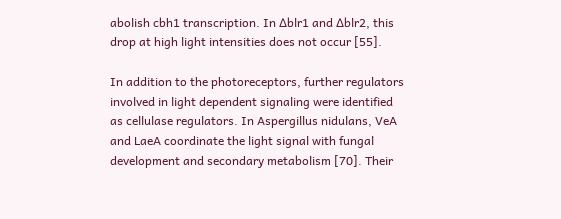abolish cbh1 transcription. In ∆blr1 and ∆blr2, this drop at high light intensities does not occur [55].

In addition to the photoreceptors, further regulators involved in light dependent signaling were identified as cellulase regulators. In Aspergillus nidulans, VeA and LaeA coordinate the light signal with fungal development and secondary metabolism [70]. Their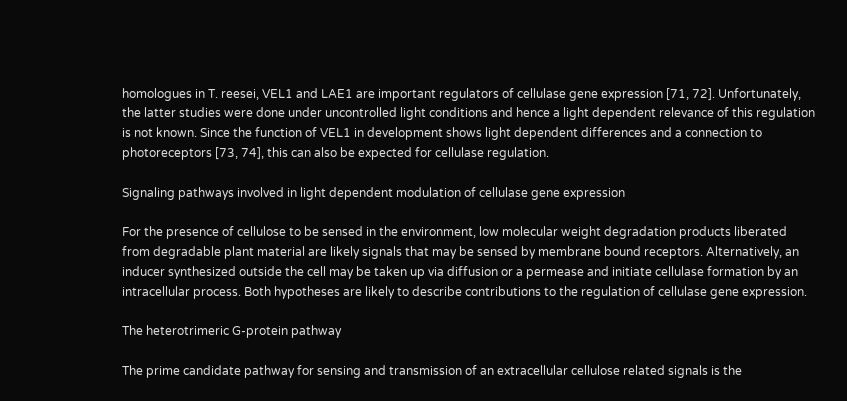homologues in T. reesei, VEL1 and LAE1 are important regulators of cellulase gene expression [71, 72]. Unfortunately, the latter studies were done under uncontrolled light conditions and hence a light dependent relevance of this regulation is not known. Since the function of VEL1 in development shows light dependent differences and a connection to photoreceptors [73, 74], this can also be expected for cellulase regulation.

Signaling pathways involved in light dependent modulation of cellulase gene expression

For the presence of cellulose to be sensed in the environment, low molecular weight degradation products liberated from degradable plant material are likely signals that may be sensed by membrane bound receptors. Alternatively, an inducer synthesized outside the cell may be taken up via diffusion or a permease and initiate cellulase formation by an intracellular process. Both hypotheses are likely to describe contributions to the regulation of cellulase gene expression.

The heterotrimeric G-protein pathway

The prime candidate pathway for sensing and transmission of an extracellular cellulose related signals is the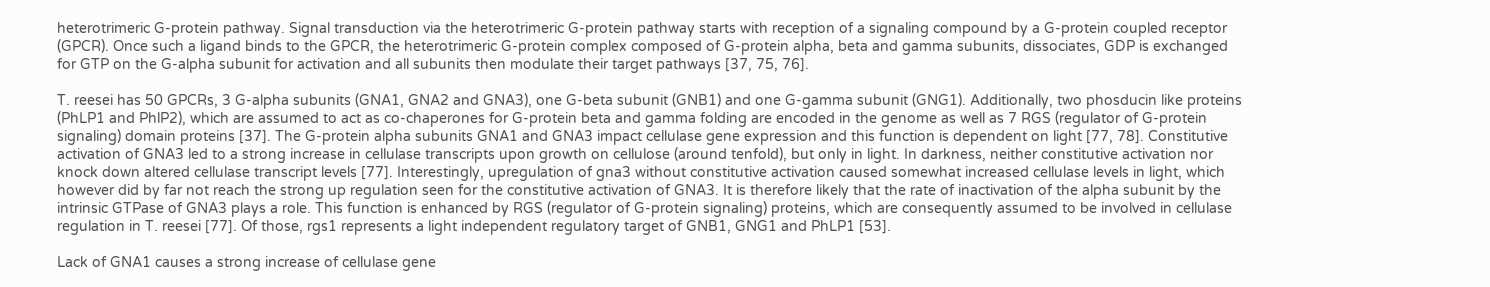heterotrimeric G-protein pathway. Signal transduction via the heterotrimeric G-protein pathway starts with reception of a signaling compound by a G-protein coupled receptor (GPCR). Once such a ligand binds to the GPCR, the heterotrimeric G-protein complex composed of G-protein alpha, beta and gamma subunits, dissociates, GDP is exchanged for GTP on the G-alpha subunit for activation and all subunits then modulate their target pathways [37, 75, 76].

T. reesei has 50 GPCRs, 3 G-alpha subunits (GNA1, GNA2 and GNA3), one G-beta subunit (GNB1) and one G-gamma subunit (GNG1). Additionally, two phosducin like proteins (PhLP1 and PhlP2), which are assumed to act as co-chaperones for G-protein beta and gamma folding are encoded in the genome as well as 7 RGS (regulator of G-protein signaling) domain proteins [37]. The G-protein alpha subunits GNA1 and GNA3 impact cellulase gene expression and this function is dependent on light [77, 78]. Constitutive activation of GNA3 led to a strong increase in cellulase transcripts upon growth on cellulose (around tenfold), but only in light. In darkness, neither constitutive activation nor knock down altered cellulase transcript levels [77]. Interestingly, upregulation of gna3 without constitutive activation caused somewhat increased cellulase levels in light, which however did by far not reach the strong up regulation seen for the constitutive activation of GNA3. It is therefore likely that the rate of inactivation of the alpha subunit by the intrinsic GTPase of GNA3 plays a role. This function is enhanced by RGS (regulator of G-protein signaling) proteins, which are consequently assumed to be involved in cellulase regulation in T. reesei [77]. Of those, rgs1 represents a light independent regulatory target of GNB1, GNG1 and PhLP1 [53].

Lack of GNA1 causes a strong increase of cellulase gene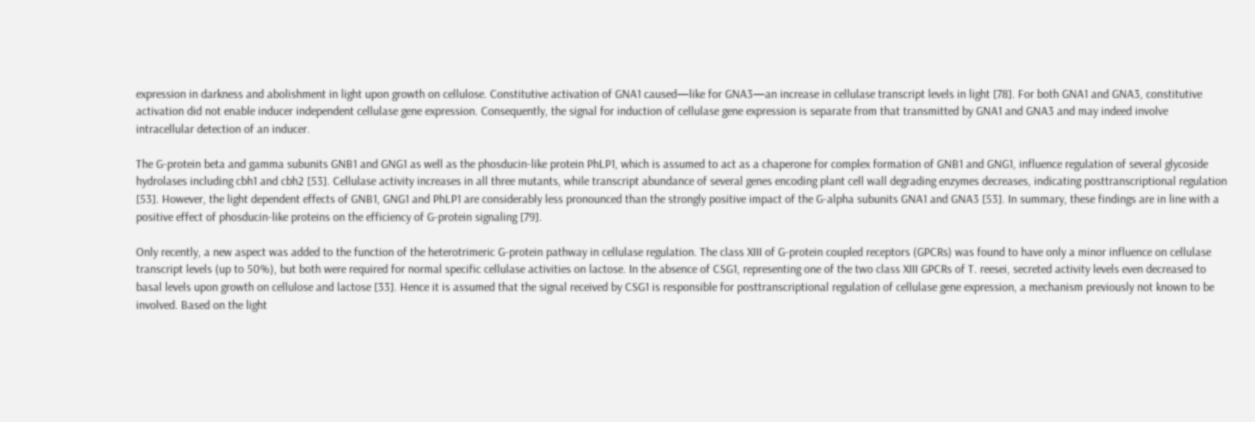expression in darkness and abolishment in light upon growth on cellulose. Constitutive activation of GNA1 caused—like for GNA3—an increase in cellulase transcript levels in light [78]. For both GNA1 and GNA3, constitutive activation did not enable inducer independent cellulase gene expression. Consequently, the signal for induction of cellulase gene expression is separate from that transmitted by GNA1 and GNA3 and may indeed involve intracellular detection of an inducer.

The G-protein beta and gamma subunits GNB1 and GNG1 as well as the phosducin-like protein PhLP1, which is assumed to act as a chaperone for complex formation of GNB1 and GNG1, influence regulation of several glycoside hydrolases including cbh1 and cbh2 [53]. Cellulase activity increases in all three mutants, while transcript abundance of several genes encoding plant cell wall degrading enzymes decreases, indicating posttranscriptional regulation [53]. However, the light dependent effects of GNB1, GNG1 and PhLP1 are considerably less pronounced than the strongly positive impact of the G-alpha subunits GNA1 and GNA3 [53]. In summary, these findings are in line with a positive effect of phosducin-like proteins on the efficiency of G-protein signaling [79].

Only recently, a new aspect was added to the function of the heterotrimeric G-protein pathway in cellulase regulation. The class XIII of G-protein coupled receptors (GPCRs) was found to have only a minor influence on cellulase transcript levels (up to 50%), but both were required for normal specific cellulase activities on lactose. In the absence of CSG1, representing one of the two class XIII GPCRs of T. reesei, secreted activity levels even decreased to basal levels upon growth on cellulose and lactose [33]. Hence it is assumed that the signal received by CSG1 is responsible for posttranscriptional regulation of cellulase gene expression, a mechanism previously not known to be involved. Based on the light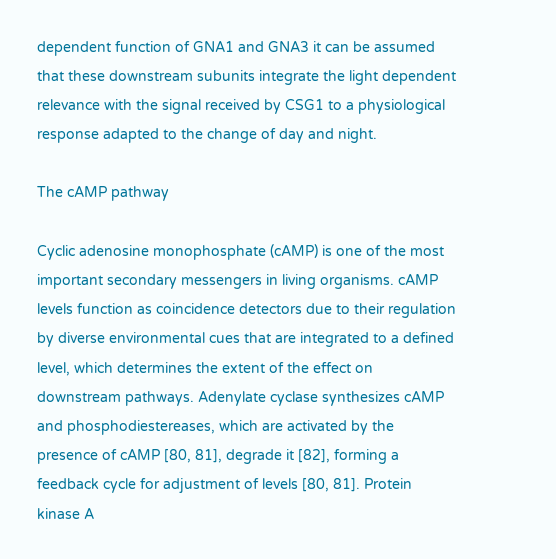dependent function of GNA1 and GNA3 it can be assumed that these downstream subunits integrate the light dependent relevance with the signal received by CSG1 to a physiological response adapted to the change of day and night.

The cAMP pathway

Cyclic adenosine monophosphate (cAMP) is one of the most important secondary messengers in living organisms. cAMP levels function as coincidence detectors due to their regulation by diverse environmental cues that are integrated to a defined level, which determines the extent of the effect on downstream pathways. Adenylate cyclase synthesizes cAMP and phosphodiestereases, which are activated by the presence of cAMP [80, 81], degrade it [82], forming a feedback cycle for adjustment of levels [80, 81]. Protein kinase A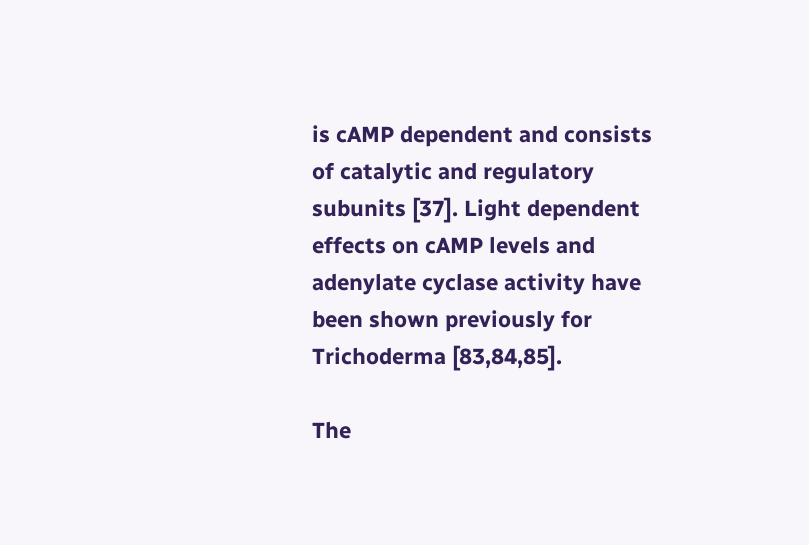is cAMP dependent and consists of catalytic and regulatory subunits [37]. Light dependent effects on cAMP levels and adenylate cyclase activity have been shown previously for Trichoderma [83,84,85].

The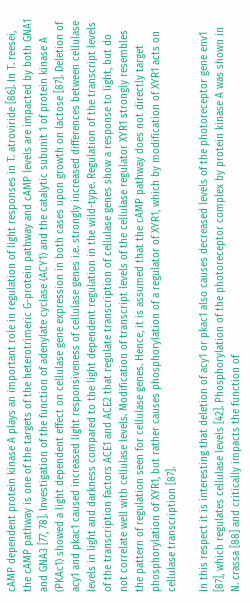cAMP dependent protein kinase A plays an important role in regulation of light responses in T. atroviride [86]. In T. reesei, the cAMP pathway is one of the targets of the heterotrimeric G-protein pathway and cAMP levels are impacted by both GNA1 and GNA3 [77, 78]. Investigation of the function of adenylate cyclase (ACY1) and the catalytic subunit 1 of protein kinase A (PKAc1) showed a light dependent effect on cellulase gene expression in both cases upon growth on lactose [87]. Deletion of acy1 and pkac1 caused increased light responsiveness of cellulase genes i.e. strongly increased differences between cellulase levels in light and darkness compared to the light dependent regulation in the wild-type. Regulation of the transcript levels of the transcription factors ACE1 and ACE2 that regulate transcription of cellulase genes show a response to light, but do not correlate well with cellulase levels. Modification of transcript levels of the cellulase regulator XYR1 strongly resembles the pattern of regulation seen for cellulase genes. Hence, it is assumed that the cAMP pathway does not directly target phosphorylation of XYR1, but rather causes phosphorylation of a regulator of XYR1, which by modification of XYR1 acts on cellulase transcription [87].

In this respect it is interesting that deletion of acy1 or pkac1 also causes decreased levels of the photoreceptor gene env1 [87], which regulates cellulase levels [42]. Phosphorylation of the photoreceptor complex by protein kinase A was shown in N. crassa [88] and critically impacts the function of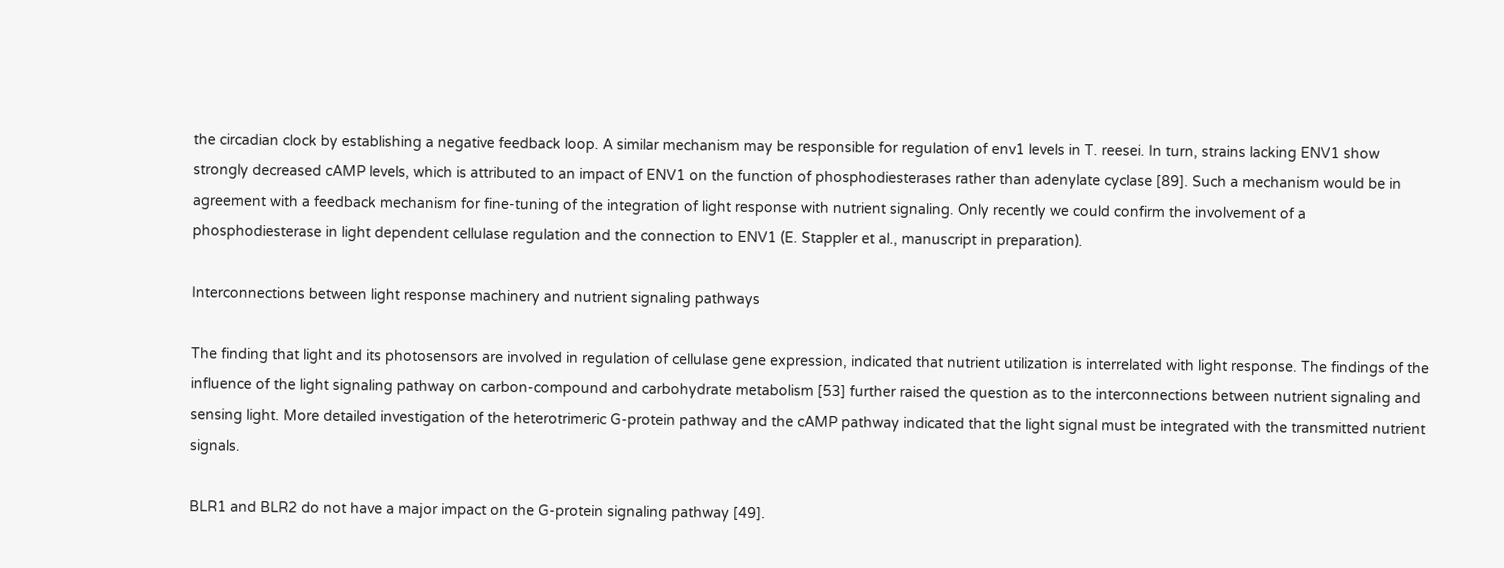the circadian clock by establishing a negative feedback loop. A similar mechanism may be responsible for regulation of env1 levels in T. reesei. In turn, strains lacking ENV1 show strongly decreased cAMP levels, which is attributed to an impact of ENV1 on the function of phosphodiesterases rather than adenylate cyclase [89]. Such a mechanism would be in agreement with a feedback mechanism for fine-tuning of the integration of light response with nutrient signaling. Only recently we could confirm the involvement of a phosphodiesterase in light dependent cellulase regulation and the connection to ENV1 (E. Stappler et al., manuscript in preparation).

Interconnections between light response machinery and nutrient signaling pathways

The finding that light and its photosensors are involved in regulation of cellulase gene expression, indicated that nutrient utilization is interrelated with light response. The findings of the influence of the light signaling pathway on carbon-compound and carbohydrate metabolism [53] further raised the question as to the interconnections between nutrient signaling and sensing light. More detailed investigation of the heterotrimeric G-protein pathway and the cAMP pathway indicated that the light signal must be integrated with the transmitted nutrient signals.

BLR1 and BLR2 do not have a major impact on the G-protein signaling pathway [49].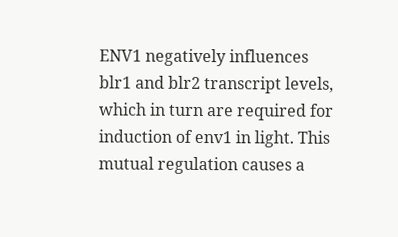ENV1 negatively influences blr1 and blr2 transcript levels, which in turn are required for induction of env1 in light. This mutual regulation causes a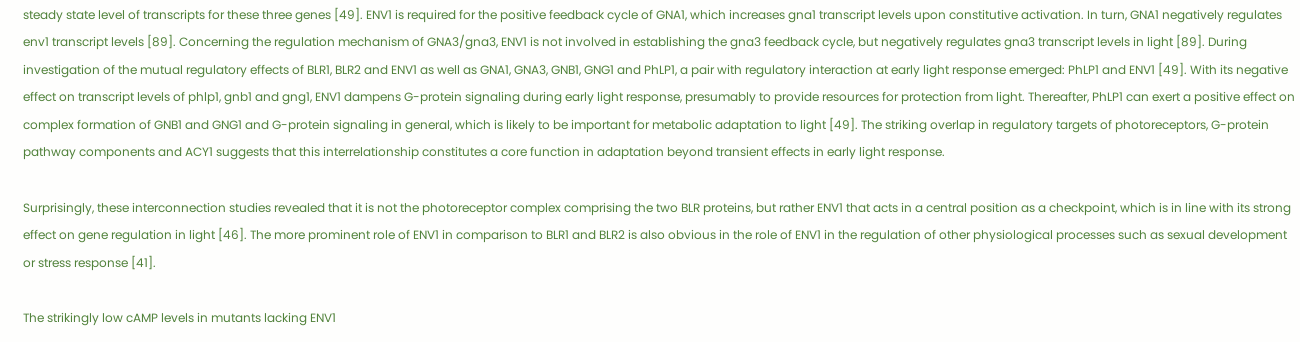steady state level of transcripts for these three genes [49]. ENV1 is required for the positive feedback cycle of GNA1, which increases gna1 transcript levels upon constitutive activation. In turn, GNA1 negatively regulates env1 transcript levels [89]. Concerning the regulation mechanism of GNA3/gna3, ENV1 is not involved in establishing the gna3 feedback cycle, but negatively regulates gna3 transcript levels in light [89]. During investigation of the mutual regulatory effects of BLR1, BLR2 and ENV1 as well as GNA1, GNA3, GNB1, GNG1 and PhLP1, a pair with regulatory interaction at early light response emerged: PhLP1 and ENV1 [49]. With its negative effect on transcript levels of phlp1, gnb1 and gng1, ENV1 dampens G-protein signaling during early light response, presumably to provide resources for protection from light. Thereafter, PhLP1 can exert a positive effect on complex formation of GNB1 and GNG1 and G-protein signaling in general, which is likely to be important for metabolic adaptation to light [49]. The striking overlap in regulatory targets of photoreceptors, G-protein pathway components and ACY1 suggests that this interrelationship constitutes a core function in adaptation beyond transient effects in early light response.

Surprisingly, these interconnection studies revealed that it is not the photoreceptor complex comprising the two BLR proteins, but rather ENV1 that acts in a central position as a checkpoint, which is in line with its strong effect on gene regulation in light [46]. The more prominent role of ENV1 in comparison to BLR1 and BLR2 is also obvious in the role of ENV1 in the regulation of other physiological processes such as sexual development or stress response [41].

The strikingly low cAMP levels in mutants lacking ENV1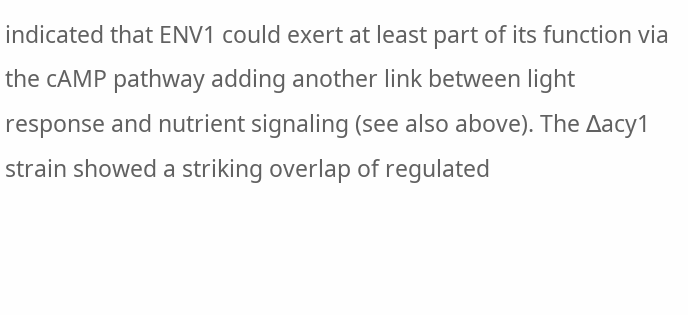indicated that ENV1 could exert at least part of its function via the cAMP pathway adding another link between light response and nutrient signaling (see also above). The ∆acy1 strain showed a striking overlap of regulated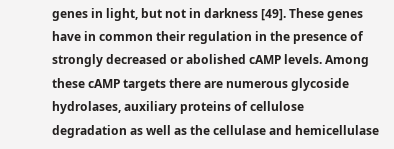genes in light, but not in darkness [49]. These genes have in common their regulation in the presence of strongly decreased or abolished cAMP levels. Among these cAMP targets there are numerous glycoside hydrolases, auxiliary proteins of cellulose degradation as well as the cellulase and hemicellulase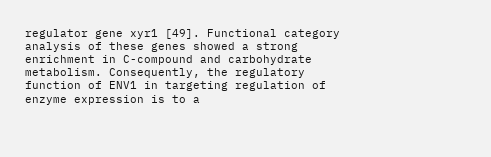regulator gene xyr1 [49]. Functional category analysis of these genes showed a strong enrichment in C-compound and carbohydrate metabolism. Consequently, the regulatory function of ENV1 in targeting regulation of enzyme expression is to a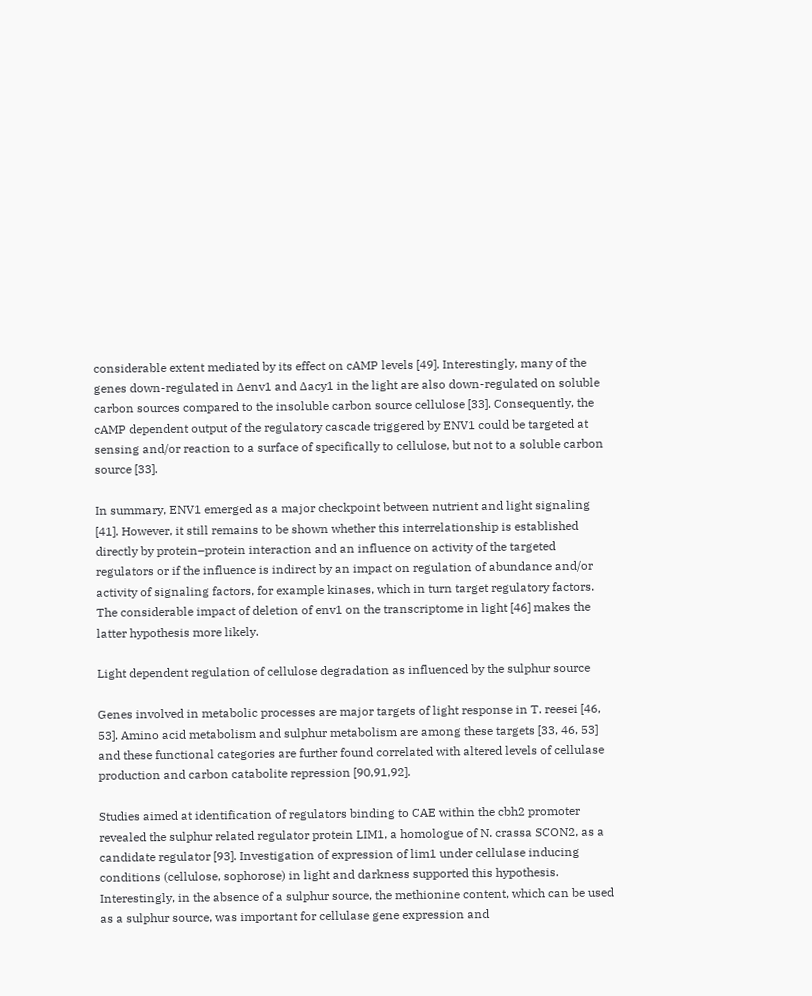considerable extent mediated by its effect on cAMP levels [49]. Interestingly, many of the genes down-regulated in ∆env1 and ∆acy1 in the light are also down-regulated on soluble carbon sources compared to the insoluble carbon source cellulose [33]. Consequently, the cAMP dependent output of the regulatory cascade triggered by ENV1 could be targeted at sensing and/or reaction to a surface of specifically to cellulose, but not to a soluble carbon source [33].

In summary, ENV1 emerged as a major checkpoint between nutrient and light signaling [41]. However, it still remains to be shown whether this interrelationship is established directly by protein–protein interaction and an influence on activity of the targeted regulators or if the influence is indirect by an impact on regulation of abundance and/or activity of signaling factors, for example kinases, which in turn target regulatory factors. The considerable impact of deletion of env1 on the transcriptome in light [46] makes the latter hypothesis more likely.

Light dependent regulation of cellulose degradation as influenced by the sulphur source

Genes involved in metabolic processes are major targets of light response in T. reesei [46, 53]. Amino acid metabolism and sulphur metabolism are among these targets [33, 46, 53] and these functional categories are further found correlated with altered levels of cellulase production and carbon catabolite repression [90,91,92].

Studies aimed at identification of regulators binding to CAE within the cbh2 promoter revealed the sulphur related regulator protein LIM1, a homologue of N. crassa SCON2, as a candidate regulator [93]. Investigation of expression of lim1 under cellulase inducing conditions (cellulose, sophorose) in light and darkness supported this hypothesis. Interestingly, in the absence of a sulphur source, the methionine content, which can be used as a sulphur source, was important for cellulase gene expression and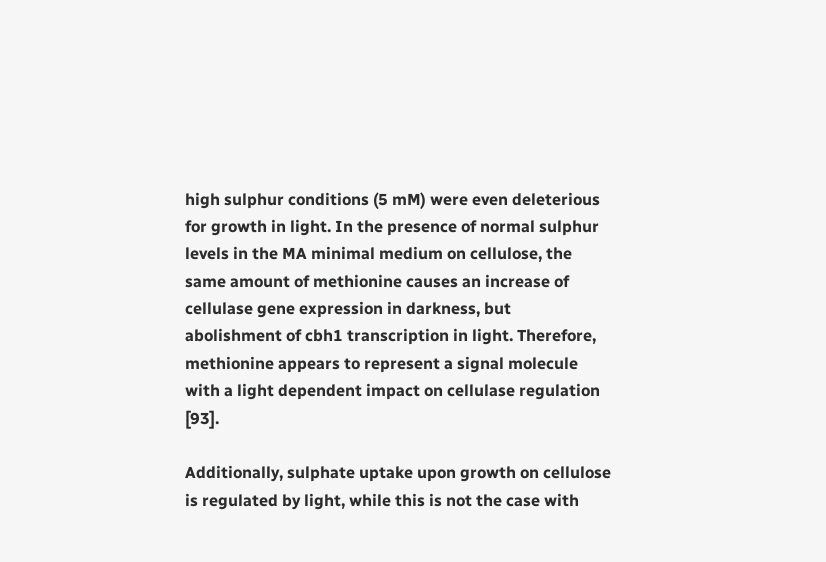high sulphur conditions (5 mM) were even deleterious for growth in light. In the presence of normal sulphur levels in the MA minimal medium on cellulose, the same amount of methionine causes an increase of cellulase gene expression in darkness, but abolishment of cbh1 transcription in light. Therefore, methionine appears to represent a signal molecule with a light dependent impact on cellulase regulation [93].

Additionally, sulphate uptake upon growth on cellulose is regulated by light, while this is not the case with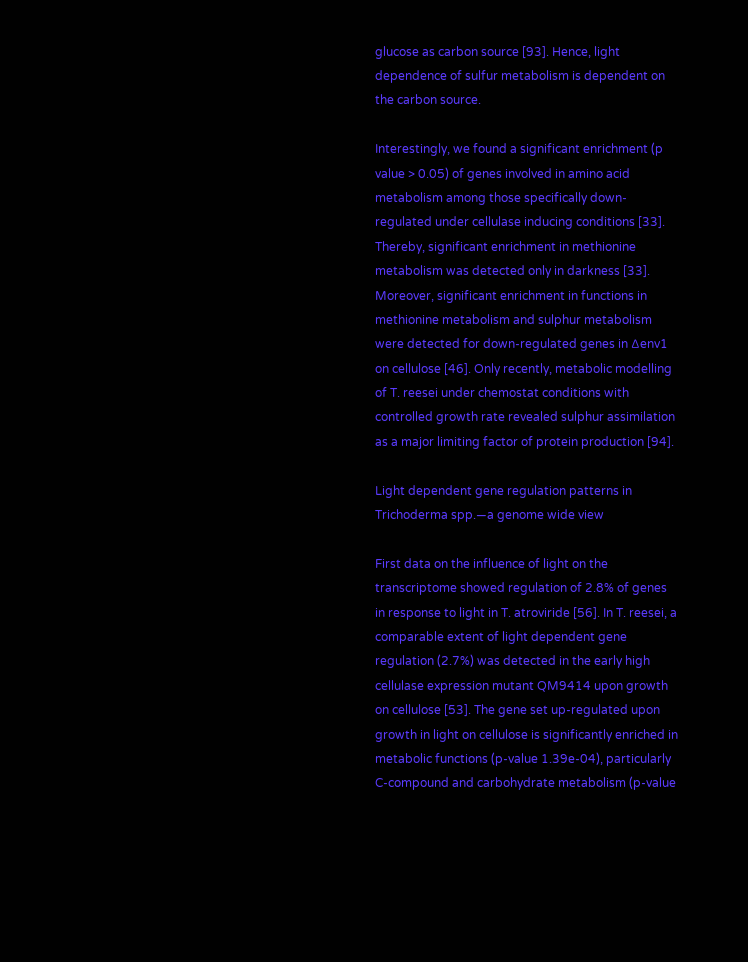glucose as carbon source [93]. Hence, light dependence of sulfur metabolism is dependent on the carbon source.

Interestingly, we found a significant enrichment (p value > 0.05) of genes involved in amino acid metabolism among those specifically down-regulated under cellulase inducing conditions [33]. Thereby, significant enrichment in methionine metabolism was detected only in darkness [33]. Moreover, significant enrichment in functions in methionine metabolism and sulphur metabolism were detected for down-regulated genes in ∆env1 on cellulose [46]. Only recently, metabolic modelling of T. reesei under chemostat conditions with controlled growth rate revealed sulphur assimilation as a major limiting factor of protein production [94].

Light dependent gene regulation patterns in Trichoderma spp.—a genome wide view

First data on the influence of light on the transcriptome showed regulation of 2.8% of genes in response to light in T. atroviride [56]. In T. reesei, a comparable extent of light dependent gene regulation (2.7%) was detected in the early high cellulase expression mutant QM9414 upon growth on cellulose [53]. The gene set up-regulated upon growth in light on cellulose is significantly enriched in metabolic functions (p-value 1.39e-04), particularly C-compound and carbohydrate metabolism (p-value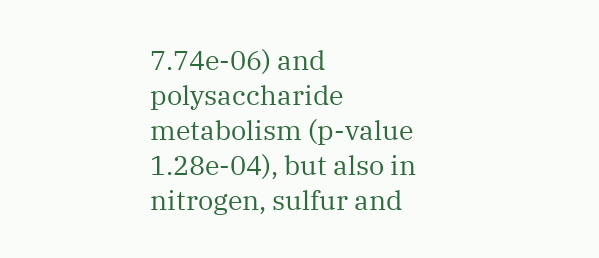7.74e-06) and polysaccharide metabolism (p-value 1.28e-04), but also in nitrogen, sulfur and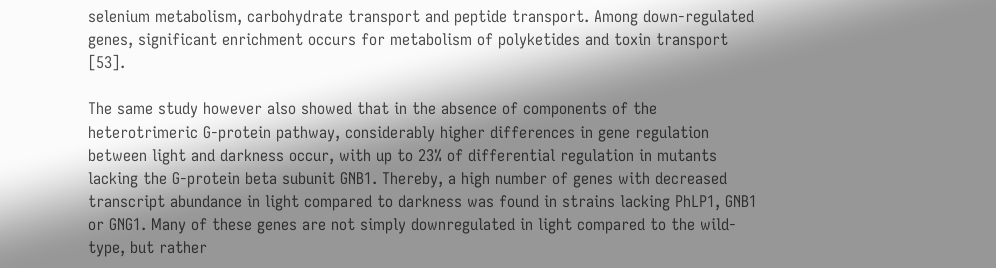selenium metabolism, carbohydrate transport and peptide transport. Among down-regulated genes, significant enrichment occurs for metabolism of polyketides and toxin transport [53].

The same study however also showed that in the absence of components of the heterotrimeric G-protein pathway, considerably higher differences in gene regulation between light and darkness occur, with up to 23% of differential regulation in mutants lacking the G-protein beta subunit GNB1. Thereby, a high number of genes with decreased transcript abundance in light compared to darkness was found in strains lacking PhLP1, GNB1 or GNG1. Many of these genes are not simply downregulated in light compared to the wild-type, but rather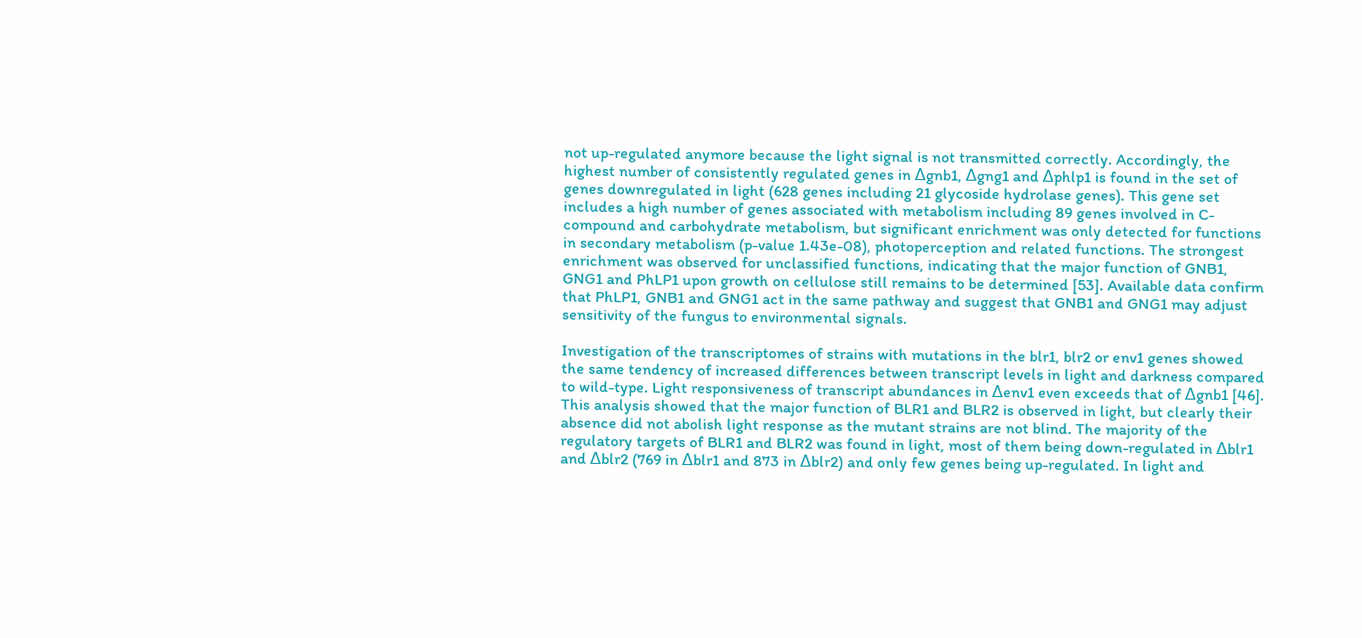not up-regulated anymore because the light signal is not transmitted correctly. Accordingly, the highest number of consistently regulated genes in ∆gnb1, ∆gng1 and ∆phlp1 is found in the set of genes downregulated in light (628 genes including 21 glycoside hydrolase genes). This gene set includes a high number of genes associated with metabolism including 89 genes involved in C-compound and carbohydrate metabolism, but significant enrichment was only detected for functions in secondary metabolism (p-value 1.43e-08), photoperception and related functions. The strongest enrichment was observed for unclassified functions, indicating that the major function of GNB1, GNG1 and PhLP1 upon growth on cellulose still remains to be determined [53]. Available data confirm that PhLP1, GNB1 and GNG1 act in the same pathway and suggest that GNB1 and GNG1 may adjust sensitivity of the fungus to environmental signals.

Investigation of the transcriptomes of strains with mutations in the blr1, blr2 or env1 genes showed the same tendency of increased differences between transcript levels in light and darkness compared to wild-type. Light responsiveness of transcript abundances in ∆env1 even exceeds that of ∆gnb1 [46]. This analysis showed that the major function of BLR1 and BLR2 is observed in light, but clearly their absence did not abolish light response as the mutant strains are not blind. The majority of the regulatory targets of BLR1 and BLR2 was found in light, most of them being down-regulated in ∆blr1 and ∆blr2 (769 in ∆blr1 and 873 in ∆blr2) and only few genes being up-regulated. In light and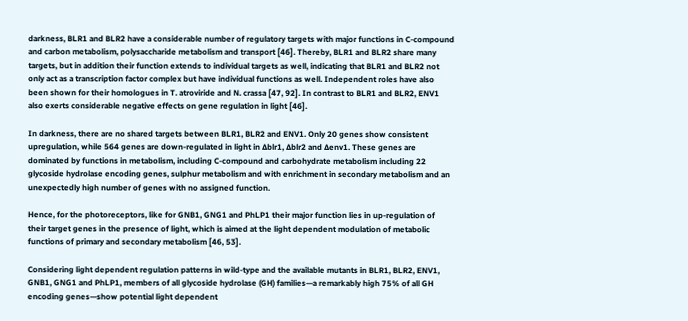darkness, BLR1 and BLR2 have a considerable number of regulatory targets with major functions in C-compound and carbon metabolism, polysaccharide metabolism and transport [46]. Thereby, BLR1 and BLR2 share many targets, but in addition their function extends to individual targets as well, indicating that BLR1 and BLR2 not only act as a transcription factor complex but have individual functions as well. Independent roles have also been shown for their homologues in T. atroviride and N. crassa [47, 92]. In contrast to BLR1 and BLR2, ENV1 also exerts considerable negative effects on gene regulation in light [46].

In darkness, there are no shared targets between BLR1, BLR2 and ENV1. Only 20 genes show consistent upregulation, while 564 genes are down-regulated in light in ∆blr1, ∆blr2 and ∆env1. These genes are dominated by functions in metabolism, including C-compound and carbohydrate metabolism including 22 glycoside hydrolase encoding genes, sulphur metabolism and with enrichment in secondary metabolism and an unexpectedly high number of genes with no assigned function.

Hence, for the photoreceptors, like for GNB1, GNG1 and PhLP1 their major function lies in up-regulation of their target genes in the presence of light, which is aimed at the light dependent modulation of metabolic functions of primary and secondary metabolism [46, 53].

Considering light dependent regulation patterns in wild-type and the available mutants in BLR1, BLR2, ENV1, GNB1, GNG1 and PhLP1, members of all glycoside hydrolase (GH) families—a remarkably high 75% of all GH encoding genes—show potential light dependent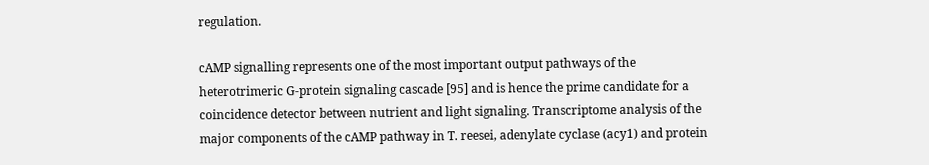regulation.

cAMP signalling represents one of the most important output pathways of the heterotrimeric G-protein signaling cascade [95] and is hence the prime candidate for a coincidence detector between nutrient and light signaling. Transcriptome analysis of the major components of the cAMP pathway in T. reesei, adenylate cyclase (acy1) and protein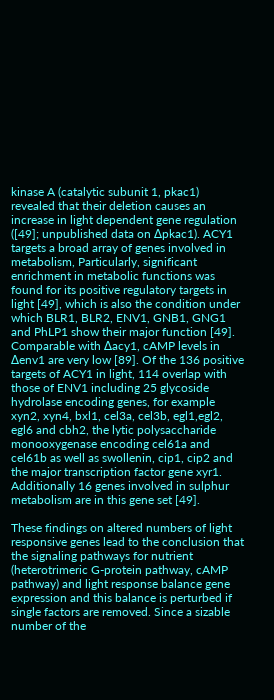kinase A (catalytic subunit 1, pkac1) revealed that their deletion causes an increase in light dependent gene regulation ([49]; unpublished data on ∆pkac1). ACY1 targets a broad array of genes involved in metabolism, Particularly, significant enrichment in metabolic functions was found for its positive regulatory targets in light [49], which is also the condition under which BLR1, BLR2, ENV1, GNB1, GNG1 and PhLP1 show their major function [49]. Comparable with ∆acy1, cAMP levels in ∆env1 are very low [89]. Of the 136 positive targets of ACY1 in light, 114 overlap with those of ENV1 including 25 glycoside hydrolase encoding genes, for example xyn2, xyn4, bxl1, cel3a, cel3b, egl1,egl2, egl6 and cbh2, the lytic polysaccharide monooxygenase encoding cel61a and cel61b as well as swollenin, cip1, cip2 and the major transcription factor gene xyr1. Additionally 16 genes involved in sulphur metabolism are in this gene set [49].

These findings on altered numbers of light responsive genes lead to the conclusion that the signaling pathways for nutrient (heterotrimeric G-protein pathway, cAMP pathway) and light response balance gene expression and this balance is perturbed if single factors are removed. Since a sizable number of the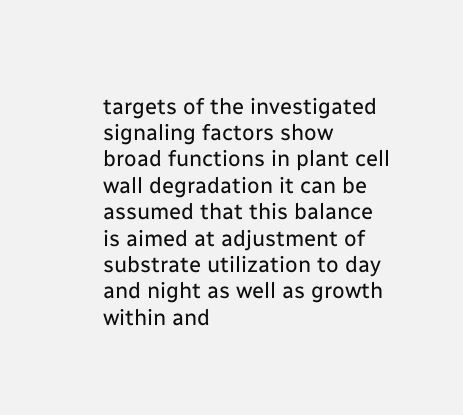targets of the investigated signaling factors show broad functions in plant cell wall degradation it can be assumed that this balance is aimed at adjustment of substrate utilization to day and night as well as growth within and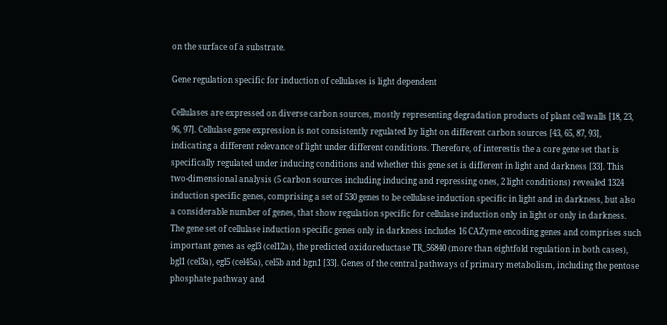on the surface of a substrate.

Gene regulation specific for induction of cellulases is light dependent

Cellulases are expressed on diverse carbon sources, mostly representing degradation products of plant cell walls [18, 23, 96, 97]. Cellulase gene expression is not consistently regulated by light on different carbon sources [43, 65, 87, 93], indicating a different relevance of light under different conditions. Therefore, of interestis the a core gene set that is specifically regulated under inducing conditions and whether this gene set is different in light and darkness [33]. This two-dimensional analysis (5 carbon sources including inducing and repressing ones, 2 light conditions) revealed 1324 induction specific genes, comprising a set of 530 genes to be cellulase induction specific in light and in darkness, but also a considerable number of genes, that show regulation specific for cellulase induction only in light or only in darkness. The gene set of cellulase induction specific genes only in darkness includes 16 CAZyme encoding genes and comprises such important genes as egl3 (cel12a), the predicted oxidoreductase TR_56840 (more than eightfold regulation in both cases), bgl1 (cel3a), egl5 (cel45a), cel5b and bgn1 [33]. Genes of the central pathways of primary metabolism, including the pentose phosphate pathway and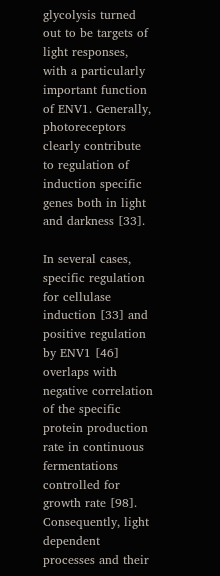glycolysis turned out to be targets of light responses, with a particularly important function of ENV1. Generally, photoreceptors clearly contribute to regulation of induction specific genes both in light and darkness [33].

In several cases, specific regulation for cellulase induction [33] and positive regulation by ENV1 [46] overlaps with negative correlation of the specific protein production rate in continuous fermentations controlled for growth rate [98]. Consequently, light dependent processes and their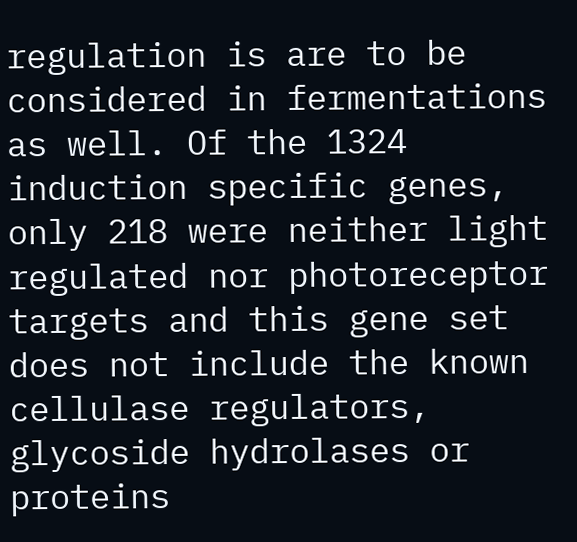regulation is are to be considered in fermentations as well. Of the 1324 induction specific genes, only 218 were neither light regulated nor photoreceptor targets and this gene set does not include the known cellulase regulators, glycoside hydrolases or proteins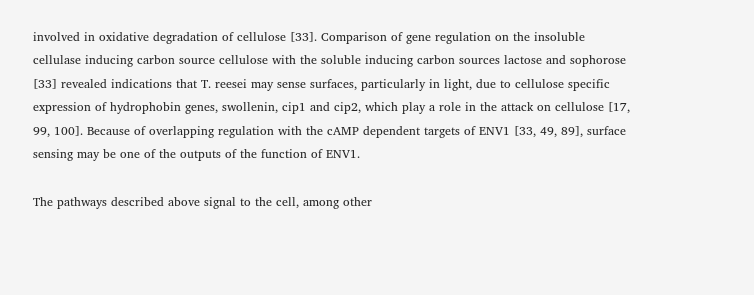involved in oxidative degradation of cellulose [33]. Comparison of gene regulation on the insoluble cellulase inducing carbon source cellulose with the soluble inducing carbon sources lactose and sophorose [33] revealed indications that T. reesei may sense surfaces, particularly in light, due to cellulose specific expression of hydrophobin genes, swollenin, cip1 and cip2, which play a role in the attack on cellulose [17, 99, 100]. Because of overlapping regulation with the cAMP dependent targets of ENV1 [33, 49, 89], surface sensing may be one of the outputs of the function of ENV1.

The pathways described above signal to the cell, among other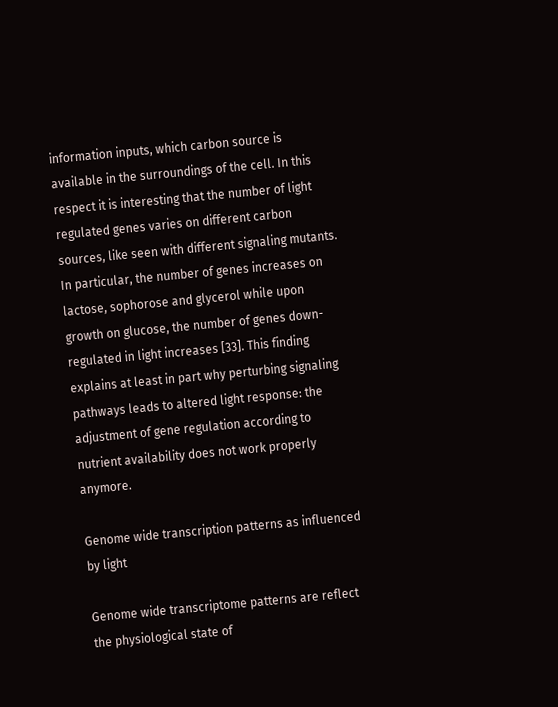information inputs, which carbon source is available in the surroundings of the cell. In this respect it is interesting that the number of light regulated genes varies on different carbon sources, like seen with different signaling mutants. In particular, the number of genes increases on lactose, sophorose and glycerol while upon growth on glucose, the number of genes down-regulated in light increases [33]. This finding explains at least in part why perturbing signaling pathways leads to altered light response: the adjustment of gene regulation according to nutrient availability does not work properly anymore.

Genome wide transcription patterns as influenced by light

Genome wide transcriptome patterns are reflect the physiological state of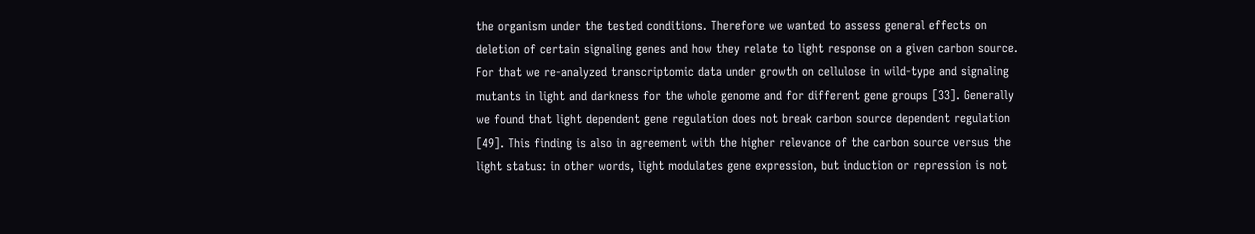the organism under the tested conditions. Therefore we wanted to assess general effects on deletion of certain signaling genes and how they relate to light response on a given carbon source. For that we re-analyzed transcriptomic data under growth on cellulose in wild-type and signaling mutants in light and darkness for the whole genome and for different gene groups [33]. Generally we found that light dependent gene regulation does not break carbon source dependent regulation [49]. This finding is also in agreement with the higher relevance of the carbon source versus the light status: in other words, light modulates gene expression, but induction or repression is not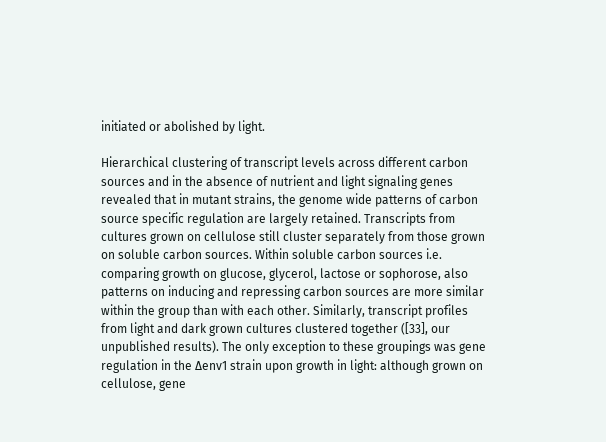initiated or abolished by light.

Hierarchical clustering of transcript levels across different carbon sources and in the absence of nutrient and light signaling genes revealed that in mutant strains, the genome wide patterns of carbon source specific regulation are largely retained. Transcripts from cultures grown on cellulose still cluster separately from those grown on soluble carbon sources. Within soluble carbon sources i.e. comparing growth on glucose, glycerol, lactose or sophorose, also patterns on inducing and repressing carbon sources are more similar within the group than with each other. Similarly, transcript profiles from light and dark grown cultures clustered together ([33], our unpublished results). The only exception to these groupings was gene regulation in the ∆env1 strain upon growth in light: although grown on cellulose, gene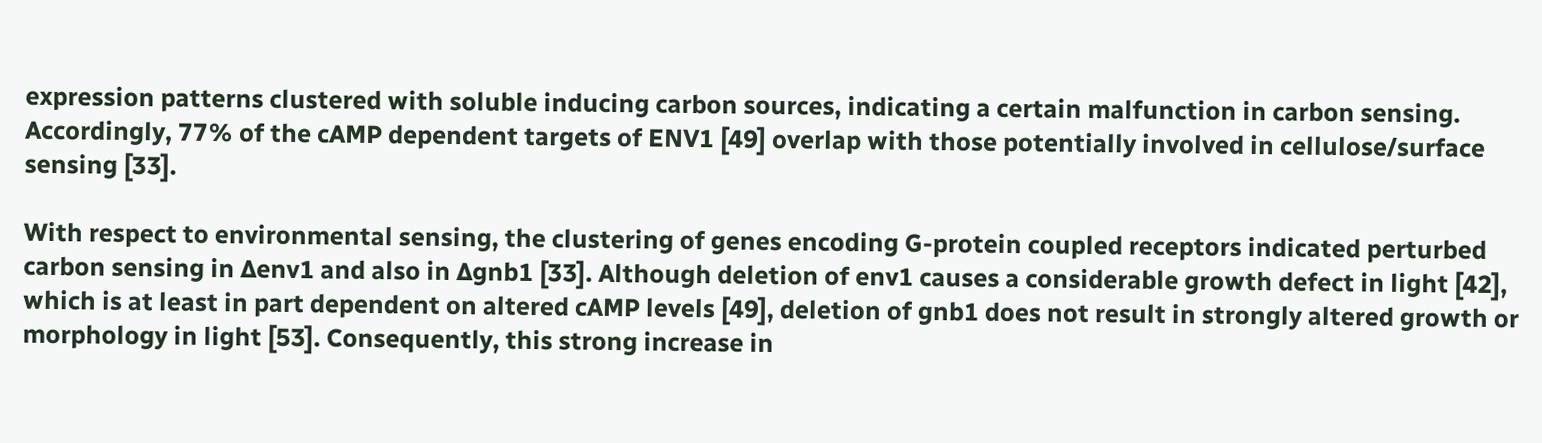expression patterns clustered with soluble inducing carbon sources, indicating a certain malfunction in carbon sensing. Accordingly, 77% of the cAMP dependent targets of ENV1 [49] overlap with those potentially involved in cellulose/surface sensing [33].

With respect to environmental sensing, the clustering of genes encoding G-protein coupled receptors indicated perturbed carbon sensing in ∆env1 and also in ∆gnb1 [33]. Although deletion of env1 causes a considerable growth defect in light [42], which is at least in part dependent on altered cAMP levels [49], deletion of gnb1 does not result in strongly altered growth or morphology in light [53]. Consequently, this strong increase in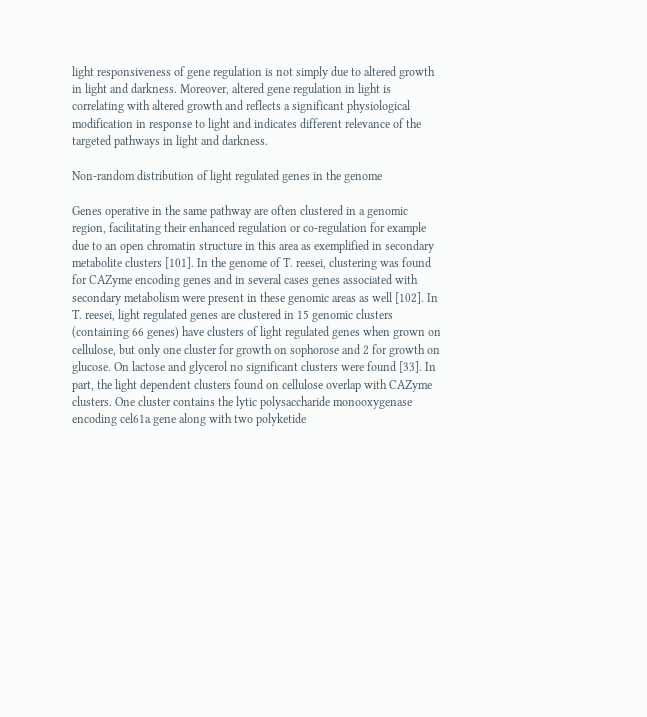light responsiveness of gene regulation is not simply due to altered growth in light and darkness. Moreover, altered gene regulation in light is correlating with altered growth and reflects a significant physiological modification in response to light and indicates different relevance of the targeted pathways in light and darkness.

Non-random distribution of light regulated genes in the genome

Genes operative in the same pathway are often clustered in a genomic region, facilitating their enhanced regulation or co-regulation for example due to an open chromatin structure in this area as exemplified in secondary metabolite clusters [101]. In the genome of T. reesei, clustering was found for CAZyme encoding genes and in several cases genes associated with secondary metabolism were present in these genomic areas as well [102]. In T. reesei, light regulated genes are clustered in 15 genomic clusters (containing 66 genes) have clusters of light regulated genes when grown on cellulose, but only one cluster for growth on sophorose and 2 for growth on glucose. On lactose and glycerol no significant clusters were found [33]. In part, the light dependent clusters found on cellulose overlap with CAZyme clusters. One cluster contains the lytic polysaccharide monooxygenase encoding cel61a gene along with two polyketide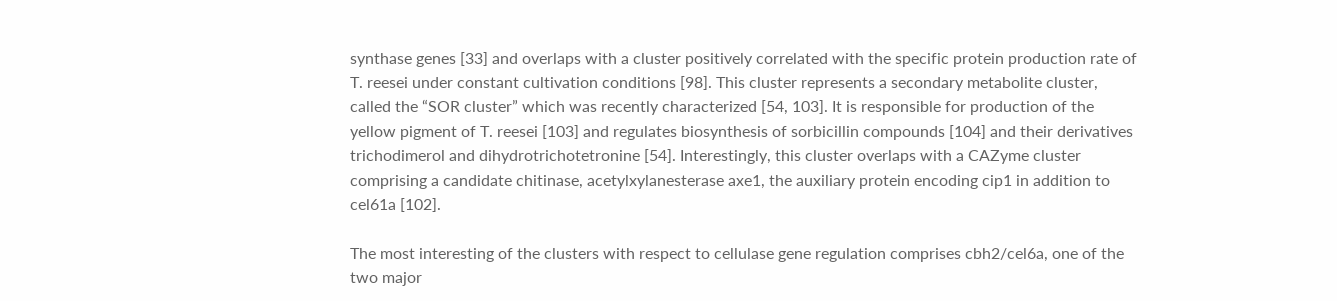synthase genes [33] and overlaps with a cluster positively correlated with the specific protein production rate of T. reesei under constant cultivation conditions [98]. This cluster represents a secondary metabolite cluster, called the “SOR cluster” which was recently characterized [54, 103]. It is responsible for production of the yellow pigment of T. reesei [103] and regulates biosynthesis of sorbicillin compounds [104] and their derivatives trichodimerol and dihydrotrichotetronine [54]. Interestingly, this cluster overlaps with a CAZyme cluster comprising a candidate chitinase, acetylxylanesterase axe1, the auxiliary protein encoding cip1 in addition to cel61a [102].

The most interesting of the clusters with respect to cellulase gene regulation comprises cbh2/cel6a, one of the two major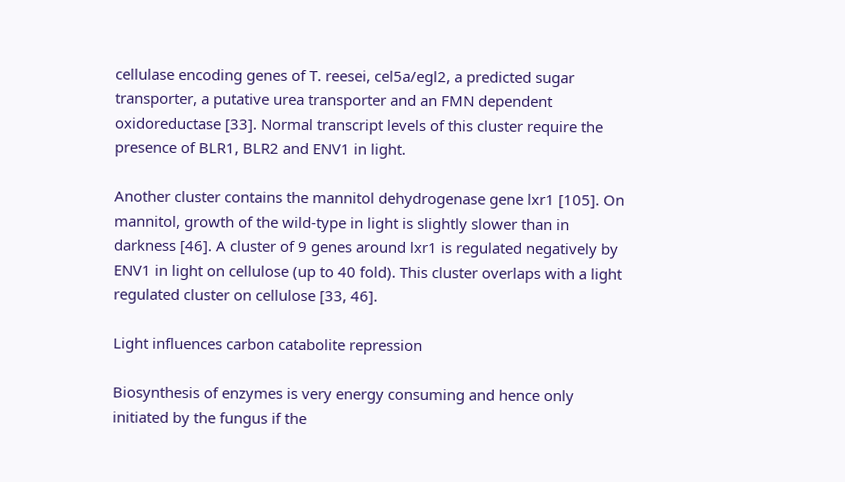cellulase encoding genes of T. reesei, cel5a/egl2, a predicted sugar transporter, a putative urea transporter and an FMN dependent oxidoreductase [33]. Normal transcript levels of this cluster require the presence of BLR1, BLR2 and ENV1 in light.

Another cluster contains the mannitol dehydrogenase gene lxr1 [105]. On mannitol, growth of the wild-type in light is slightly slower than in darkness [46]. A cluster of 9 genes around lxr1 is regulated negatively by ENV1 in light on cellulose (up to 40 fold). This cluster overlaps with a light regulated cluster on cellulose [33, 46].

Light influences carbon catabolite repression

Biosynthesis of enzymes is very energy consuming and hence only initiated by the fungus if the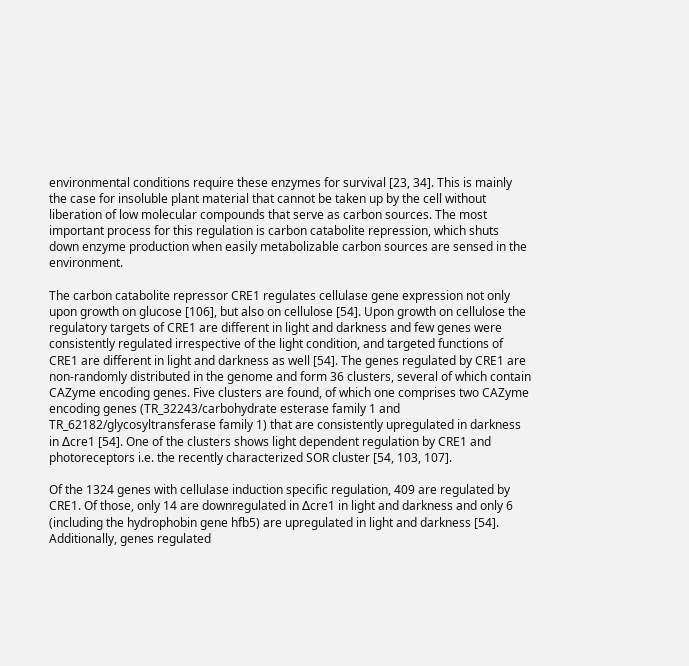environmental conditions require these enzymes for survival [23, 34]. This is mainly the case for insoluble plant material that cannot be taken up by the cell without liberation of low molecular compounds that serve as carbon sources. The most important process for this regulation is carbon catabolite repression, which shuts down enzyme production when easily metabolizable carbon sources are sensed in the environment.

The carbon catabolite repressor CRE1 regulates cellulase gene expression not only upon growth on glucose [106], but also on cellulose [54]. Upon growth on cellulose the regulatory targets of CRE1 are different in light and darkness and few genes were consistently regulated irrespective of the light condition, and targeted functions of CRE1 are different in light and darkness as well [54]. The genes regulated by CRE1 are non-randomly distributed in the genome and form 36 clusters, several of which contain CAZyme encoding genes. Five clusters are found, of which one comprises two CAZyme encoding genes (TR_32243/carbohydrate esterase family 1 and TR_62182/glycosyltransferase family 1) that are consistently upregulated in darkness in ∆cre1 [54]. One of the clusters shows light dependent regulation by CRE1 and photoreceptors i.e. the recently characterized SOR cluster [54, 103, 107].

Of the 1324 genes with cellulase induction specific regulation, 409 are regulated by CRE1. Of those, only 14 are downregulated in ∆cre1 in light and darkness and only 6 (including the hydrophobin gene hfb5) are upregulated in light and darkness [54]. Additionally, genes regulated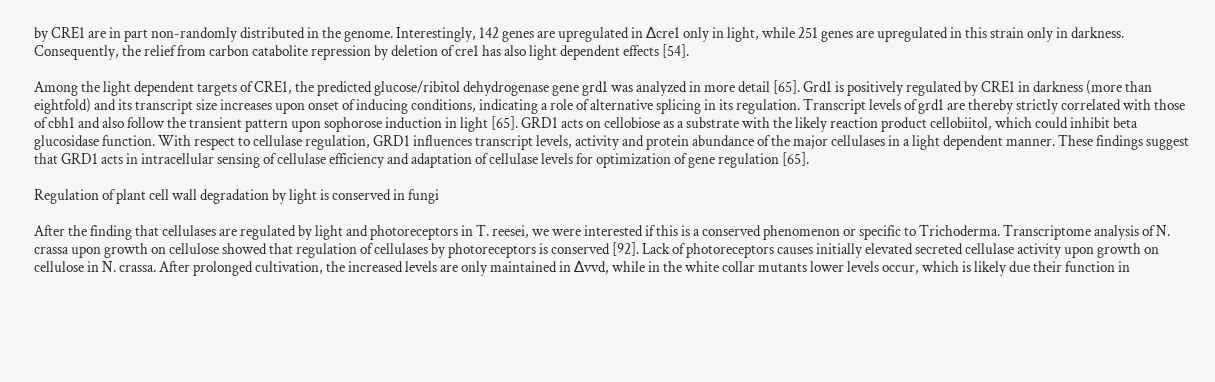by CRE1 are in part non-randomly distributed in the genome. Interestingly, 142 genes are upregulated in ∆cre1 only in light, while 251 genes are upregulated in this strain only in darkness. Consequently, the relief from carbon catabolite repression by deletion of cre1 has also light dependent effects [54].

Among the light dependent targets of CRE1, the predicted glucose/ribitol dehydrogenase gene grd1 was analyzed in more detail [65]. Grd1 is positively regulated by CRE1 in darkness (more than eightfold) and its transcript size increases upon onset of inducing conditions, indicating a role of alternative splicing in its regulation. Transcript levels of grd1 are thereby strictly correlated with those of cbh1 and also follow the transient pattern upon sophorose induction in light [65]. GRD1 acts on cellobiose as a substrate with the likely reaction product cellobiitol, which could inhibit beta glucosidase function. With respect to cellulase regulation, GRD1 influences transcript levels, activity and protein abundance of the major cellulases in a light dependent manner. These findings suggest that GRD1 acts in intracellular sensing of cellulase efficiency and adaptation of cellulase levels for optimization of gene regulation [65].

Regulation of plant cell wall degradation by light is conserved in fungi

After the finding that cellulases are regulated by light and photoreceptors in T. reesei, we were interested if this is a conserved phenomenon or specific to Trichoderma. Transcriptome analysis of N. crassa upon growth on cellulose showed that regulation of cellulases by photoreceptors is conserved [92]. Lack of photoreceptors causes initially elevated secreted cellulase activity upon growth on cellulose in N. crassa. After prolonged cultivation, the increased levels are only maintained in ∆vvd, while in the white collar mutants lower levels occur, which is likely due their function in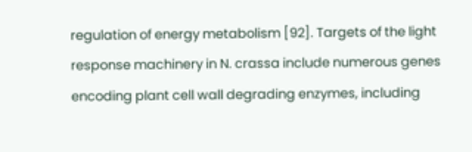regulation of energy metabolism [92]. Targets of the light response machinery in N. crassa include numerous genes encoding plant cell wall degrading enzymes, including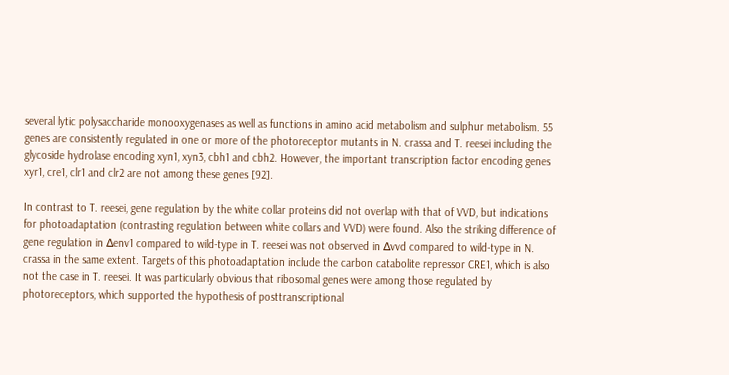several lytic polysaccharide monooxygenases as well as functions in amino acid metabolism and sulphur metabolism. 55 genes are consistently regulated in one or more of the photoreceptor mutants in N. crassa and T. reesei including the glycoside hydrolase encoding xyn1, xyn3, cbh1 and cbh2. However, the important transcription factor encoding genes xyr1, cre1, clr1 and clr2 are not among these genes [92].

In contrast to T. reesei, gene regulation by the white collar proteins did not overlap with that of VVD, but indications for photoadaptation (contrasting regulation between white collars and VVD) were found. Also the striking difference of gene regulation in ∆env1 compared to wild-type in T. reesei was not observed in ∆vvd compared to wild-type in N. crassa in the same extent. Targets of this photoadaptation include the carbon catabolite repressor CRE1, which is also not the case in T. reesei. It was particularly obvious that ribosomal genes were among those regulated by photoreceptors, which supported the hypothesis of posttranscriptional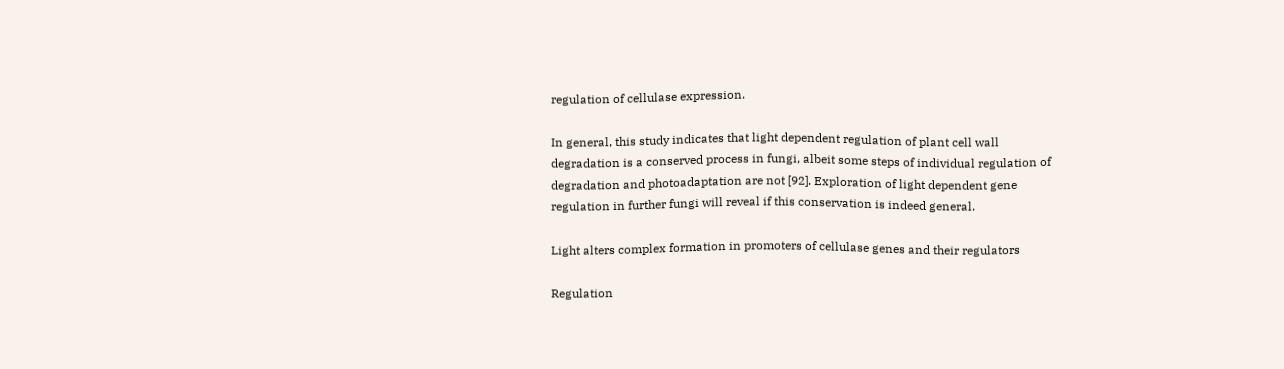regulation of cellulase expression.

In general, this study indicates that light dependent regulation of plant cell wall degradation is a conserved process in fungi, albeit some steps of individual regulation of degradation and photoadaptation are not [92]. Exploration of light dependent gene regulation in further fungi will reveal if this conservation is indeed general.

Light alters complex formation in promoters of cellulase genes and their regulators

Regulation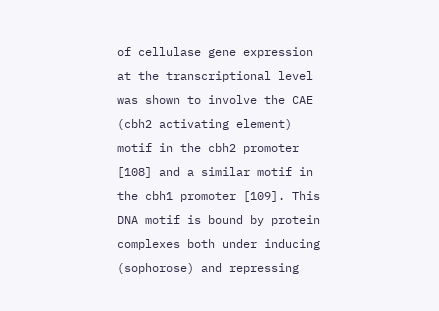of cellulase gene expression at the transcriptional level was shown to involve the CAE (cbh2 activating element) motif in the cbh2 promoter [108] and a similar motif in the cbh1 promoter [109]. This DNA motif is bound by protein complexes both under inducing (sophorose) and repressing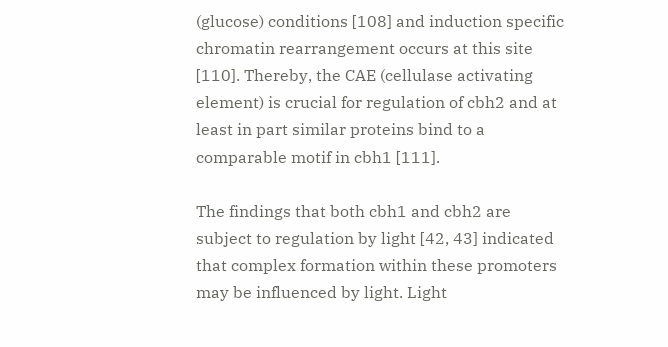(glucose) conditions [108] and induction specific chromatin rearrangement occurs at this site [110]. Thereby, the CAE (cellulase activating element) is crucial for regulation of cbh2 and at least in part similar proteins bind to a comparable motif in cbh1 [111].

The findings that both cbh1 and cbh2 are subject to regulation by light [42, 43] indicated that complex formation within these promoters may be influenced by light. Light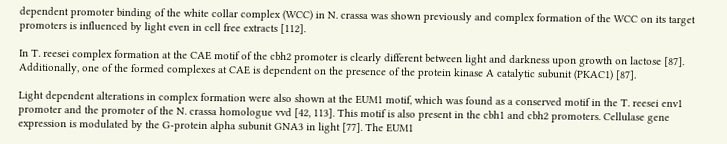dependent promoter binding of the white collar complex (WCC) in N. crassa was shown previously and complex formation of the WCC on its target promoters is influenced by light even in cell free extracts [112].

In T. reesei complex formation at the CAE motif of the cbh2 promoter is clearly different between light and darkness upon growth on lactose [87]. Additionally, one of the formed complexes at CAE is dependent on the presence of the protein kinase A catalytic subunit (PKAC1) [87].

Light dependent alterations in complex formation were also shown at the EUM1 motif, which was found as a conserved motif in the T. reesei env1 promoter and the promoter of the N. crassa homologue vvd [42, 113]. This motif is also present in the cbh1 and cbh2 promoters. Cellulase gene expression is modulated by the G-protein alpha subunit GNA3 in light [77]. The EUM1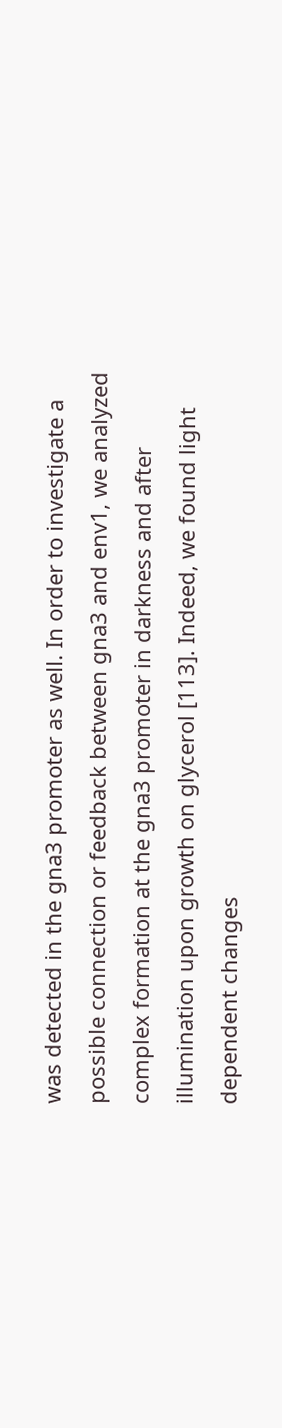was detected in the gna3 promoter as well. In order to investigate a possible connection or feedback between gna3 and env1, we analyzed complex formation at the gna3 promoter in darkness and after illumination upon growth on glycerol [113]. Indeed, we found light dependent changes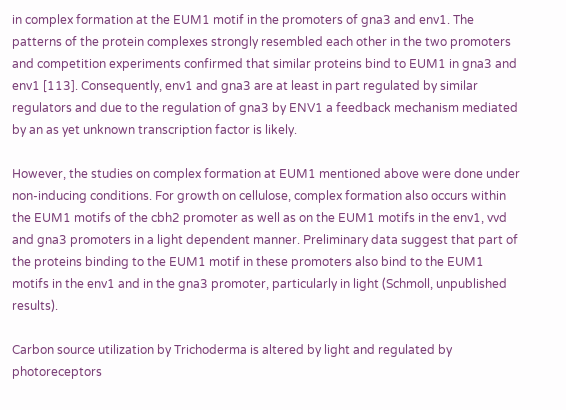in complex formation at the EUM1 motif in the promoters of gna3 and env1. The patterns of the protein complexes strongly resembled each other in the two promoters and competition experiments confirmed that similar proteins bind to EUM1 in gna3 and env1 [113]. Consequently, env1 and gna3 are at least in part regulated by similar regulators and due to the regulation of gna3 by ENV1 a feedback mechanism mediated by an as yet unknown transcription factor is likely.

However, the studies on complex formation at EUM1 mentioned above were done under non-inducing conditions. For growth on cellulose, complex formation also occurs within the EUM1 motifs of the cbh2 promoter as well as on the EUM1 motifs in the env1, vvd and gna3 promoters in a light dependent manner. Preliminary data suggest that part of the proteins binding to the EUM1 motif in these promoters also bind to the EUM1 motifs in the env1 and in the gna3 promoter, particularly in light (Schmoll, unpublished results).

Carbon source utilization by Trichoderma is altered by light and regulated by photoreceptors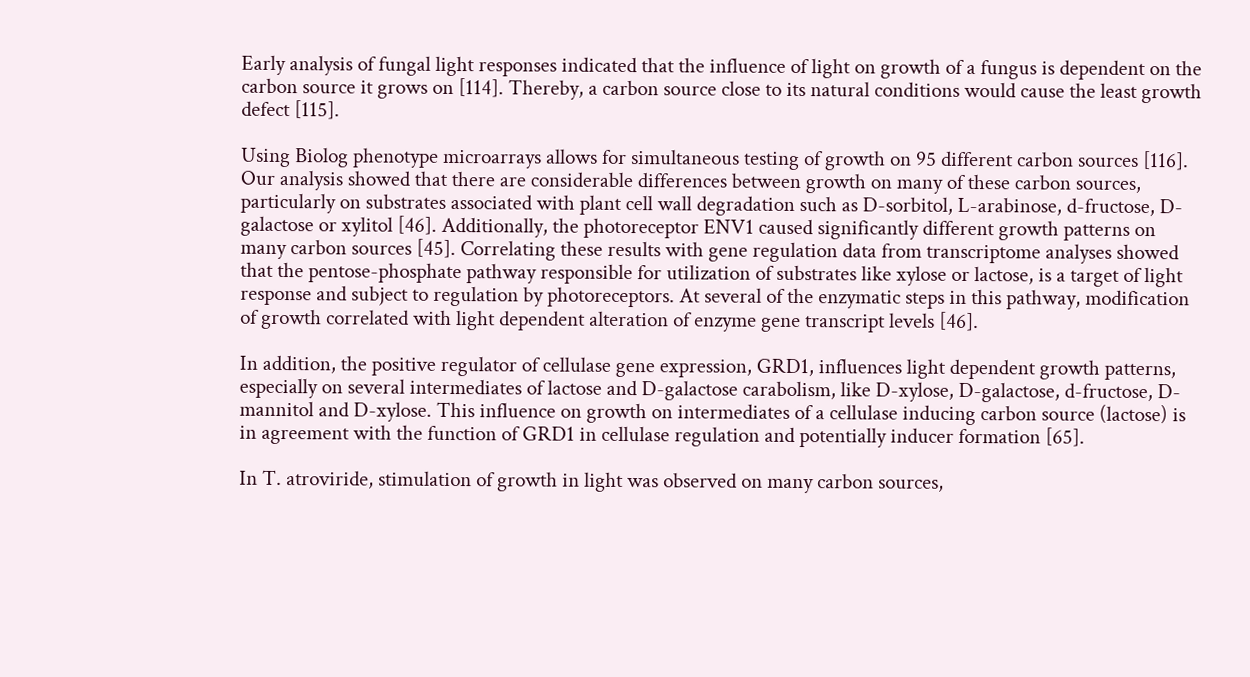Early analysis of fungal light responses indicated that the influence of light on growth of a fungus is dependent on the carbon source it grows on [114]. Thereby, a carbon source close to its natural conditions would cause the least growth defect [115].

Using Biolog phenotype microarrays allows for simultaneous testing of growth on 95 different carbon sources [116]. Our analysis showed that there are considerable differences between growth on many of these carbon sources, particularly on substrates associated with plant cell wall degradation such as D-sorbitol, L-arabinose, d-fructose, D-galactose or xylitol [46]. Additionally, the photoreceptor ENV1 caused significantly different growth patterns on many carbon sources [45]. Correlating these results with gene regulation data from transcriptome analyses showed that the pentose-phosphate pathway responsible for utilization of substrates like xylose or lactose, is a target of light response and subject to regulation by photoreceptors. At several of the enzymatic steps in this pathway, modification of growth correlated with light dependent alteration of enzyme gene transcript levels [46].

In addition, the positive regulator of cellulase gene expression, GRD1, influences light dependent growth patterns, especially on several intermediates of lactose and D-galactose carabolism, like D-xylose, D-galactose, d-fructose, D-mannitol and D-xylose. This influence on growth on intermediates of a cellulase inducing carbon source (lactose) is in agreement with the function of GRD1 in cellulase regulation and potentially inducer formation [65].

In T. atroviride, stimulation of growth in light was observed on many carbon sources,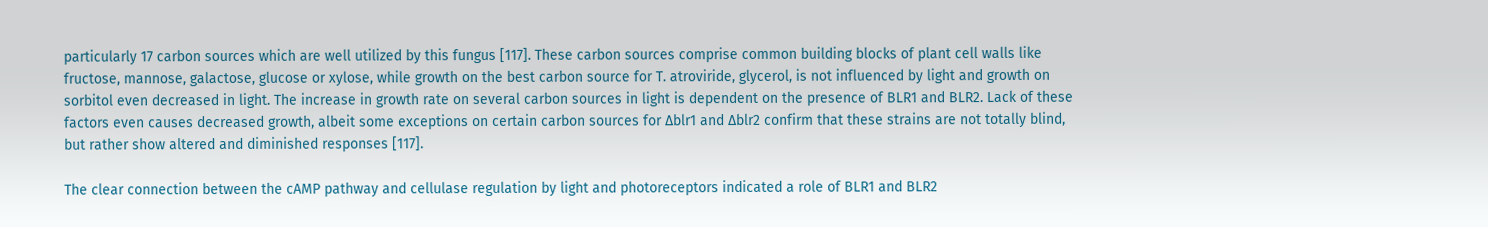particularly 17 carbon sources which are well utilized by this fungus [117]. These carbon sources comprise common building blocks of plant cell walls like fructose, mannose, galactose, glucose or xylose, while growth on the best carbon source for T. atroviride, glycerol, is not influenced by light and growth on sorbitol even decreased in light. The increase in growth rate on several carbon sources in light is dependent on the presence of BLR1 and BLR2. Lack of these factors even causes decreased growth, albeit some exceptions on certain carbon sources for ∆blr1 and ∆blr2 confirm that these strains are not totally blind, but rather show altered and diminished responses [117].

The clear connection between the cAMP pathway and cellulase regulation by light and photoreceptors indicated a role of BLR1 and BLR2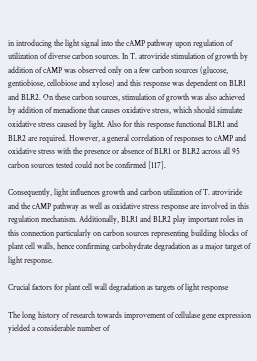in introducing the light signal into the cAMP pathway upon regulation of utilization of diverse carbon sources. In T. atroviride stimulation of growth by addition of cAMP was observed only on a few carbon sources (glucose, gentiobiose, cellobiose and xylose) and this response was dependent on BLR1 and BLR2. On these carbon sources, stimulation of growth was also achieved by addition of menadione that causes oxidative stress, which should simulate oxidative stress caused by light. Also for this response functional BLR1 and BLR2 are required. However, a general correlation of responses to cAMP and oxidative stress with the presence or absence of BLR1 or BLR2 across all 95 carbon sources tested could not be confirmed [117].

Consequently, light influences growth and carbon utilization of T. atroviride and the cAMP pathway as well as oxidative stress response are involved in this regulation mechanism. Additionally, BLR1 and BLR2 play important roles in this connection particularly on carbon sources representing building blocks of plant cell walls, hence confirming carbohydrate degradation as a major target of light response.

Crucial factors for plant cell wall degradation as targets of light response

The long history of research towards improvement of cellulase gene expression yielded a considerable number of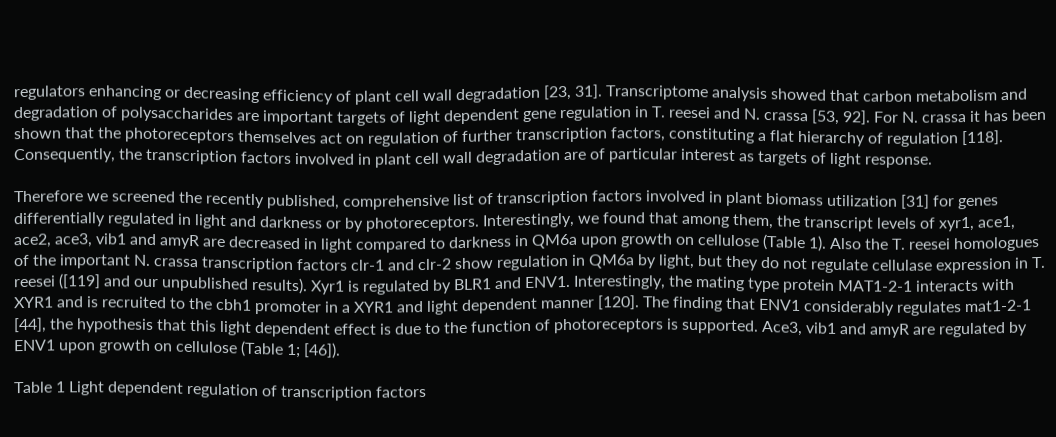regulators enhancing or decreasing efficiency of plant cell wall degradation [23, 31]. Transcriptome analysis showed that carbon metabolism and degradation of polysaccharides are important targets of light dependent gene regulation in T. reesei and N. crassa [53, 92]. For N. crassa it has been shown that the photoreceptors themselves act on regulation of further transcription factors, constituting a flat hierarchy of regulation [118]. Consequently, the transcription factors involved in plant cell wall degradation are of particular interest as targets of light response.

Therefore we screened the recently published, comprehensive list of transcription factors involved in plant biomass utilization [31] for genes differentially regulated in light and darkness or by photoreceptors. Interestingly, we found that among them, the transcript levels of xyr1, ace1, ace2, ace3, vib1 and amyR are decreased in light compared to darkness in QM6a upon growth on cellulose (Table 1). Also the T. reesei homologues of the important N. crassa transcription factors clr-1 and clr-2 show regulation in QM6a by light, but they do not regulate cellulase expression in T. reesei ([119] and our unpublished results). Xyr1 is regulated by BLR1 and ENV1. Interestingly, the mating type protein MAT1-2-1 interacts with XYR1 and is recruited to the cbh1 promoter in a XYR1 and light dependent manner [120]. The finding that ENV1 considerably regulates mat1-2-1 [44], the hypothesis that this light dependent effect is due to the function of photoreceptors is supported. Ace3, vib1 and amyR are regulated by ENV1 upon growth on cellulose (Table 1; [46]).

Table 1 Light dependent regulation of transcription factors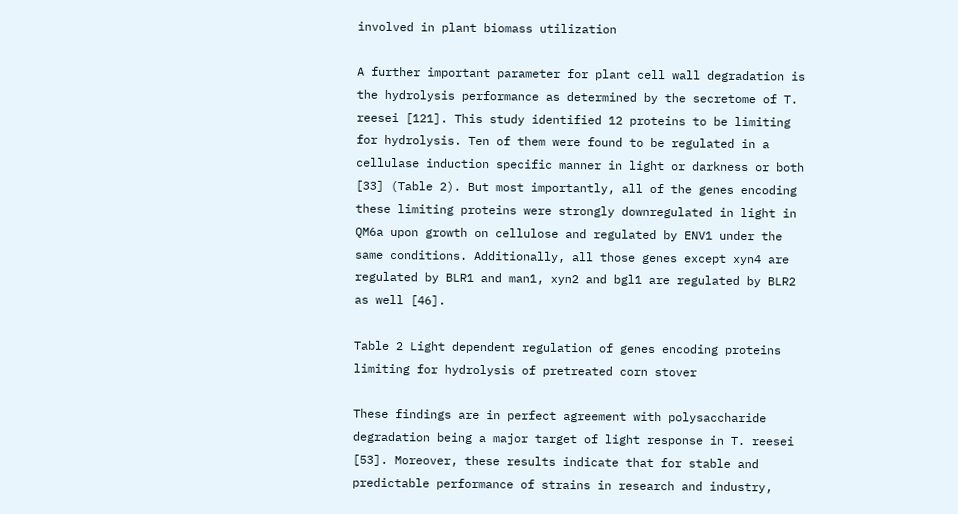involved in plant biomass utilization

A further important parameter for plant cell wall degradation is the hydrolysis performance as determined by the secretome of T. reesei [121]. This study identified 12 proteins to be limiting for hydrolysis. Ten of them were found to be regulated in a cellulase induction specific manner in light or darkness or both [33] (Table 2). But most importantly, all of the genes encoding these limiting proteins were strongly downregulated in light in QM6a upon growth on cellulose and regulated by ENV1 under the same conditions. Additionally, all those genes except xyn4 are regulated by BLR1 and man1, xyn2 and bgl1 are regulated by BLR2 as well [46].

Table 2 Light dependent regulation of genes encoding proteins limiting for hydrolysis of pretreated corn stover

These findings are in perfect agreement with polysaccharide degradation being a major target of light response in T. reesei [53]. Moreover, these results indicate that for stable and predictable performance of strains in research and industry,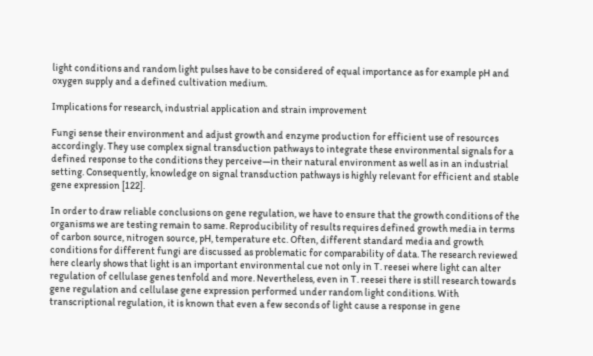light conditions and random light pulses have to be considered of equal importance as for example pH and oxygen supply and a defined cultivation medium.

Implications for research, industrial application and strain improvement

Fungi sense their environment and adjust growth and enzyme production for efficient use of resources accordingly. They use complex signal transduction pathways to integrate these environmental signals for a defined response to the conditions they perceive—in their natural environment as well as in an industrial setting. Consequently, knowledge on signal transduction pathways is highly relevant for efficient and stable gene expression [122].

In order to draw reliable conclusions on gene regulation, we have to ensure that the growth conditions of the organisms we are testing remain to same. Reproducibility of results requires defined growth media in terms of carbon source, nitrogen source, pH, temperature etc. Often, different standard media and growth conditions for different fungi are discussed as problematic for comparability of data. The research reviewed here clearly shows that light is an important environmental cue not only in T. reesei where light can alter regulation of cellulase genes tenfold and more. Nevertheless, even in T. reesei there is still research towards gene regulation and cellulase gene expression performed under random light conditions. With transcriptional regulation, it is known that even a few seconds of light cause a response in gene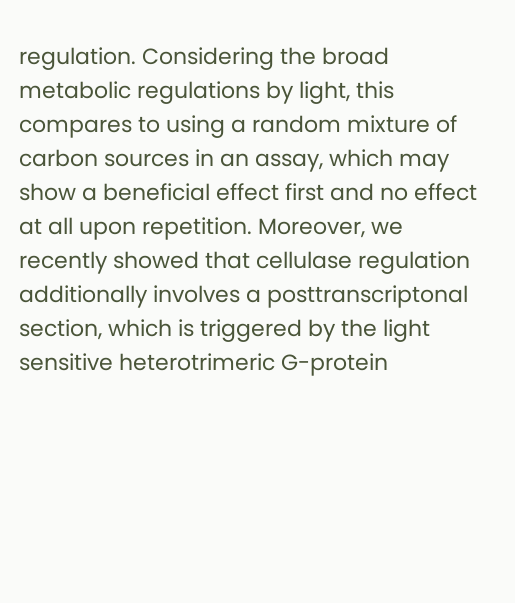regulation. Considering the broad metabolic regulations by light, this compares to using a random mixture of carbon sources in an assay, which may show a beneficial effect first and no effect at all upon repetition. Moreover, we recently showed that cellulase regulation additionally involves a posttranscriptonal section, which is triggered by the light sensitive heterotrimeric G-protein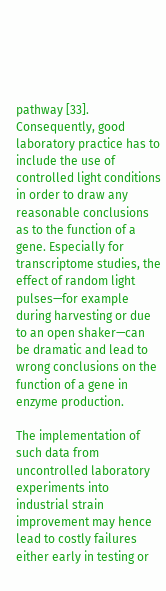pathway [33]. Consequently, good laboratory practice has to include the use of controlled light conditions in order to draw any reasonable conclusions as to the function of a gene. Especially for transcriptome studies, the effect of random light pulses—for example during harvesting or due to an open shaker—can be dramatic and lead to wrong conclusions on the function of a gene in enzyme production.

The implementation of such data from uncontrolled laboratory experiments into industrial strain improvement may hence lead to costly failures either early in testing or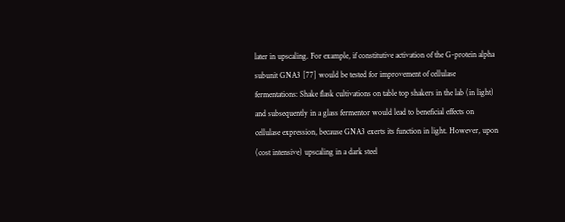later in upscaling. For example, if constitutive activation of the G-protein alpha subunit GNA3 [77] would be tested for improvement of cellulase fermentations: Shake flask cultivations on table top shakers in the lab (in light) and subsequently in a glass fermentor would lead to beneficial effects on cellulase expression, because GNA3 exerts its function in light. However, upon (cost intensive) upscaling in a dark steel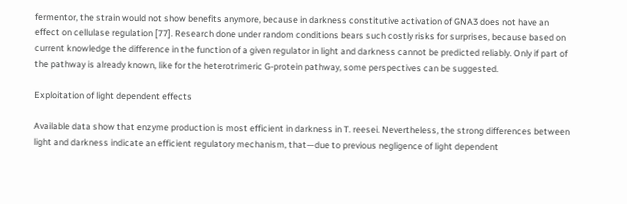fermentor, the strain would not show benefits anymore, because in darkness constitutive activation of GNA3 does not have an effect on cellulase regulation [77]. Research done under random conditions bears such costly risks for surprises, because based on current knowledge the difference in the function of a given regulator in light and darkness cannot be predicted reliably. Only if part of the pathway is already known, like for the heterotrimeric G-protein pathway, some perspectives can be suggested.

Exploitation of light dependent effects

Available data show that enzyme production is most efficient in darkness in T. reesei. Nevertheless, the strong differences between light and darkness indicate an efficient regulatory mechanism, that—due to previous negligence of light dependent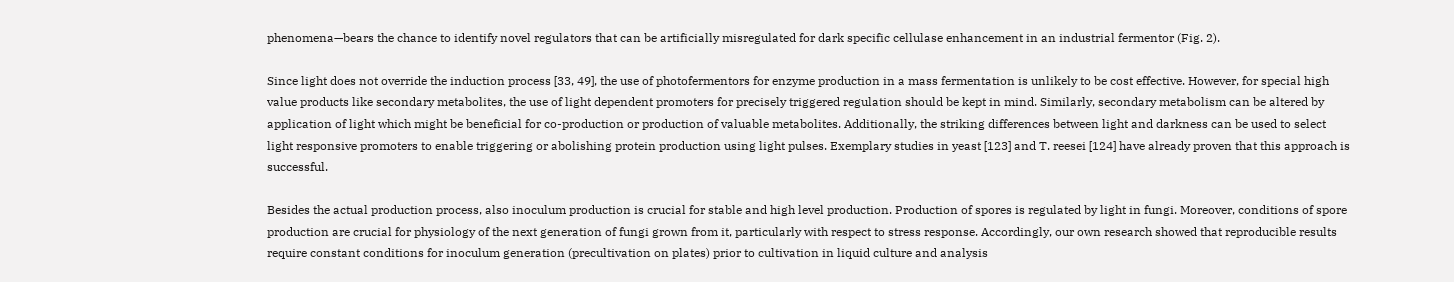phenomena—bears the chance to identify novel regulators that can be artificially misregulated for dark specific cellulase enhancement in an industrial fermentor (Fig. 2).

Since light does not override the induction process [33, 49], the use of photofermentors for enzyme production in a mass fermentation is unlikely to be cost effective. However, for special high value products like secondary metabolites, the use of light dependent promoters for precisely triggered regulation should be kept in mind. Similarly, secondary metabolism can be altered by application of light which might be beneficial for co-production or production of valuable metabolites. Additionally, the striking differences between light and darkness can be used to select light responsive promoters to enable triggering or abolishing protein production using light pulses. Exemplary studies in yeast [123] and T. reesei [124] have already proven that this approach is successful.

Besides the actual production process, also inoculum production is crucial for stable and high level production. Production of spores is regulated by light in fungi. Moreover, conditions of spore production are crucial for physiology of the next generation of fungi grown from it, particularly with respect to stress response. Accordingly, our own research showed that reproducible results require constant conditions for inoculum generation (precultivation on plates) prior to cultivation in liquid culture and analysis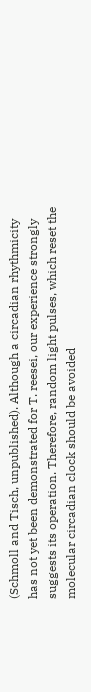(Schmoll and Tisch, unpublished). Although a circadian rhythmicity has not yet been demonstrated for T. reesei, our experience strongly suggests its operation. Therefore, random light pulses, which reset the molecular circadian clock should be avoided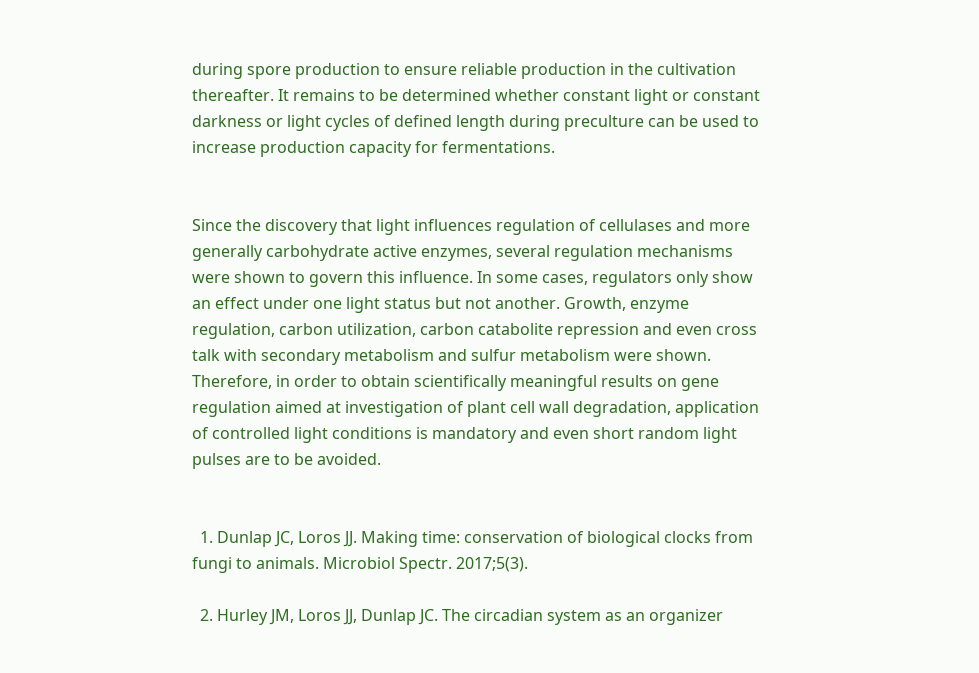during spore production to ensure reliable production in the cultivation thereafter. It remains to be determined whether constant light or constant darkness or light cycles of defined length during preculture can be used to increase production capacity for fermentations.


Since the discovery that light influences regulation of cellulases and more generally carbohydrate active enzymes, several regulation mechanisms were shown to govern this influence. In some cases, regulators only show an effect under one light status but not another. Growth, enzyme regulation, carbon utilization, carbon catabolite repression and even cross talk with secondary metabolism and sulfur metabolism were shown. Therefore, in order to obtain scientifically meaningful results on gene regulation aimed at investigation of plant cell wall degradation, application of controlled light conditions is mandatory and even short random light pulses are to be avoided.


  1. Dunlap JC, Loros JJ. Making time: conservation of biological clocks from fungi to animals. Microbiol Spectr. 2017;5(3).

  2. Hurley JM, Loros JJ, Dunlap JC. The circadian system as an organizer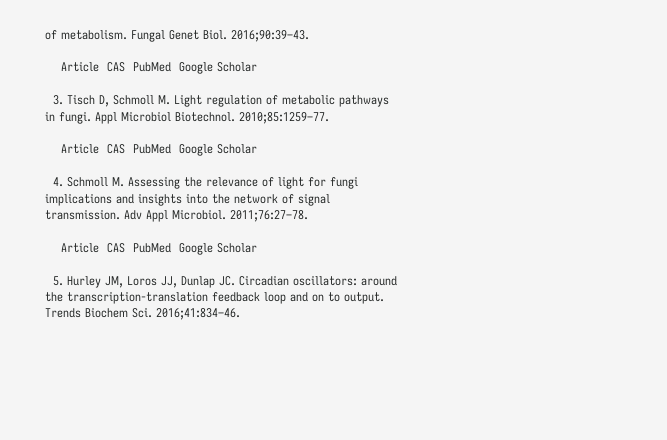of metabolism. Fungal Genet Biol. 2016;90:39–43.

    Article  CAS  PubMed  Google Scholar

  3. Tisch D, Schmoll M. Light regulation of metabolic pathways in fungi. Appl Microbiol Biotechnol. 2010;85:1259–77.

    Article  CAS  PubMed  Google Scholar

  4. Schmoll M. Assessing the relevance of light for fungi implications and insights into the network of signal transmission. Adv Appl Microbiol. 2011;76:27–78.

    Article  CAS  PubMed  Google Scholar

  5. Hurley JM, Loros JJ, Dunlap JC. Circadian oscillators: around the transcription-translation feedback loop and on to output. Trends Biochem Sci. 2016;41:834–46.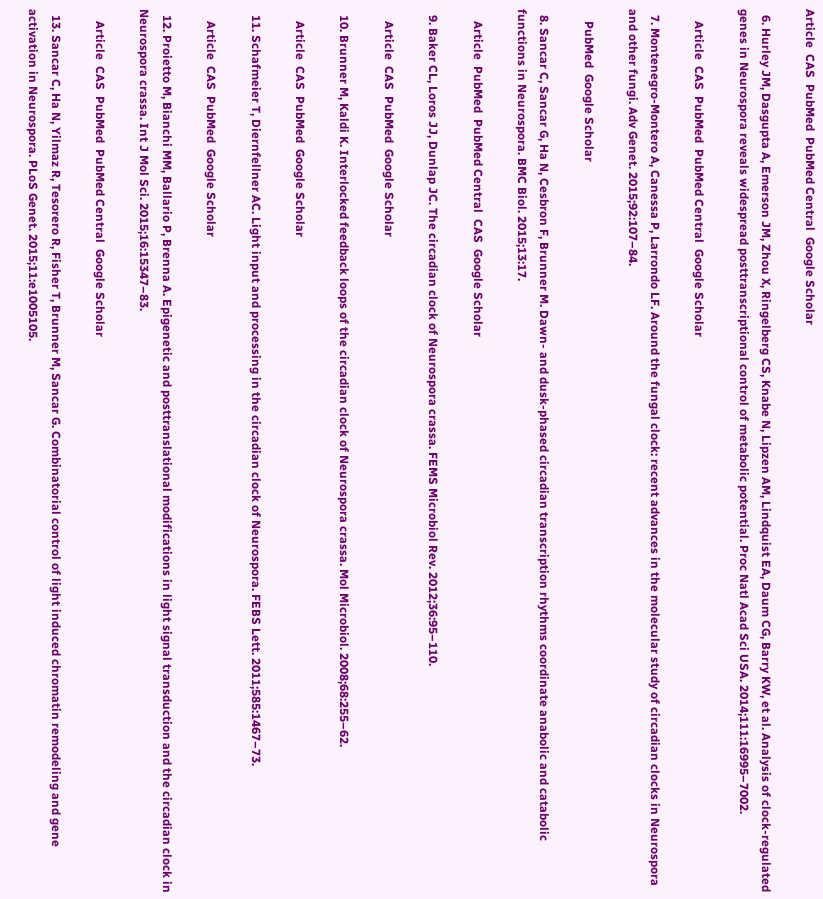Article  CAS  PubMed  PubMed Central  Google Scholar

  6. Hurley JM, Dasgupta A, Emerson JM, Zhou X, Ringelberg CS, Knabe N, Lipzen AM, Lindquist EA, Daum CG, Barry KW, et al. Analysis of clock-regulated genes in Neurospora reveals widespread posttranscriptional control of metabolic potential. Proc Natl Acad Sci USA. 2014;111:16995–7002.

    Article  CAS  PubMed  PubMed Central  Google Scholar

  7. Montenegro-Montero A, Canessa P, Larrondo LF. Around the fungal clock: recent advances in the molecular study of circadian clocks in Neurospora and other fungi. Adv Genet. 2015;92:107–84.

    PubMed  Google Scholar

  8. Sancar C, Sancar G, Ha N, Cesbron F, Brunner M. Dawn- and dusk-phased circadian transcription rhythms coordinate anabolic and catabolic functions in Neurospora. BMC Biol. 2015;13:17.

    Article  PubMed  PubMed Central  CAS  Google Scholar

  9. Baker CL, Loros JJ, Dunlap JC. The circadian clock of Neurospora crassa. FEMS Microbiol Rev. 2012;36:95–110.

    Article  CAS  PubMed  Google Scholar

  10. Brunner M, Kaldi K. Interlocked feedback loops of the circadian clock of Neurospora crassa. Mol Microbiol. 2008;68:255–62.

    Article  CAS  PubMed  Google Scholar

  11. Schafmeier T, Diernfellner AC. Light input and processing in the circadian clock of Neurospora. FEBS Lett. 2011;585:1467–73.

    Article  CAS  PubMed  Google Scholar

  12. Proietto M, Bianchi MM, Ballario P, Brenna A. Epigenetic and posttranslational modifications in light signal transduction and the circadian clock in Neurospora crassa. Int J Mol Sci. 2015;16:15347–83.

    Article  CAS  PubMed  PubMed Central  Google Scholar

  13. Sancar C, Ha N, Yilmaz R, Tesorero R, Fisher T, Brunner M, Sancar G. Combinatorial control of light induced chromatin remodeling and gene activation in Neurospora. PLoS Genet. 2015;11:e1005105.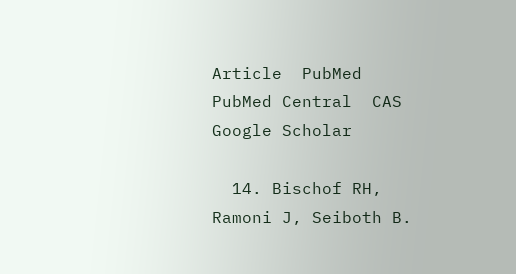Article  PubMed  PubMed Central  CAS  Google Scholar

  14. Bischof RH, Ramoni J, Seiboth B.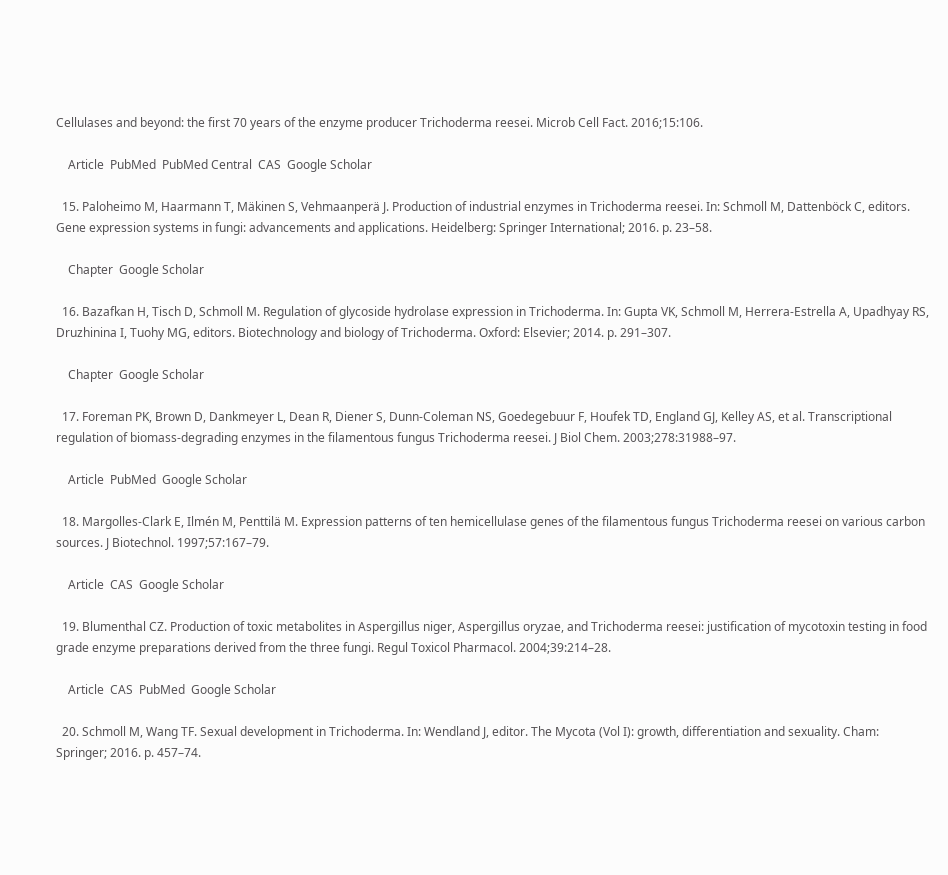Cellulases and beyond: the first 70 years of the enzyme producer Trichoderma reesei. Microb Cell Fact. 2016;15:106.

    Article  PubMed  PubMed Central  CAS  Google Scholar

  15. Paloheimo M, Haarmann T, Mäkinen S, Vehmaanperä J. Production of industrial enzymes in Trichoderma reesei. In: Schmoll M, Dattenböck C, editors. Gene expression systems in fungi: advancements and applications. Heidelberg: Springer International; 2016. p. 23–58.

    Chapter  Google Scholar

  16. Bazafkan H, Tisch D, Schmoll M. Regulation of glycoside hydrolase expression in Trichoderma. In: Gupta VK, Schmoll M, Herrera-Estrella A, Upadhyay RS, Druzhinina I, Tuohy MG, editors. Biotechnology and biology of Trichoderma. Oxford: Elsevier; 2014. p. 291–307.

    Chapter  Google Scholar

  17. Foreman PK, Brown D, Dankmeyer L, Dean R, Diener S, Dunn-Coleman NS, Goedegebuur F, Houfek TD, England GJ, Kelley AS, et al. Transcriptional regulation of biomass-degrading enzymes in the filamentous fungus Trichoderma reesei. J Biol Chem. 2003;278:31988–97.

    Article  PubMed  Google Scholar

  18. Margolles-Clark E, Ilmén M, Penttilä M. Expression patterns of ten hemicellulase genes of the filamentous fungus Trichoderma reesei on various carbon sources. J Biotechnol. 1997;57:167–79.

    Article  CAS  Google Scholar

  19. Blumenthal CZ. Production of toxic metabolites in Aspergillus niger, Aspergillus oryzae, and Trichoderma reesei: justification of mycotoxin testing in food grade enzyme preparations derived from the three fungi. Regul Toxicol Pharmacol. 2004;39:214–28.

    Article  CAS  PubMed  Google Scholar

  20. Schmoll M, Wang TF. Sexual development in Trichoderma. In: Wendland J, editor. The Mycota (Vol I): growth, differentiation and sexuality. Cham: Springer; 2016. p. 457–74.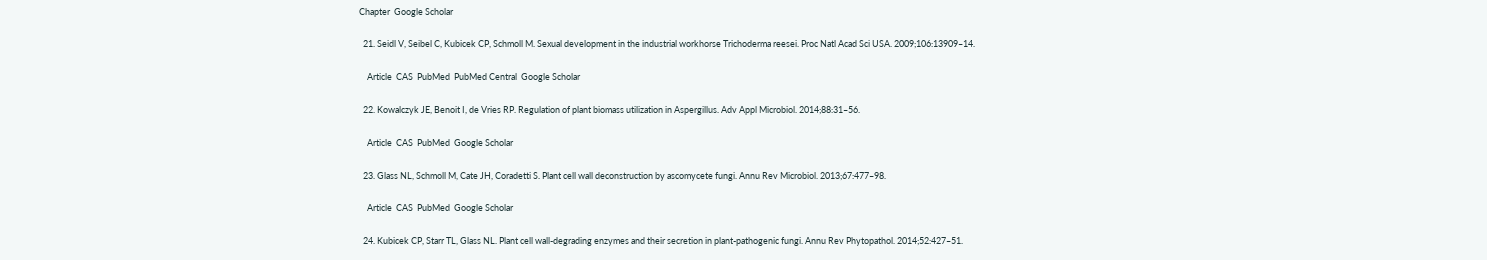Chapter  Google Scholar

  21. Seidl V, Seibel C, Kubicek CP, Schmoll M. Sexual development in the industrial workhorse Trichoderma reesei. Proc Natl Acad Sci USA. 2009;106:13909–14.

    Article  CAS  PubMed  PubMed Central  Google Scholar

  22. Kowalczyk JE, Benoit I, de Vries RP. Regulation of plant biomass utilization in Aspergillus. Adv Appl Microbiol. 2014;88:31–56.

    Article  CAS  PubMed  Google Scholar

  23. Glass NL, Schmoll M, Cate JH, Coradetti S. Plant cell wall deconstruction by ascomycete fungi. Annu Rev Microbiol. 2013;67:477–98.

    Article  CAS  PubMed  Google Scholar

  24. Kubicek CP, Starr TL, Glass NL. Plant cell wall-degrading enzymes and their secretion in plant-pathogenic fungi. Annu Rev Phytopathol. 2014;52:427–51.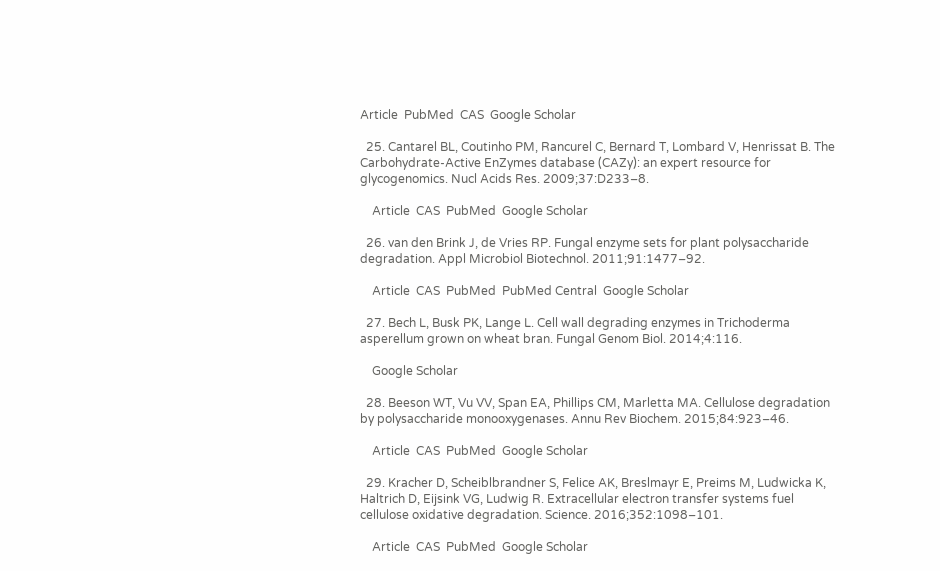Article  PubMed  CAS  Google Scholar

  25. Cantarel BL, Coutinho PM, Rancurel C, Bernard T, Lombard V, Henrissat B. The Carbohydrate-Active EnZymes database (CAZy): an expert resource for glycogenomics. Nucl Acids Res. 2009;37:D233–8.

    Article  CAS  PubMed  Google Scholar

  26. van den Brink J, de Vries RP. Fungal enzyme sets for plant polysaccharide degradation. Appl Microbiol Biotechnol. 2011;91:1477–92.

    Article  CAS  PubMed  PubMed Central  Google Scholar

  27. Bech L, Busk PK, Lange L. Cell wall degrading enzymes in Trichoderma asperellum grown on wheat bran. Fungal Genom Biol. 2014;4:116.

    Google Scholar

  28. Beeson WT, Vu VV, Span EA, Phillips CM, Marletta MA. Cellulose degradation by polysaccharide monooxygenases. Annu Rev Biochem. 2015;84:923–46.

    Article  CAS  PubMed  Google Scholar

  29. Kracher D, Scheiblbrandner S, Felice AK, Breslmayr E, Preims M, Ludwicka K, Haltrich D, Eijsink VG, Ludwig R. Extracellular electron transfer systems fuel cellulose oxidative degradation. Science. 2016;352:1098–101.

    Article  CAS  PubMed  Google Scholar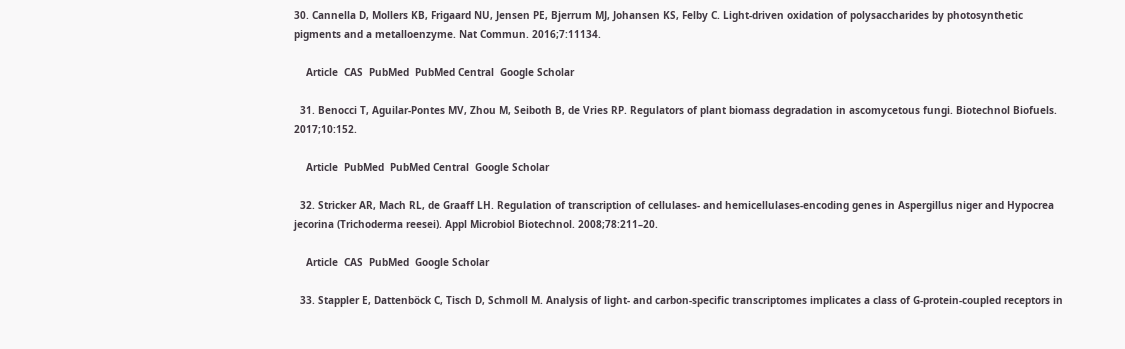30. Cannella D, Mollers KB, Frigaard NU, Jensen PE, Bjerrum MJ, Johansen KS, Felby C. Light-driven oxidation of polysaccharides by photosynthetic pigments and a metalloenzyme. Nat Commun. 2016;7:11134.

    Article  CAS  PubMed  PubMed Central  Google Scholar

  31. Benocci T, Aguilar-Pontes MV, Zhou M, Seiboth B, de Vries RP. Regulators of plant biomass degradation in ascomycetous fungi. Biotechnol Biofuels. 2017;10:152.

    Article  PubMed  PubMed Central  Google Scholar

  32. Stricker AR, Mach RL, de Graaff LH. Regulation of transcription of cellulases- and hemicellulases-encoding genes in Aspergillus niger and Hypocrea jecorina (Trichoderma reesei). Appl Microbiol Biotechnol. 2008;78:211–20.

    Article  CAS  PubMed  Google Scholar

  33. Stappler E, Dattenböck C, Tisch D, Schmoll M. Analysis of light- and carbon-specific transcriptomes implicates a class of G-protein-coupled receptors in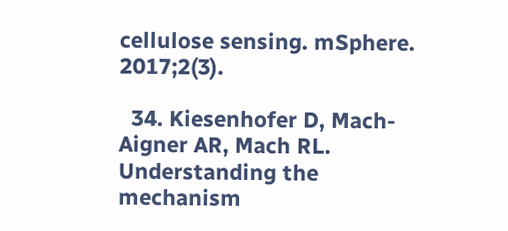cellulose sensing. mSphere. 2017;2(3).

  34. Kiesenhofer D, Mach-Aigner AR, Mach RL. Understanding the mechanism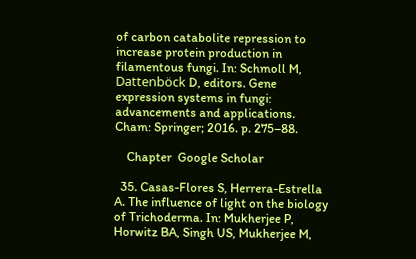of carbon catabolite repression to increase protein production in filamentous fungi. In: Schmoll M, Dattenböck D, editors. Gene expression systems in fungi: advancements and applications. Cham: Springer; 2016. p. 275–88.

    Chapter  Google Scholar

  35. Casas-Flores S, Herrera-Estrella A. The influence of light on the biology of Trichoderma. In: Mukherjee P, Horwitz BA, Singh US, Mukherjee M,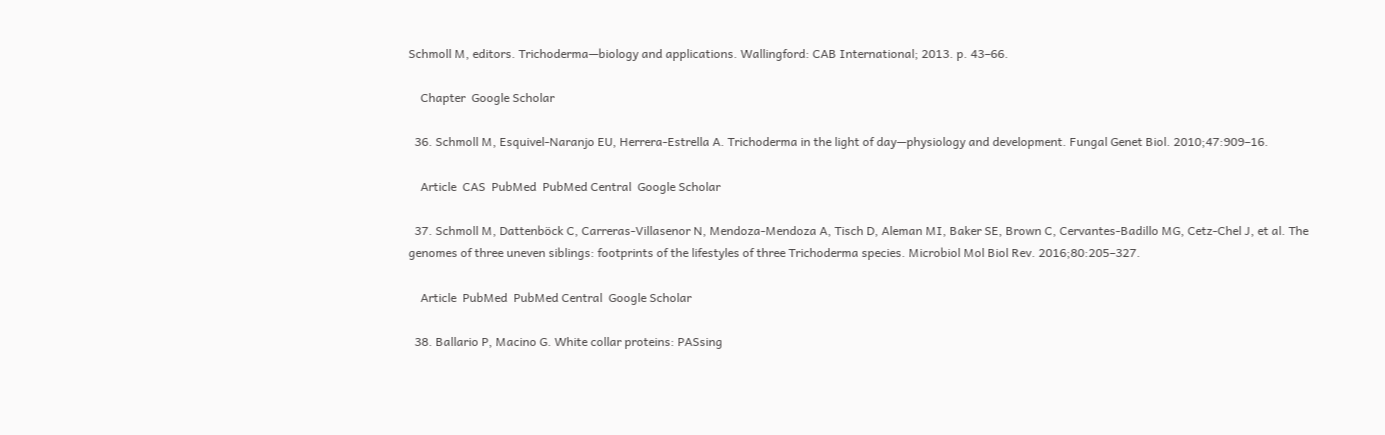Schmoll M, editors. Trichoderma—biology and applications. Wallingford: CAB International; 2013. p. 43–66.

    Chapter  Google Scholar

  36. Schmoll M, Esquivel-Naranjo EU, Herrera-Estrella A. Trichoderma in the light of day—physiology and development. Fungal Genet Biol. 2010;47:909–16.

    Article  CAS  PubMed  PubMed Central  Google Scholar

  37. Schmoll M, Dattenböck C, Carreras-Villasenor N, Mendoza-Mendoza A, Tisch D, Aleman MI, Baker SE, Brown C, Cervantes-Badillo MG, Cetz-Chel J, et al. The genomes of three uneven siblings: footprints of the lifestyles of three Trichoderma species. Microbiol Mol Biol Rev. 2016;80:205–327.

    Article  PubMed  PubMed Central  Google Scholar

  38. Ballario P, Macino G. White collar proteins: PASsing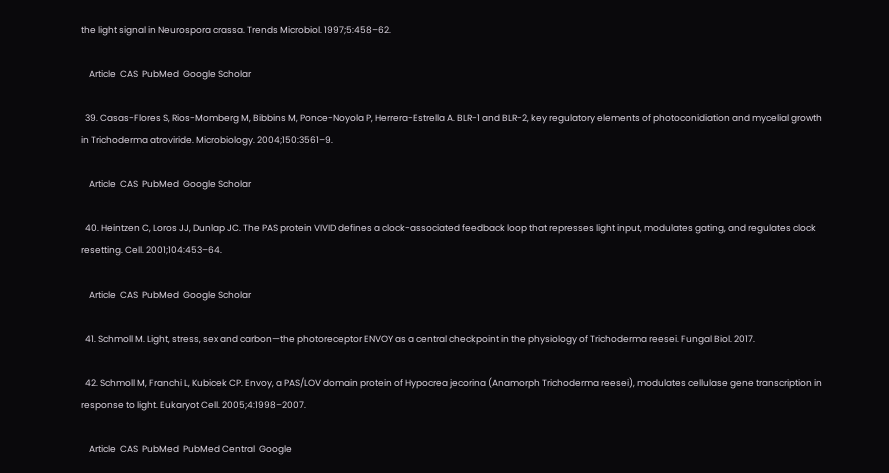the light signal in Neurospora crassa. Trends Microbiol. 1997;5:458–62.

    Article  CAS  PubMed  Google Scholar

  39. Casas-Flores S, Rios-Momberg M, Bibbins M, Ponce-Noyola P, Herrera-Estrella A. BLR-1 and BLR-2, key regulatory elements of photoconidiation and mycelial growth in Trichoderma atroviride. Microbiology. 2004;150:3561–9.

    Article  CAS  PubMed  Google Scholar

  40. Heintzen C, Loros JJ, Dunlap JC. The PAS protein VIVID defines a clock-associated feedback loop that represses light input, modulates gating, and regulates clock resetting. Cell. 2001;104:453–64.

    Article  CAS  PubMed  Google Scholar

  41. Schmoll M. Light, stress, sex and carbon—the photoreceptor ENVOY as a central checkpoint in the physiology of Trichoderma reesei. Fungal Biol. 2017.

  42. Schmoll M, Franchi L, Kubicek CP. Envoy, a PAS/LOV domain protein of Hypocrea jecorina (Anamorph Trichoderma reesei), modulates cellulase gene transcription in response to light. Eukaryot Cell. 2005;4:1998–2007.

    Article  CAS  PubMed  PubMed Central  Google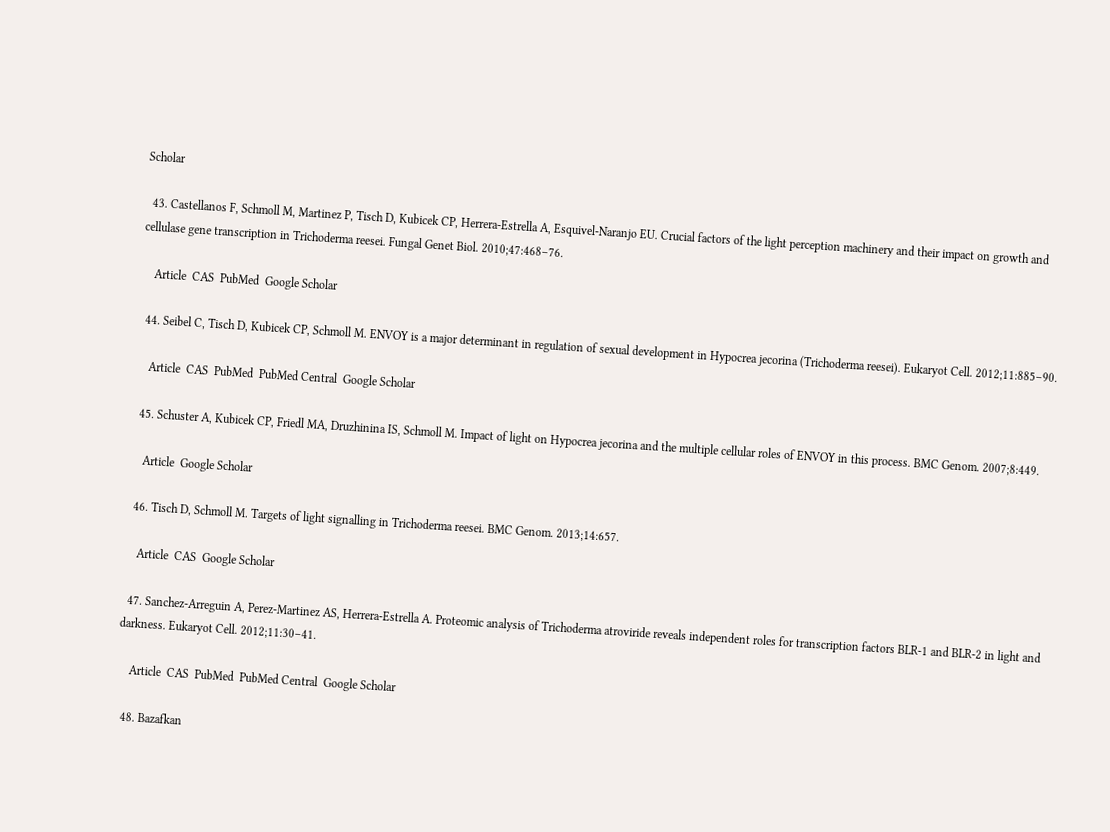Scholar

  43. Castellanos F, Schmoll M, Martinez P, Tisch D, Kubicek CP, Herrera-Estrella A, Esquivel-Naranjo EU. Crucial factors of the light perception machinery and their impact on growth and cellulase gene transcription in Trichoderma reesei. Fungal Genet Biol. 2010;47:468–76.

    Article  CAS  PubMed  Google Scholar

  44. Seibel C, Tisch D, Kubicek CP, Schmoll M. ENVOY is a major determinant in regulation of sexual development in Hypocrea jecorina (Trichoderma reesei). Eukaryot Cell. 2012;11:885–90.

    Article  CAS  PubMed  PubMed Central  Google Scholar

  45. Schuster A, Kubicek CP, Friedl MA, Druzhinina IS, Schmoll M. Impact of light on Hypocrea jecorina and the multiple cellular roles of ENVOY in this process. BMC Genom. 2007;8:449.

    Article  Google Scholar

  46. Tisch D, Schmoll M. Targets of light signalling in Trichoderma reesei. BMC Genom. 2013;14:657.

    Article  CAS  Google Scholar

  47. Sanchez-Arreguin A, Perez-Martinez AS, Herrera-Estrella A. Proteomic analysis of Trichoderma atroviride reveals independent roles for transcription factors BLR-1 and BLR-2 in light and darkness. Eukaryot Cell. 2012;11:30–41.

    Article  CAS  PubMed  PubMed Central  Google Scholar

  48. Bazafkan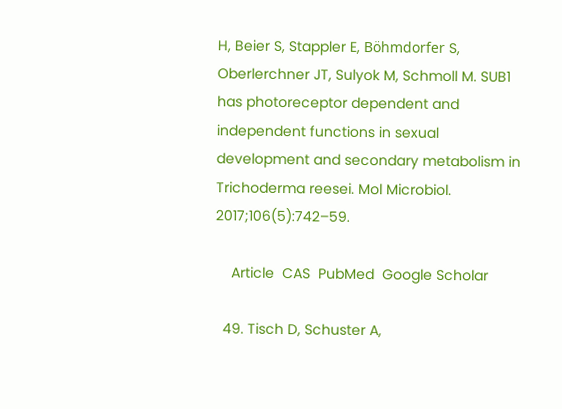H, Beier S, Stappler E, Böhmdorfer S, Oberlerchner JT, Sulyok M, Schmoll M. SUB1 has photoreceptor dependent and independent functions in sexual development and secondary metabolism in Trichoderma reesei. Mol Microbiol. 2017;106(5):742–59.

    Article  CAS  PubMed  Google Scholar

  49. Tisch D, Schuster A,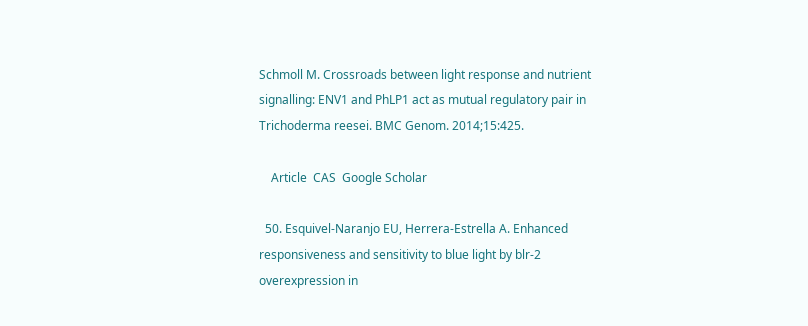Schmoll M. Crossroads between light response and nutrient signalling: ENV1 and PhLP1 act as mutual regulatory pair in Trichoderma reesei. BMC Genom. 2014;15:425.

    Article  CAS  Google Scholar

  50. Esquivel-Naranjo EU, Herrera-Estrella A. Enhanced responsiveness and sensitivity to blue light by blr-2 overexpression in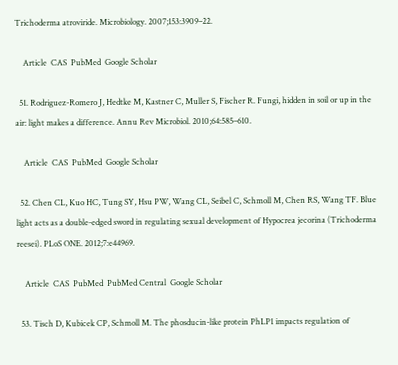Trichoderma atroviride. Microbiology. 2007;153:3909–22.

    Article  CAS  PubMed  Google Scholar

  51. Rodriguez-Romero J, Hedtke M, Kastner C, Muller S, Fischer R. Fungi, hidden in soil or up in the air: light makes a difference. Annu Rev Microbiol. 2010;64:585–610.

    Article  CAS  PubMed  Google Scholar

  52. Chen CL, Kuo HC, Tung SY, Hsu PW, Wang CL, Seibel C, Schmoll M, Chen RS, Wang TF. Blue light acts as a double-edged sword in regulating sexual development of Hypocrea jecorina (Trichoderma reesei). PLoS ONE. 2012;7:e44969.

    Article  CAS  PubMed  PubMed Central  Google Scholar

  53. Tisch D, Kubicek CP, Schmoll M. The phosducin-like protein PhLP1 impacts regulation of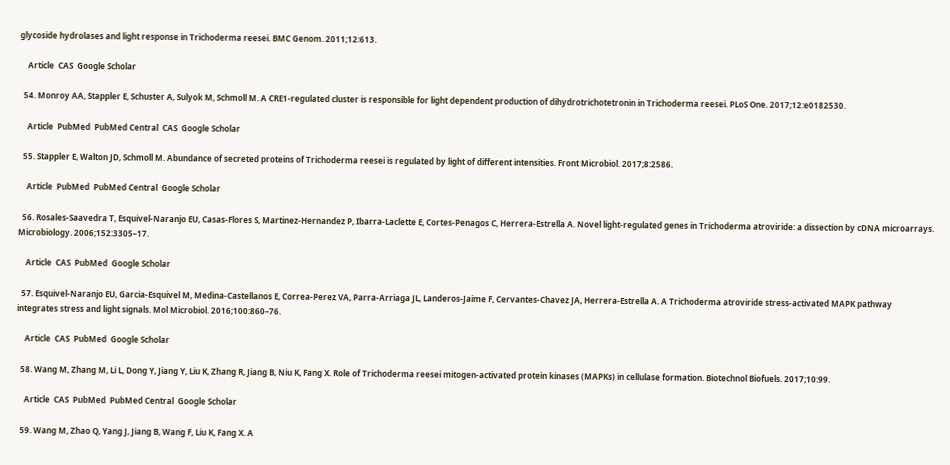glycoside hydrolases and light response in Trichoderma reesei. BMC Genom. 2011;12:613.

    Article  CAS  Google Scholar

  54. Monroy AA, Stappler E, Schuster A, Sulyok M, Schmoll M. A CRE1-regulated cluster is responsible for light dependent production of dihydrotrichotetronin in Trichoderma reesei. PLoS One. 2017;12:e0182530.

    Article  PubMed  PubMed Central  CAS  Google Scholar

  55. Stappler E, Walton JD, Schmoll M. Abundance of secreted proteins of Trichoderma reesei is regulated by light of different intensities. Front Microbiol. 2017;8:2586.

    Article  PubMed  PubMed Central  Google Scholar

  56. Rosales-Saavedra T, Esquivel-Naranjo EU, Casas-Flores S, Martinez-Hernandez P, Ibarra-Laclette E, Cortes-Penagos C, Herrera-Estrella A. Novel light-regulated genes in Trichoderma atroviride: a dissection by cDNA microarrays. Microbiology. 2006;152:3305–17.

    Article  CAS  PubMed  Google Scholar

  57. Esquivel-Naranjo EU, Garcia-Esquivel M, Medina-Castellanos E, Correa-Perez VA, Parra-Arriaga JL, Landeros-Jaime F, Cervantes-Chavez JA, Herrera-Estrella A. A Trichoderma atroviride stress-activated MAPK pathway integrates stress and light signals. Mol Microbiol. 2016;100:860–76.

    Article  CAS  PubMed  Google Scholar

  58. Wang M, Zhang M, Li L, Dong Y, Jiang Y, Liu K, Zhang R, Jiang B, Niu K, Fang X. Role of Trichoderma reesei mitogen-activated protein kinases (MAPKs) in cellulase formation. Biotechnol Biofuels. 2017;10:99.

    Article  CAS  PubMed  PubMed Central  Google Scholar

  59. Wang M, Zhao Q, Yang J, Jiang B, Wang F, Liu K, Fang X. A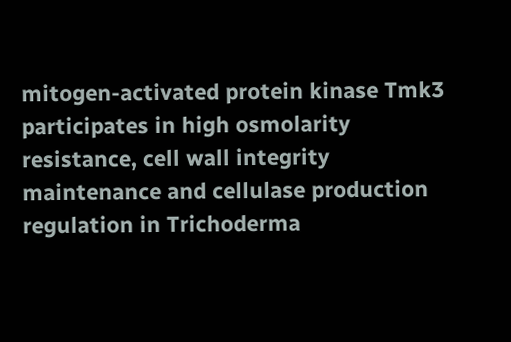mitogen-activated protein kinase Tmk3 participates in high osmolarity resistance, cell wall integrity maintenance and cellulase production regulation in Trichoderma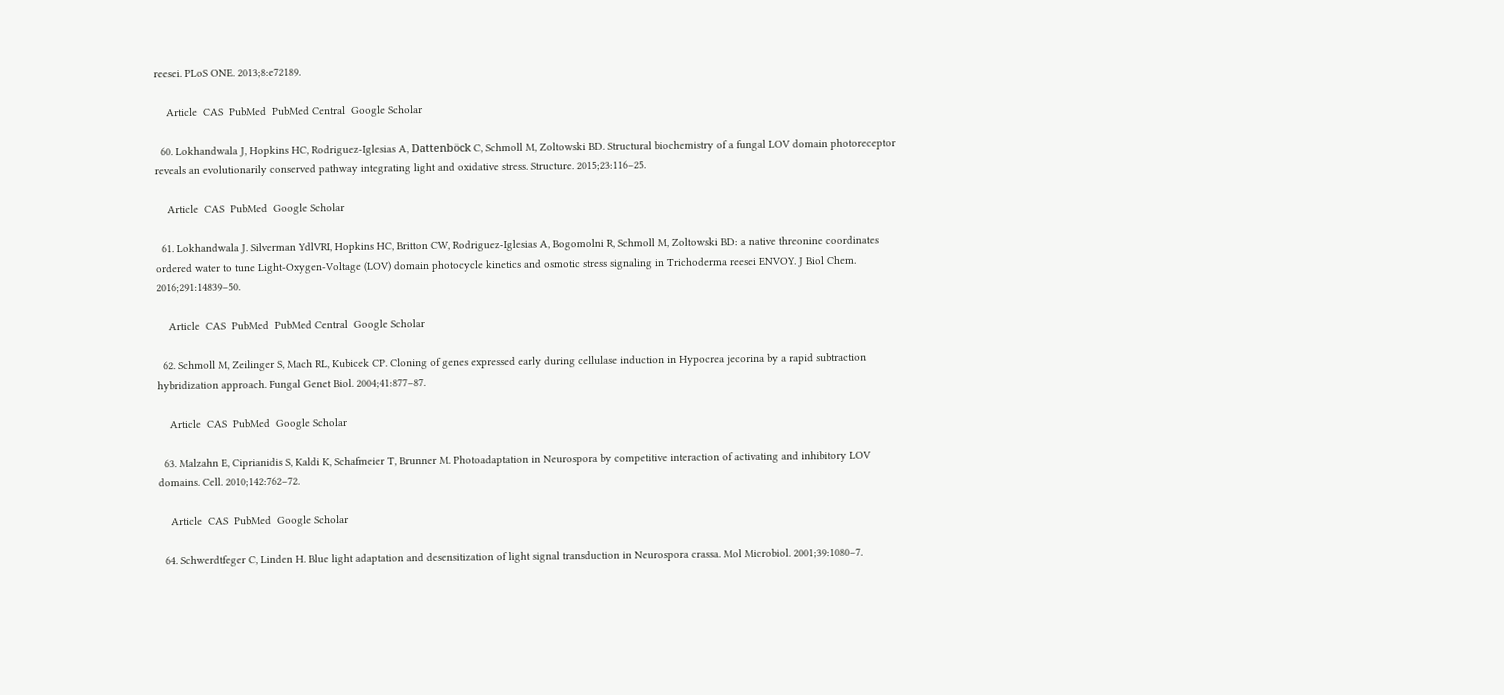reesei. PLoS ONE. 2013;8:e72189.

    Article  CAS  PubMed  PubMed Central  Google Scholar

  60. Lokhandwala J, Hopkins HC, Rodriguez-Iglesias A, Dattenböck C, Schmoll M, Zoltowski BD. Structural biochemistry of a fungal LOV domain photoreceptor reveals an evolutionarily conserved pathway integrating light and oxidative stress. Structure. 2015;23:116–25.

    Article  CAS  PubMed  Google Scholar

  61. Lokhandwala J. Silverman YdlVRI, Hopkins HC, Britton CW, Rodriguez-Iglesias A, Bogomolni R, Schmoll M, Zoltowski BD: a native threonine coordinates ordered water to tune Light-Oxygen-Voltage (LOV) domain photocycle kinetics and osmotic stress signaling in Trichoderma reesei ENVOY. J Biol Chem. 2016;291:14839–50.

    Article  CAS  PubMed  PubMed Central  Google Scholar

  62. Schmoll M, Zeilinger S, Mach RL, Kubicek CP. Cloning of genes expressed early during cellulase induction in Hypocrea jecorina by a rapid subtraction hybridization approach. Fungal Genet Biol. 2004;41:877–87.

    Article  CAS  PubMed  Google Scholar

  63. Malzahn E, Ciprianidis S, Kaldi K, Schafmeier T, Brunner M. Photoadaptation in Neurospora by competitive interaction of activating and inhibitory LOV domains. Cell. 2010;142:762–72.

    Article  CAS  PubMed  Google Scholar

  64. Schwerdtfeger C, Linden H. Blue light adaptation and desensitization of light signal transduction in Neurospora crassa. Mol Microbiol. 2001;39:1080–7.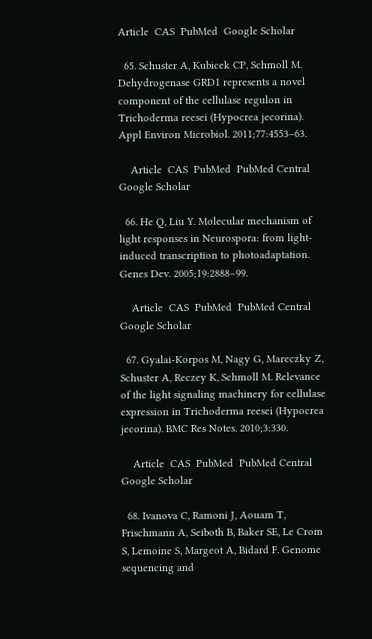Article  CAS  PubMed  Google Scholar

  65. Schuster A, Kubicek CP, Schmoll M. Dehydrogenase GRD1 represents a novel component of the cellulase regulon in Trichoderma reesei (Hypocrea jecorina). Appl Environ Microbiol. 2011;77:4553–63.

    Article  CAS  PubMed  PubMed Central  Google Scholar

  66. He Q, Liu Y. Molecular mechanism of light responses in Neurospora: from light-induced transcription to photoadaptation. Genes Dev. 2005;19:2888–99.

    Article  CAS  PubMed  PubMed Central  Google Scholar

  67. Gyalai-Korpos M, Nagy G, Mareczky Z, Schuster A, Reczey K, Schmoll M. Relevance of the light signaling machinery for cellulase expression in Trichoderma reesei (Hypocrea jecorina). BMC Res Notes. 2010;3:330.

    Article  CAS  PubMed  PubMed Central  Google Scholar

  68. Ivanova C, Ramoni J, Aouam T, Frischmann A, Seiboth B, Baker SE, Le Crom S, Lemoine S, Margeot A, Bidard F. Genome sequencing and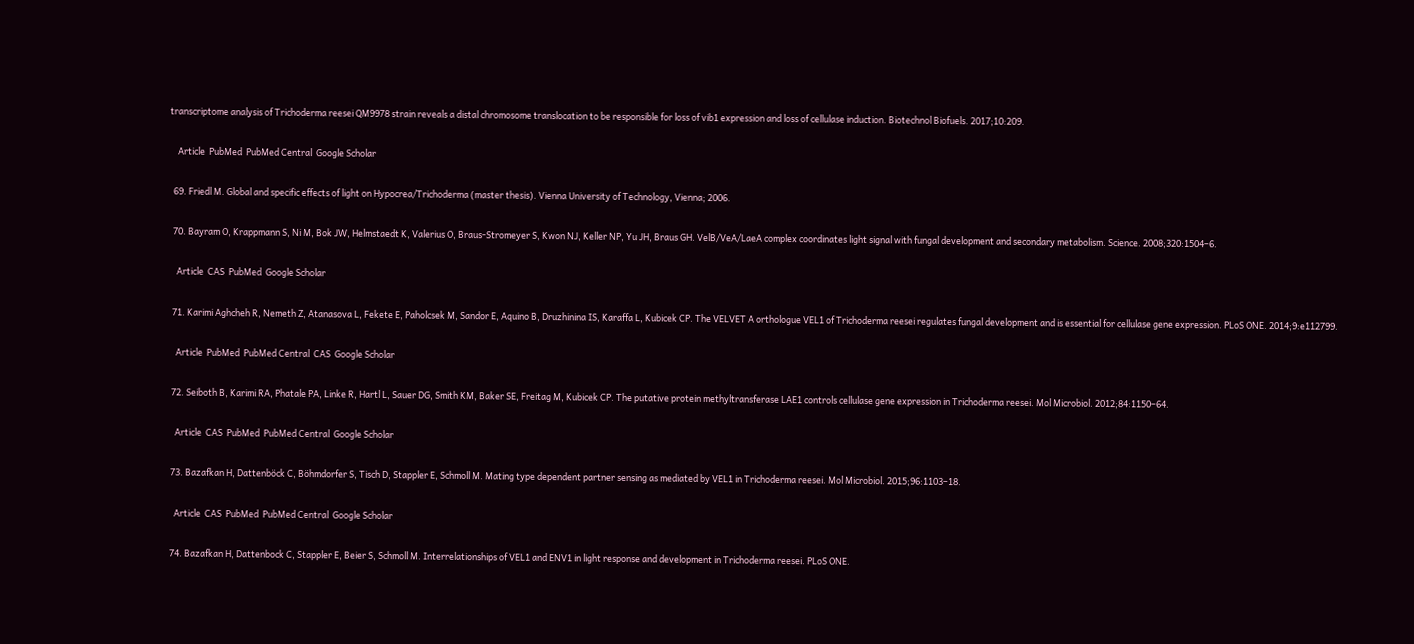transcriptome analysis of Trichoderma reesei QM9978 strain reveals a distal chromosome translocation to be responsible for loss of vib1 expression and loss of cellulase induction. Biotechnol Biofuels. 2017;10:209.

    Article  PubMed  PubMed Central  Google Scholar

  69. Friedl M. Global and specific effects of light on Hypocrea/Trichoderma (master thesis). Vienna University of Technology, Vienna; 2006.

  70. Bayram O, Krappmann S, Ni M, Bok JW, Helmstaedt K, Valerius O, Braus-Stromeyer S, Kwon NJ, Keller NP, Yu JH, Braus GH. VelB/VeA/LaeA complex coordinates light signal with fungal development and secondary metabolism. Science. 2008;320:1504–6.

    Article  CAS  PubMed  Google Scholar

  71. Karimi Aghcheh R, Nemeth Z, Atanasova L, Fekete E, Paholcsek M, Sandor E, Aquino B, Druzhinina IS, Karaffa L, Kubicek CP. The VELVET A orthologue VEL1 of Trichoderma reesei regulates fungal development and is essential for cellulase gene expression. PLoS ONE. 2014;9:e112799.

    Article  PubMed  PubMed Central  CAS  Google Scholar

  72. Seiboth B, Karimi RA, Phatale PA, Linke R, Hartl L, Sauer DG, Smith KM, Baker SE, Freitag M, Kubicek CP. The putative protein methyltransferase LAE1 controls cellulase gene expression in Trichoderma reesei. Mol Microbiol. 2012;84:1150–64.

    Article  CAS  PubMed  PubMed Central  Google Scholar

  73. Bazafkan H, Dattenböck C, Böhmdorfer S, Tisch D, Stappler E, Schmoll M. Mating type dependent partner sensing as mediated by VEL1 in Trichoderma reesei. Mol Microbiol. 2015;96:1103–18.

    Article  CAS  PubMed  PubMed Central  Google Scholar

  74. Bazafkan H, Dattenbock C, Stappler E, Beier S, Schmoll M. Interrelationships of VEL1 and ENV1 in light response and development in Trichoderma reesei. PLoS ONE.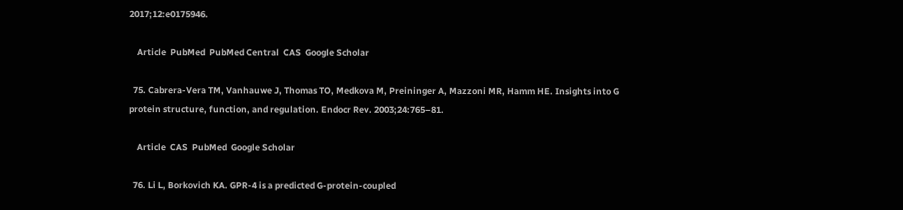2017;12:e0175946.

    Article  PubMed  PubMed Central  CAS  Google Scholar

  75. Cabrera-Vera TM, Vanhauwe J, Thomas TO, Medkova M, Preininger A, Mazzoni MR, Hamm HE. Insights into G protein structure, function, and regulation. Endocr Rev. 2003;24:765–81.

    Article  CAS  PubMed  Google Scholar

  76. Li L, Borkovich KA. GPR-4 is a predicted G-protein-coupled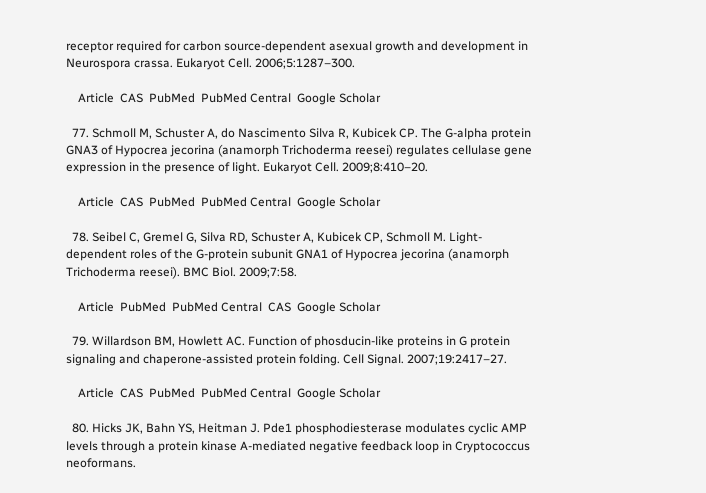receptor required for carbon source-dependent asexual growth and development in Neurospora crassa. Eukaryot Cell. 2006;5:1287–300.

    Article  CAS  PubMed  PubMed Central  Google Scholar

  77. Schmoll M, Schuster A, do Nascimento Silva R, Kubicek CP. The G-alpha protein GNA3 of Hypocrea jecorina (anamorph Trichoderma reesei) regulates cellulase gene expression in the presence of light. Eukaryot Cell. 2009;8:410–20.

    Article  CAS  PubMed  PubMed Central  Google Scholar

  78. Seibel C, Gremel G, Silva RD, Schuster A, Kubicek CP, Schmoll M. Light-dependent roles of the G-protein subunit GNA1 of Hypocrea jecorina (anamorph Trichoderma reesei). BMC Biol. 2009;7:58.

    Article  PubMed  PubMed Central  CAS  Google Scholar

  79. Willardson BM, Howlett AC. Function of phosducin-like proteins in G protein signaling and chaperone-assisted protein folding. Cell Signal. 2007;19:2417–27.

    Article  CAS  PubMed  PubMed Central  Google Scholar

  80. Hicks JK, Bahn YS, Heitman J. Pde1 phosphodiesterase modulates cyclic AMP levels through a protein kinase A-mediated negative feedback loop in Cryptococcus neoformans.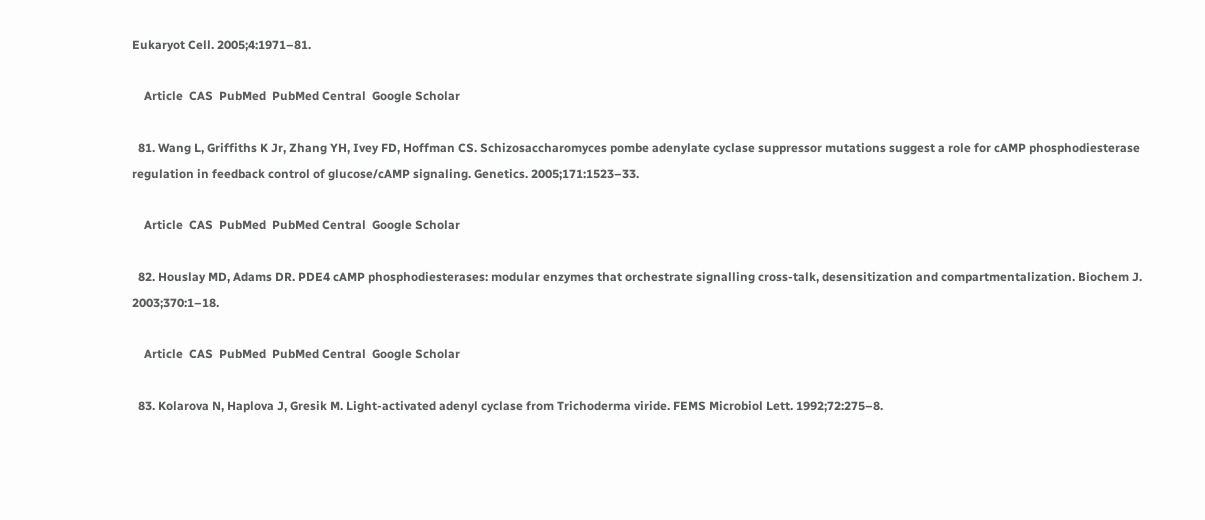Eukaryot Cell. 2005;4:1971–81.

    Article  CAS  PubMed  PubMed Central  Google Scholar

  81. Wang L, Griffiths K Jr, Zhang YH, Ivey FD, Hoffman CS. Schizosaccharomyces pombe adenylate cyclase suppressor mutations suggest a role for cAMP phosphodiesterase regulation in feedback control of glucose/cAMP signaling. Genetics. 2005;171:1523–33.

    Article  CAS  PubMed  PubMed Central  Google Scholar

  82. Houslay MD, Adams DR. PDE4 cAMP phosphodiesterases: modular enzymes that orchestrate signalling cross-talk, desensitization and compartmentalization. Biochem J. 2003;370:1–18.

    Article  CAS  PubMed  PubMed Central  Google Scholar

  83. Kolarova N, Haplova J, Gresik M. Light-activated adenyl cyclase from Trichoderma viride. FEMS Microbiol Lett. 1992;72:275–8.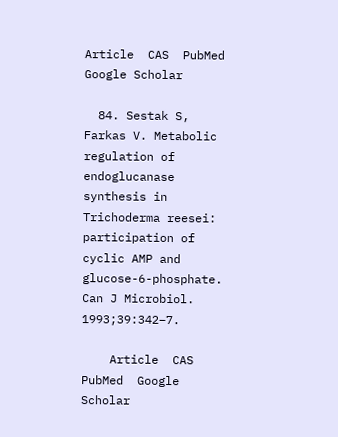Article  CAS  PubMed  Google Scholar

  84. Sestak S, Farkas V. Metabolic regulation of endoglucanase synthesis in Trichoderma reesei: participation of cyclic AMP and glucose-6-phosphate. Can J Microbiol. 1993;39:342–7.

    Article  CAS  PubMed  Google Scholar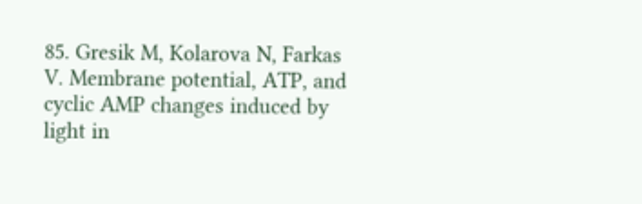85. Gresik M, Kolarova N, Farkas V. Membrane potential, ATP, and cyclic AMP changes induced by light in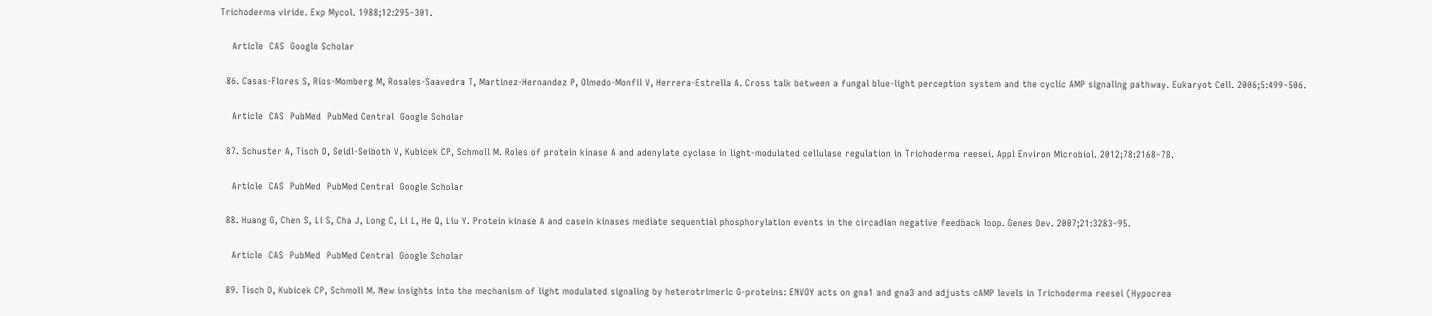Trichoderma viride. Exp Mycol. 1988;12:295–301.

    Article  CAS  Google Scholar

  86. Casas-Flores S, Rios-Momberg M, Rosales-Saavedra T, Martinez-Hernandez P, Olmedo-Monfil V, Herrera-Estrella A. Cross talk between a fungal blue-light perception system and the cyclic AMP signaling pathway. Eukaryot Cell. 2006;5:499–506.

    Article  CAS  PubMed  PubMed Central  Google Scholar

  87. Schuster A, Tisch D, Seidl-Seiboth V, Kubicek CP, Schmoll M. Roles of protein kinase A and adenylate cyclase in light-modulated cellulase regulation in Trichoderma reesei. Appl Environ Microbiol. 2012;78:2168–78.

    Article  CAS  PubMed  PubMed Central  Google Scholar

  88. Huang G, Chen S, Li S, Cha J, Long C, Li L, He Q, Liu Y. Protein kinase A and casein kinases mediate sequential phosphorylation events in the circadian negative feedback loop. Genes Dev. 2007;21:3283–95.

    Article  CAS  PubMed  PubMed Central  Google Scholar

  89. Tisch D, Kubicek CP, Schmoll M. New insights into the mechanism of light modulated signaling by heterotrimeric G-proteins: ENVOY acts on gna1 and gna3 and adjusts cAMP levels in Trichoderma reesei (Hypocrea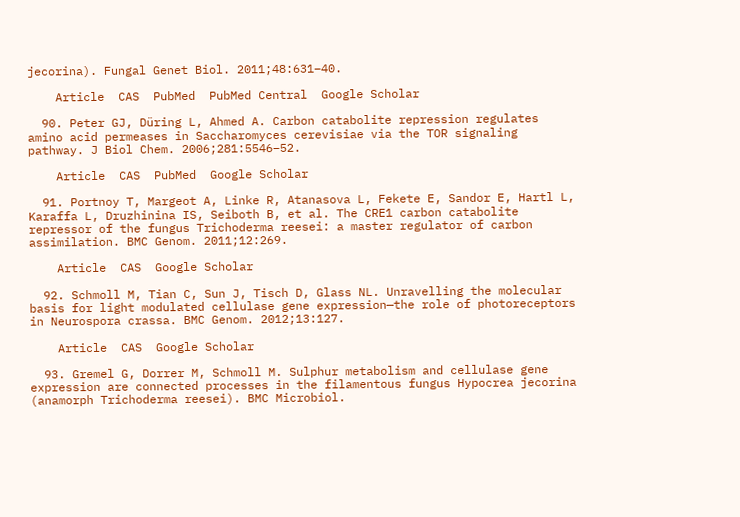jecorina). Fungal Genet Biol. 2011;48:631–40.

    Article  CAS  PubMed  PubMed Central  Google Scholar

  90. Peter GJ, Düring L, Ahmed A. Carbon catabolite repression regulates amino acid permeases in Saccharomyces cerevisiae via the TOR signaling pathway. J Biol Chem. 2006;281:5546–52.

    Article  CAS  PubMed  Google Scholar

  91. Portnoy T, Margeot A, Linke R, Atanasova L, Fekete E, Sandor E, Hartl L, Karaffa L, Druzhinina IS, Seiboth B, et al. The CRE1 carbon catabolite repressor of the fungus Trichoderma reesei: a master regulator of carbon assimilation. BMC Genom. 2011;12:269.

    Article  CAS  Google Scholar

  92. Schmoll M, Tian C, Sun J, Tisch D, Glass NL. Unravelling the molecular basis for light modulated cellulase gene expression—the role of photoreceptors in Neurospora crassa. BMC Genom. 2012;13:127.

    Article  CAS  Google Scholar

  93. Gremel G, Dorrer M, Schmoll M. Sulphur metabolism and cellulase gene expression are connected processes in the filamentous fungus Hypocrea jecorina (anamorph Trichoderma reesei). BMC Microbiol.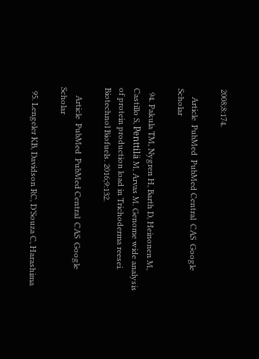2008;8:174.

    Article  PubMed  PubMed Central  CAS  Google Scholar

  94. Pakula TM, Nygren H, Barth D, Heinonen M, Castillo S, Penttilä M, Arvas M. Genome wide analysis of protein production load in Trichoderma reesei. Biotechnol Biofuels. 2016;9:132.

    Article  PubMed  PubMed Central  CAS  Google Scholar

  95. Lengeler KB, Davidson RC, D’Souza C, Harashima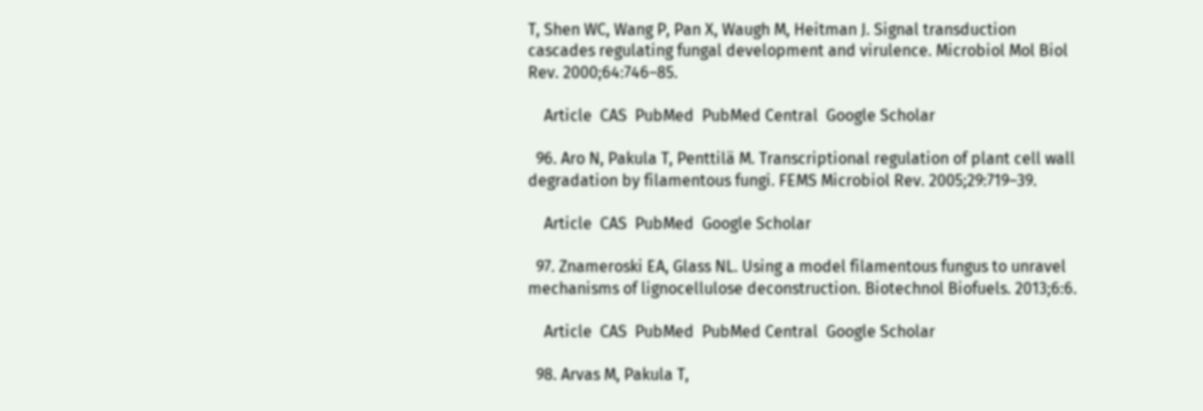T, Shen WC, Wang P, Pan X, Waugh M, Heitman J. Signal transduction cascades regulating fungal development and virulence. Microbiol Mol Biol Rev. 2000;64:746–85.

    Article  CAS  PubMed  PubMed Central  Google Scholar

  96. Aro N, Pakula T, Penttilä M. Transcriptional regulation of plant cell wall degradation by filamentous fungi. FEMS Microbiol Rev. 2005;29:719–39.

    Article  CAS  PubMed  Google Scholar

  97. Znameroski EA, Glass NL. Using a model filamentous fungus to unravel mechanisms of lignocellulose deconstruction. Biotechnol Biofuels. 2013;6:6.

    Article  CAS  PubMed  PubMed Central  Google Scholar

  98. Arvas M, Pakula T,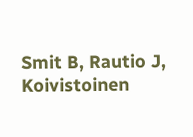Smit B, Rautio J, Koivistoinen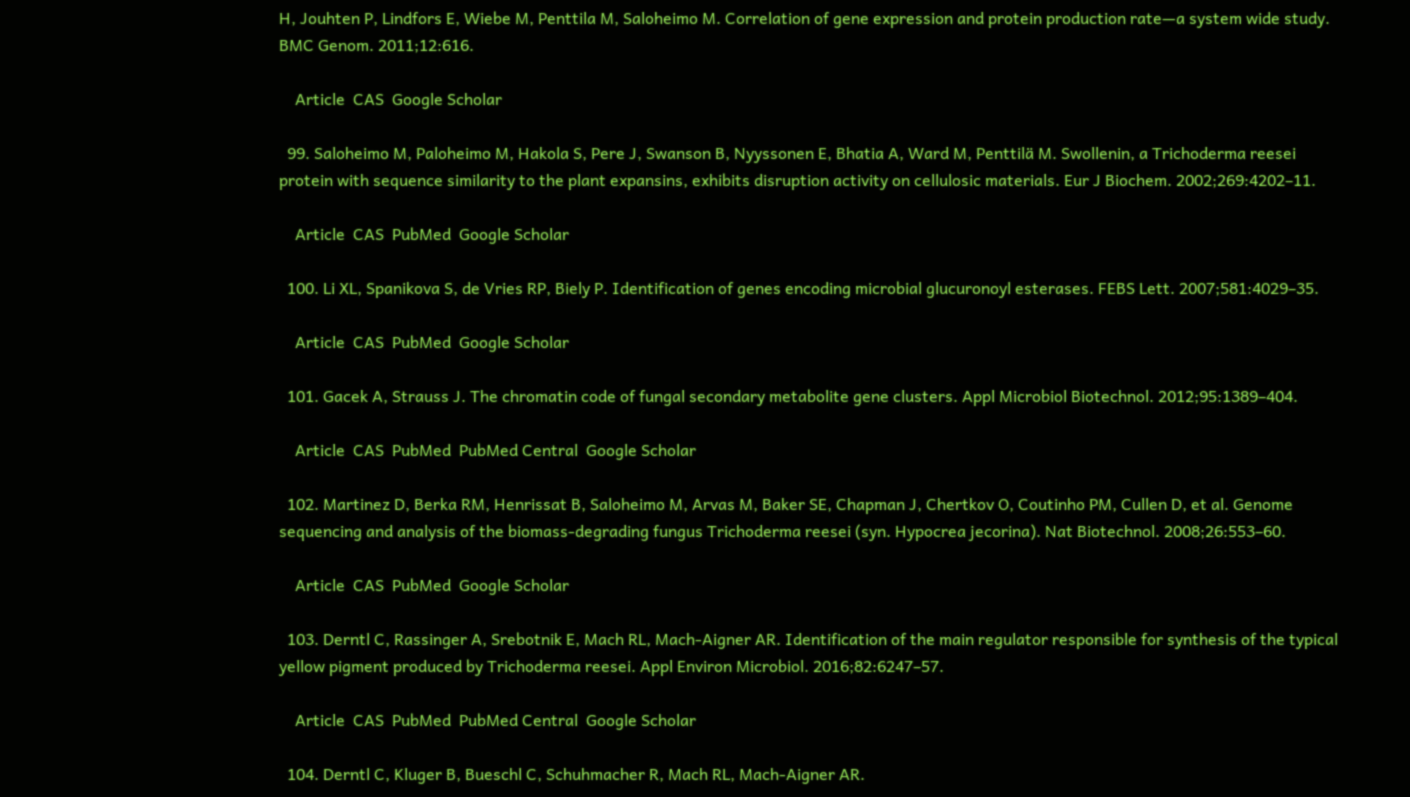H, Jouhten P, Lindfors E, Wiebe M, Penttila M, Saloheimo M. Correlation of gene expression and protein production rate—a system wide study. BMC Genom. 2011;12:616.

    Article  CAS  Google Scholar

  99. Saloheimo M, Paloheimo M, Hakola S, Pere J, Swanson B, Nyyssonen E, Bhatia A, Ward M, Penttilä M. Swollenin, a Trichoderma reesei protein with sequence similarity to the plant expansins, exhibits disruption activity on cellulosic materials. Eur J Biochem. 2002;269:4202–11.

    Article  CAS  PubMed  Google Scholar

  100. Li XL, Spanikova S, de Vries RP, Biely P. Identification of genes encoding microbial glucuronoyl esterases. FEBS Lett. 2007;581:4029–35.

    Article  CAS  PubMed  Google Scholar

  101. Gacek A, Strauss J. The chromatin code of fungal secondary metabolite gene clusters. Appl Microbiol Biotechnol. 2012;95:1389–404.

    Article  CAS  PubMed  PubMed Central  Google Scholar

  102. Martinez D, Berka RM, Henrissat B, Saloheimo M, Arvas M, Baker SE, Chapman J, Chertkov O, Coutinho PM, Cullen D, et al. Genome sequencing and analysis of the biomass-degrading fungus Trichoderma reesei (syn. Hypocrea jecorina). Nat Biotechnol. 2008;26:553–60.

    Article  CAS  PubMed  Google Scholar

  103. Derntl C, Rassinger A, Srebotnik E, Mach RL, Mach-Aigner AR. Identification of the main regulator responsible for synthesis of the typical yellow pigment produced by Trichoderma reesei. Appl Environ Microbiol. 2016;82:6247–57.

    Article  CAS  PubMed  PubMed Central  Google Scholar

  104. Derntl C, Kluger B, Bueschl C, Schuhmacher R, Mach RL, Mach-Aigner AR.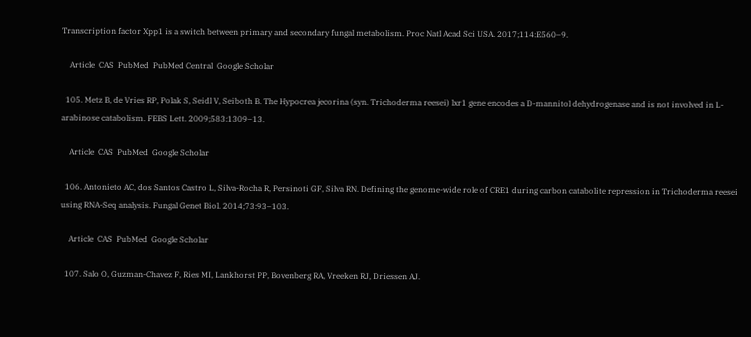Transcription factor Xpp1 is a switch between primary and secondary fungal metabolism. Proc Natl Acad Sci USA. 2017;114:E560–9.

    Article  CAS  PubMed  PubMed Central  Google Scholar

  105. Metz B, de Vries RP, Polak S, Seidl V, Seiboth B. The Hypocrea jecorina (syn. Trichoderma reesei) lxr1 gene encodes a D-mannitol dehydrogenase and is not involved in L-arabinose catabolism. FEBS Lett. 2009;583:1309–13.

    Article  CAS  PubMed  Google Scholar

  106. Antonieto AC, dos Santos Castro L, Silva-Rocha R, Persinoti GF, Silva RN. Defining the genome-wide role of CRE1 during carbon catabolite repression in Trichoderma reesei using RNA-Seq analysis. Fungal Genet Biol. 2014;73:93–103.

    Article  CAS  PubMed  Google Scholar

  107. Salo O, Guzman-Chavez F, Ries MI, Lankhorst PP, Bovenberg RA, Vreeken RJ, Driessen AJ.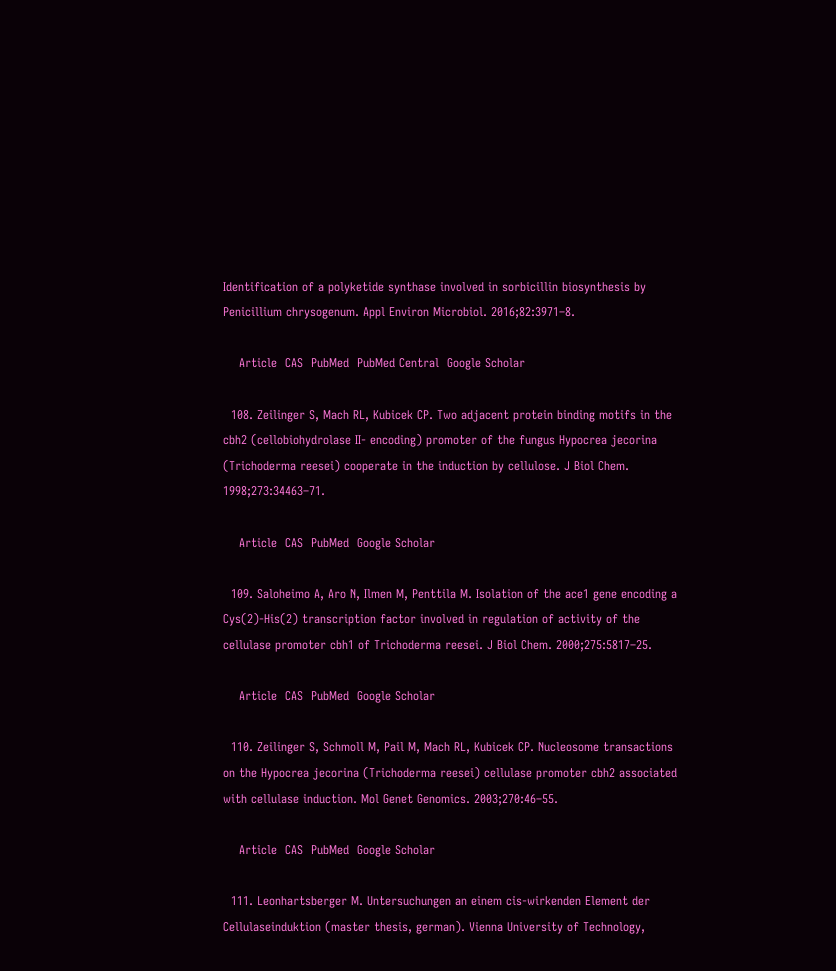Identification of a polyketide synthase involved in sorbicillin biosynthesis by Penicillium chrysogenum. Appl Environ Microbiol. 2016;82:3971–8.

    Article  CAS  PubMed  PubMed Central  Google Scholar

  108. Zeilinger S, Mach RL, Kubicek CP. Two adjacent protein binding motifs in the cbh2 (cellobiohydrolase II- encoding) promoter of the fungus Hypocrea jecorina (Trichoderma reesei) cooperate in the induction by cellulose. J Biol Chem. 1998;273:34463–71.

    Article  CAS  PubMed  Google Scholar

  109. Saloheimo A, Aro N, Ilmen M, Penttila M. Isolation of the ace1 gene encoding a Cys(2)-His(2) transcription factor involved in regulation of activity of the cellulase promoter cbh1 of Trichoderma reesei. J Biol Chem. 2000;275:5817–25.

    Article  CAS  PubMed  Google Scholar

  110. Zeilinger S, Schmoll M, Pail M, Mach RL, Kubicek CP. Nucleosome transactions on the Hypocrea jecorina (Trichoderma reesei) cellulase promoter cbh2 associated with cellulase induction. Mol Genet Genomics. 2003;270:46–55.

    Article  CAS  PubMed  Google Scholar

  111. Leonhartsberger M. Untersuchungen an einem cis-wirkenden Element der Cellulaseinduktion (master thesis, german). Vienna University of Technology,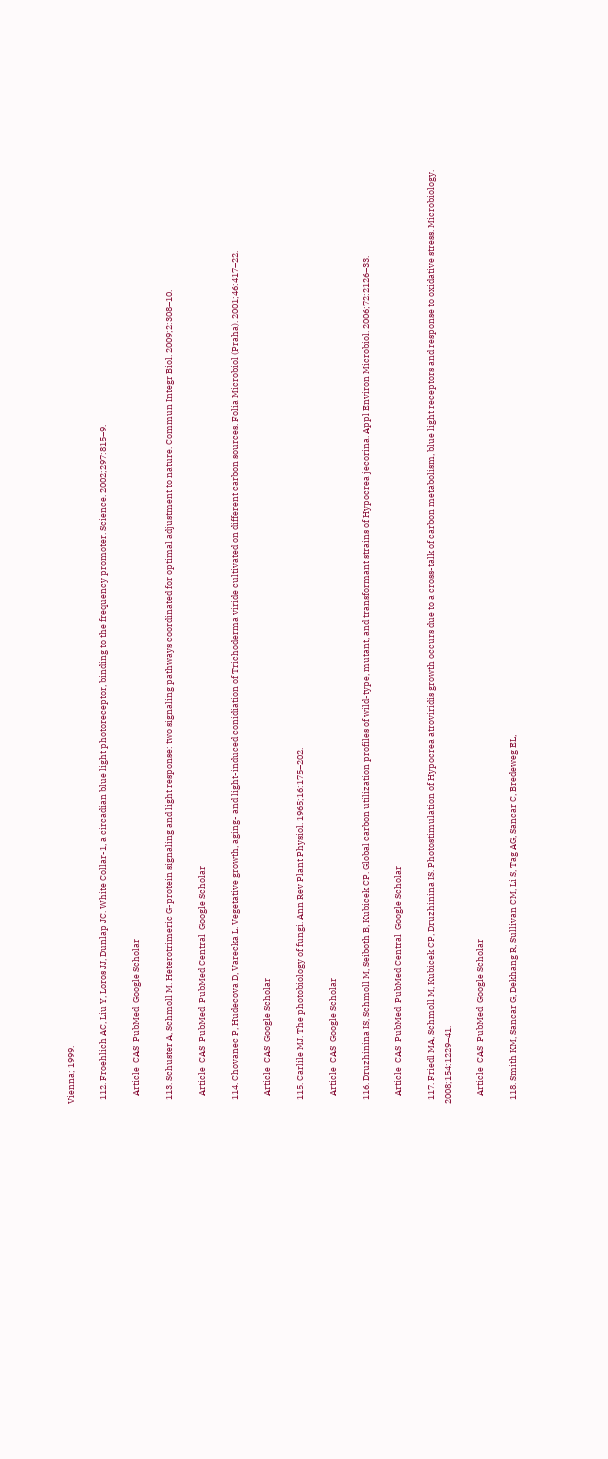Vienna; 1999.

  112. Froehlich AC, Liu Y, Loros JJ, Dunlap JC. White Collar-1, a circadian blue light photoreceptor, binding to the frequency promoter. Science. 2002;297:815–9.

    Article  CAS  PubMed  Google Scholar

  113. Schuster A, Schmoll M. Heterotrimeric G-protein signaling and light response: two signaling pathways coordinated for optimal adjustment to nature. Commun Integr Biol. 2009;2:308–10.

    Article  CAS  PubMed  PubMed Central  Google Scholar

  114. Chovanec P, Hudecova D, Varecka L. Vegetative growth, aging- and light-induced conidiation of Trichoderma viride cultivated on different carbon sources. Folia Microbiol (Praha). 2001;46:417–22.

    Article  CAS  Google Scholar

  115. Carlile MJ. The photobiology of fungi. Ann Rev Plant Physiol. 1965;16:175–202.

    Article  CAS  Google Scholar

  116. Druzhinina IS, Schmoll M, Seiboth B, Kubicek CP. Global carbon utilization profiles of wild-type, mutant, and transformant strains of Hypocrea jecorina. Appl Environ Microbiol. 2006;72:2126–33.

    Article  CAS  PubMed  PubMed Central  Google Scholar

  117. Friedl MA, Schmoll M, Kubicek CP, Druzhinina IS. Photostimulation of Hypocrea atroviridis growth occurs due to a cross-talk of carbon metabolism, blue light receptors and response to oxidative stress. Microbiology. 2008;154:1229–41.

    Article  CAS  PubMed  Google Scholar

  118. Smith KM, Sancar G, Dekhang R, Sullivan CM, Li S, Tag AG, Sancar C, Bredeweg EL,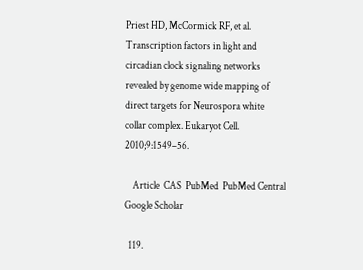Priest HD, McCormick RF, et al. Transcription factors in light and circadian clock signaling networks revealed by genome wide mapping of direct targets for Neurospora white collar complex. Eukaryot Cell. 2010;9:1549–56.

    Article  CAS  PubMed  PubMed Central  Google Scholar

  119.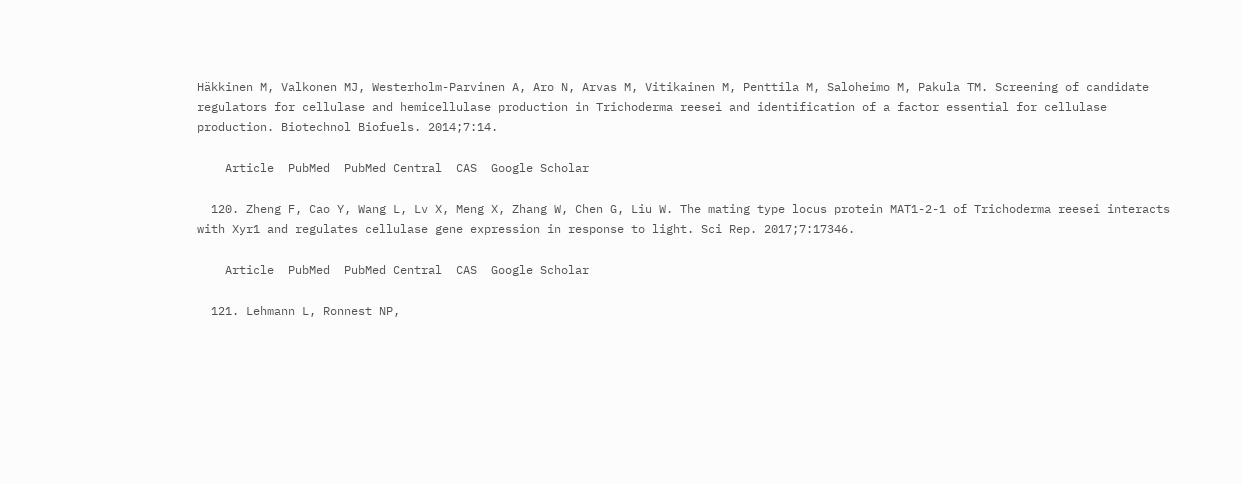Häkkinen M, Valkonen MJ, Westerholm-Parvinen A, Aro N, Arvas M, Vitikainen M, Penttila M, Saloheimo M, Pakula TM. Screening of candidate regulators for cellulase and hemicellulase production in Trichoderma reesei and identification of a factor essential for cellulase production. Biotechnol Biofuels. 2014;7:14.

    Article  PubMed  PubMed Central  CAS  Google Scholar

  120. Zheng F, Cao Y, Wang L, Lv X, Meng X, Zhang W, Chen G, Liu W. The mating type locus protein MAT1-2-1 of Trichoderma reesei interacts with Xyr1 and regulates cellulase gene expression in response to light. Sci Rep. 2017;7:17346.

    Article  PubMed  PubMed Central  CAS  Google Scholar

  121. Lehmann L, Ronnest NP,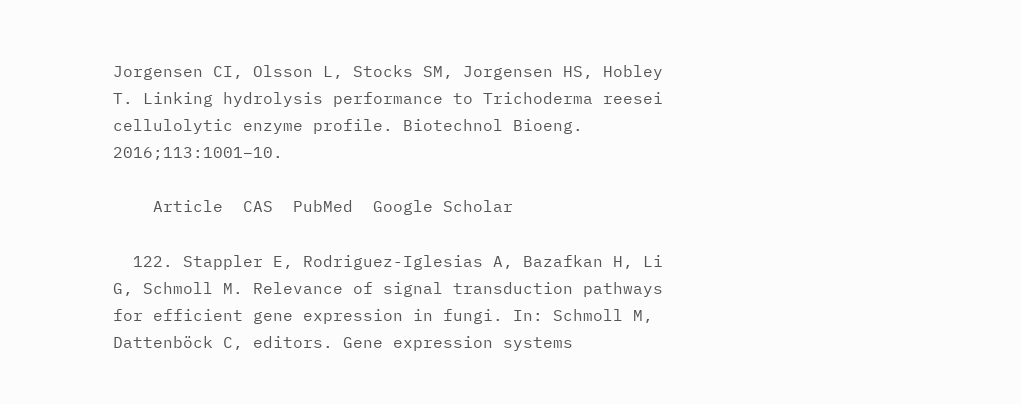Jorgensen CI, Olsson L, Stocks SM, Jorgensen HS, Hobley T. Linking hydrolysis performance to Trichoderma reesei cellulolytic enzyme profile. Biotechnol Bioeng. 2016;113:1001–10.

    Article  CAS  PubMed  Google Scholar

  122. Stappler E, Rodriguez-Iglesias A, Bazafkan H, Li G, Schmoll M. Relevance of signal transduction pathways for efficient gene expression in fungi. In: Schmoll M, Dattenböck C, editors. Gene expression systems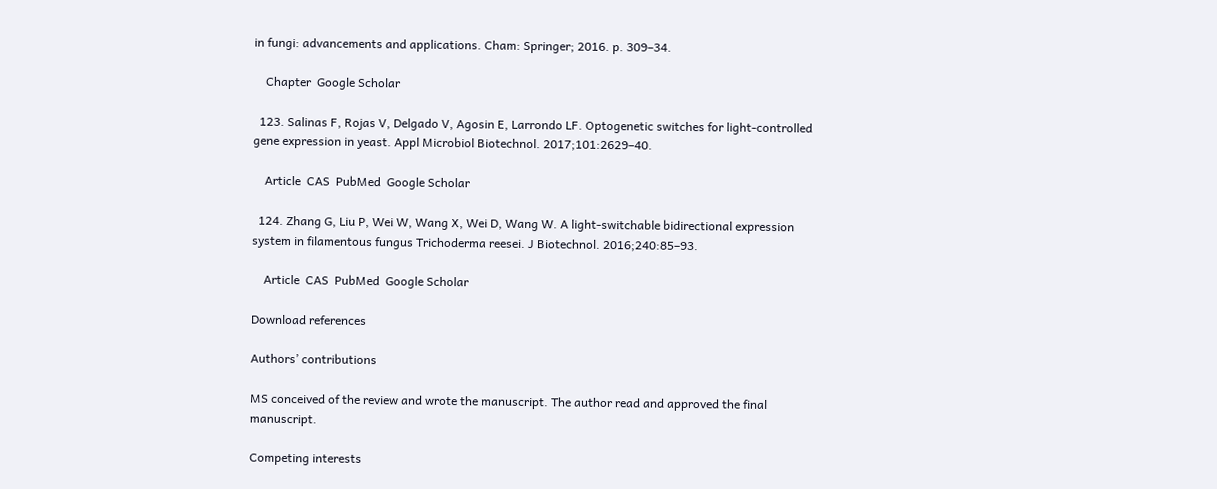in fungi: advancements and applications. Cham: Springer; 2016. p. 309–34.

    Chapter  Google Scholar

  123. Salinas F, Rojas V, Delgado V, Agosin E, Larrondo LF. Optogenetic switches for light-controlled gene expression in yeast. Appl Microbiol Biotechnol. 2017;101:2629–40.

    Article  CAS  PubMed  Google Scholar

  124. Zhang G, Liu P, Wei W, Wang X, Wei D, Wang W. A light-switchable bidirectional expression system in filamentous fungus Trichoderma reesei. J Biotechnol. 2016;240:85–93.

    Article  CAS  PubMed  Google Scholar

Download references

Authors’ contributions

MS conceived of the review and wrote the manuscript. The author read and approved the final manuscript.

Competing interests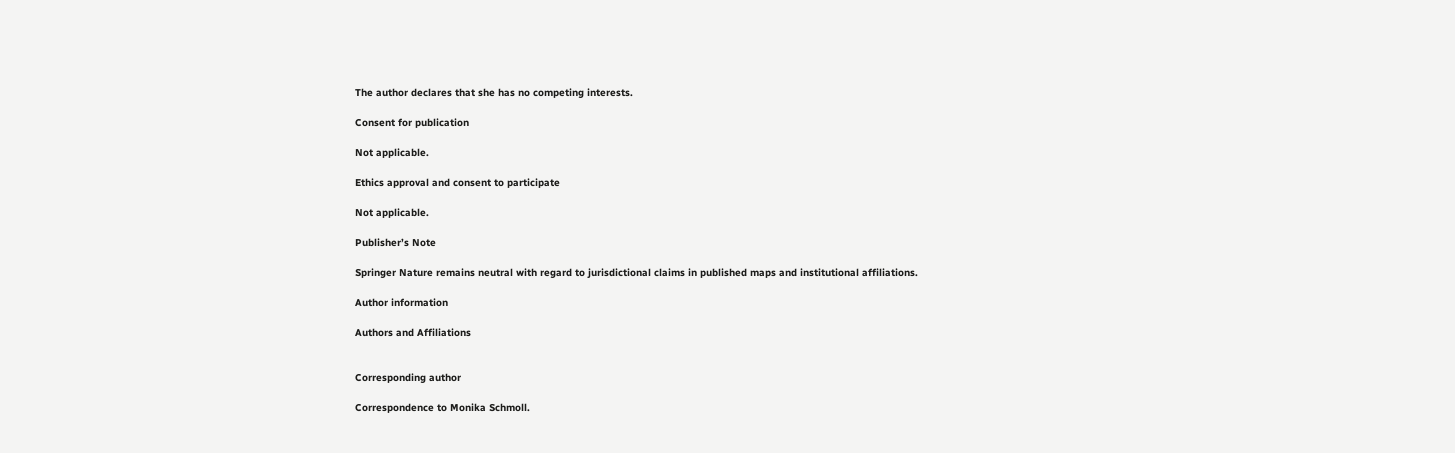The author declares that she has no competing interests.

Consent for publication

Not applicable.

Ethics approval and consent to participate

Not applicable.

Publisher’s Note

Springer Nature remains neutral with regard to jurisdictional claims in published maps and institutional affiliations.

Author information

Authors and Affiliations


Corresponding author

Correspondence to Monika Schmoll.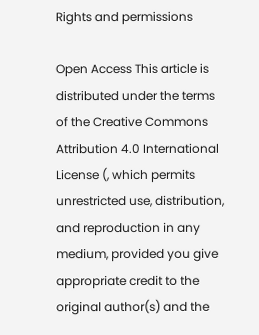Rights and permissions

Open Access This article is distributed under the terms of the Creative Commons Attribution 4.0 International License (, which permits unrestricted use, distribution, and reproduction in any medium, provided you give appropriate credit to the original author(s) and the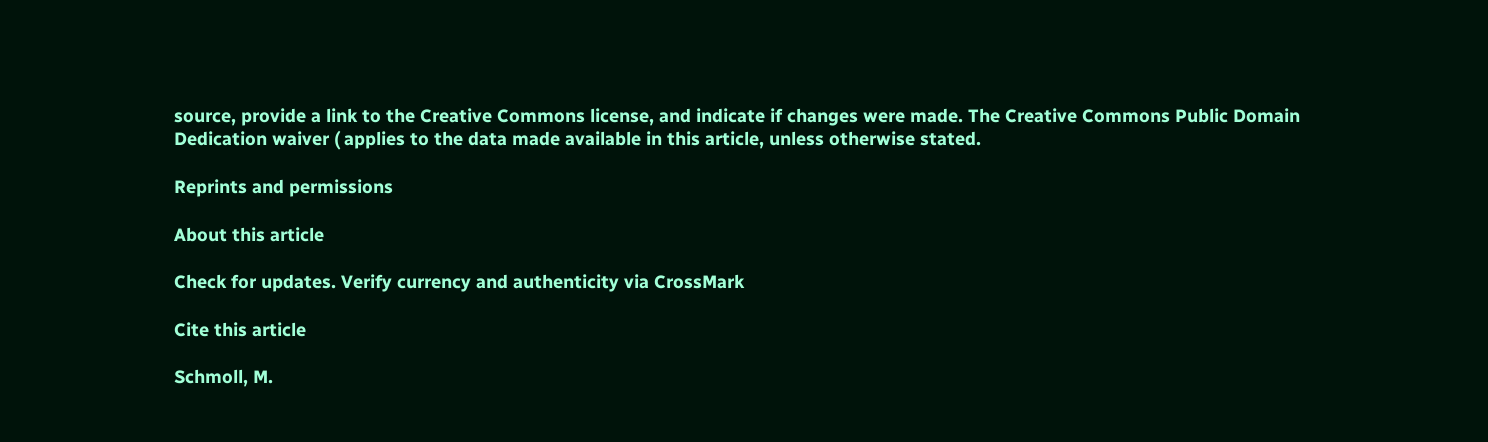source, provide a link to the Creative Commons license, and indicate if changes were made. The Creative Commons Public Domain Dedication waiver ( applies to the data made available in this article, unless otherwise stated.

Reprints and permissions

About this article

Check for updates. Verify currency and authenticity via CrossMark

Cite this article

Schmoll, M.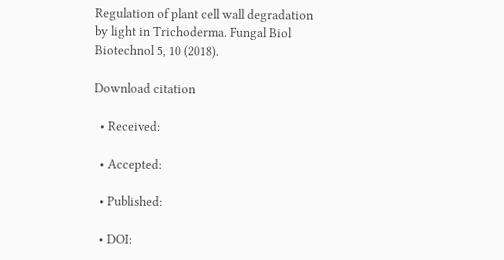Regulation of plant cell wall degradation by light in Trichoderma. Fungal Biol Biotechnol 5, 10 (2018).

Download citation

  • Received:

  • Accepted:

  • Published:

  • DOI: